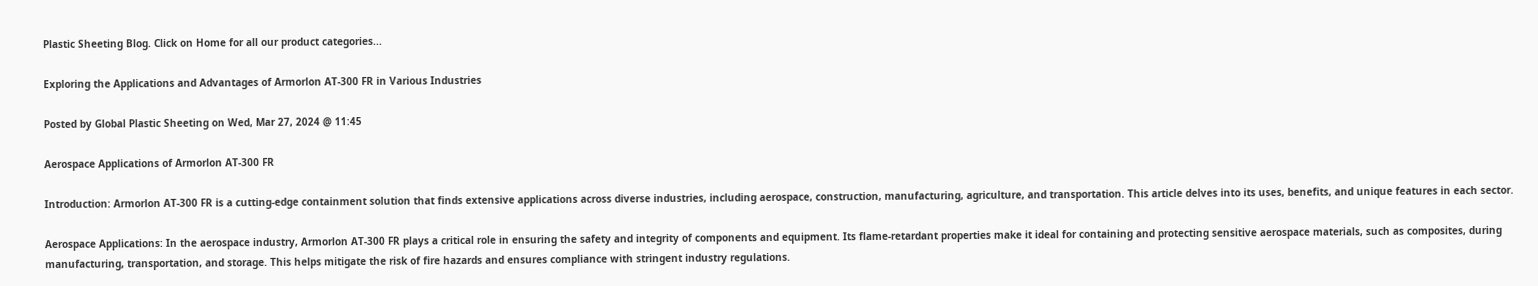Plastic Sheeting Blog. Click on Home for all our product categories...

Exploring the Applications and Advantages of Armorlon AT-300 FR in Various Industries

Posted by Global Plastic Sheeting on Wed, Mar 27, 2024 @ 11:45

Aerospace Applications of Armorlon AT-300 FR

Introduction: Armorlon AT-300 FR is a cutting-edge containment solution that finds extensive applications across diverse industries, including aerospace, construction, manufacturing, agriculture, and transportation. This article delves into its uses, benefits, and unique features in each sector.

Aerospace Applications: In the aerospace industry, Armorlon AT-300 FR plays a critical role in ensuring the safety and integrity of components and equipment. Its flame-retardant properties make it ideal for containing and protecting sensitive aerospace materials, such as composites, during manufacturing, transportation, and storage. This helps mitigate the risk of fire hazards and ensures compliance with stringent industry regulations.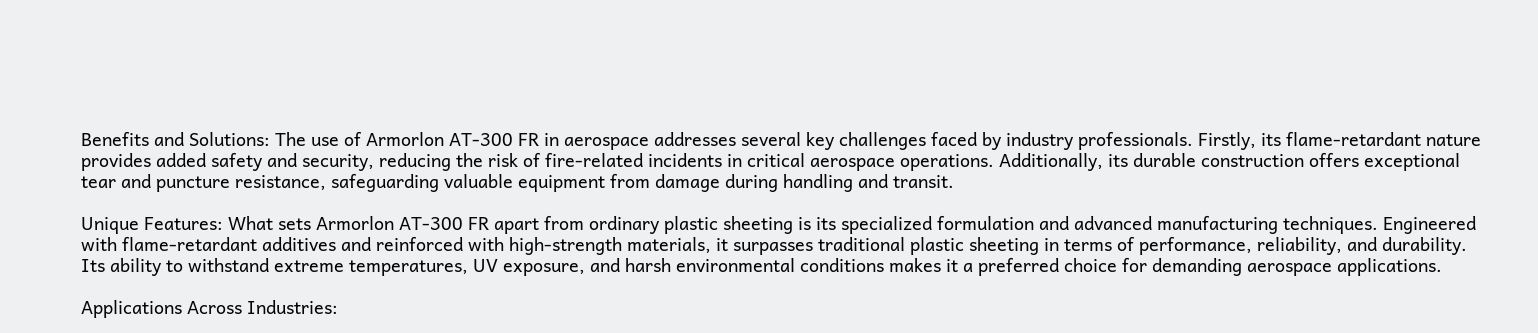Benefits and Solutions: The use of Armorlon AT-300 FR in aerospace addresses several key challenges faced by industry professionals. Firstly, its flame-retardant nature provides added safety and security, reducing the risk of fire-related incidents in critical aerospace operations. Additionally, its durable construction offers exceptional tear and puncture resistance, safeguarding valuable equipment from damage during handling and transit.

Unique Features: What sets Armorlon AT-300 FR apart from ordinary plastic sheeting is its specialized formulation and advanced manufacturing techniques. Engineered with flame-retardant additives and reinforced with high-strength materials, it surpasses traditional plastic sheeting in terms of performance, reliability, and durability. Its ability to withstand extreme temperatures, UV exposure, and harsh environmental conditions makes it a preferred choice for demanding aerospace applications.

Applications Across Industries: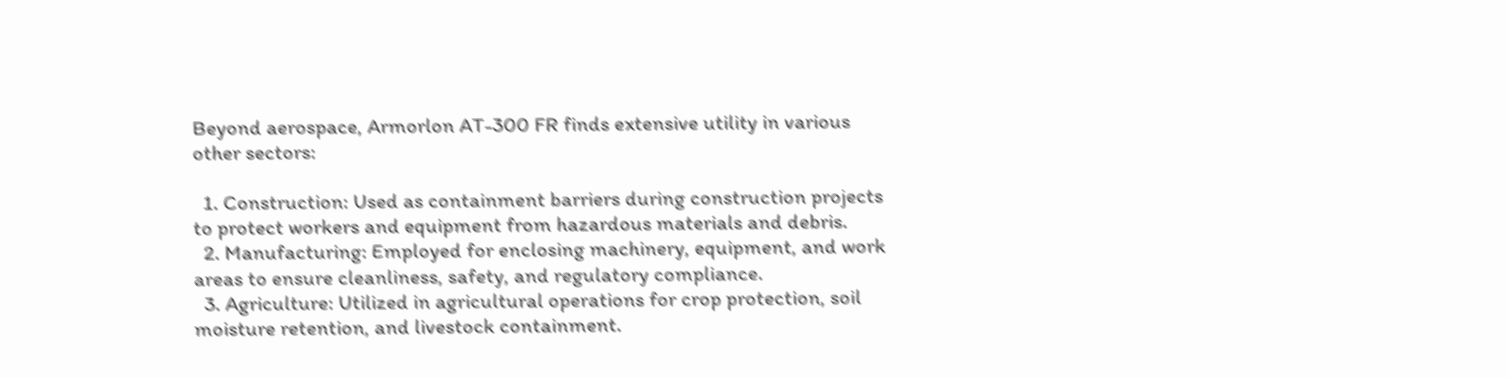Beyond aerospace, Armorlon AT-300 FR finds extensive utility in various other sectors:

  1. Construction: Used as containment barriers during construction projects to protect workers and equipment from hazardous materials and debris.
  2. Manufacturing: Employed for enclosing machinery, equipment, and work areas to ensure cleanliness, safety, and regulatory compliance.
  3. Agriculture: Utilized in agricultural operations for crop protection, soil moisture retention, and livestock containment.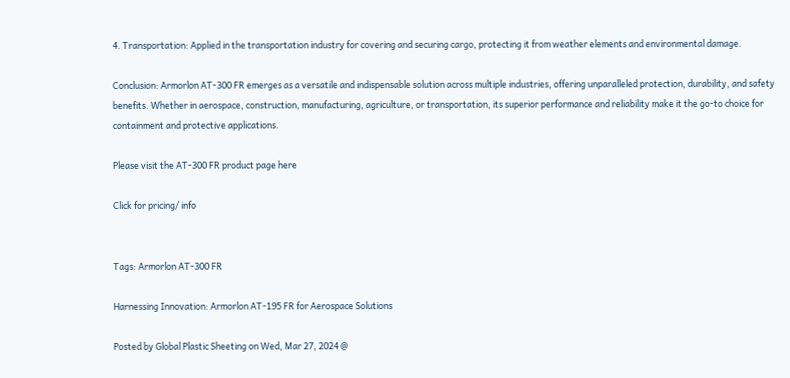4. Transportation: Applied in the transportation industry for covering and securing cargo, protecting it from weather elements and environmental damage.

Conclusion: Armorlon AT-300 FR emerges as a versatile and indispensable solution across multiple industries, offering unparalleled protection, durability, and safety benefits. Whether in aerospace, construction, manufacturing, agriculture, or transportation, its superior performance and reliability make it the go-to choice for containment and protective applications.

Please visit the AT-300 FR product page here

Click for pricing/ info


Tags: Armorlon AT-300 FR

Harnessing Innovation: Armorlon AT-195 FR for Aerospace Solutions

Posted by Global Plastic Sheeting on Wed, Mar 27, 2024 @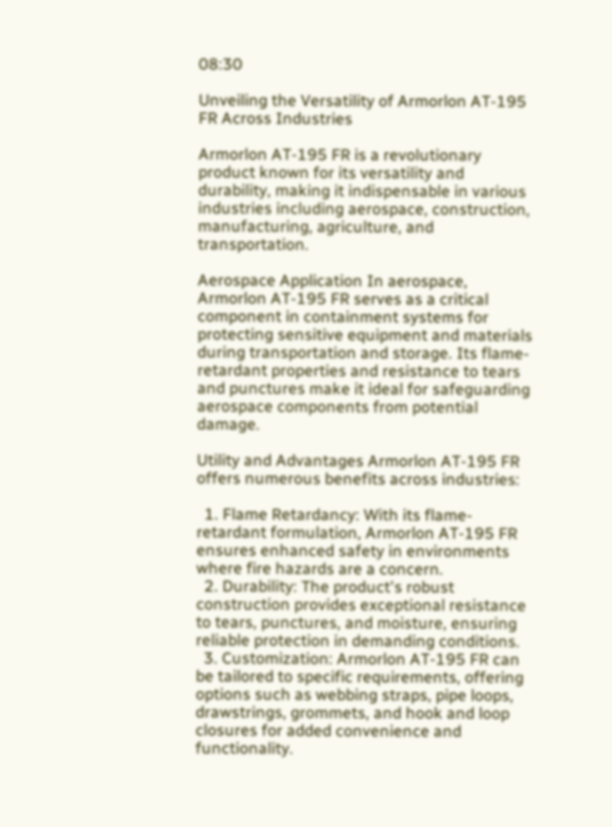08:30

Unveiling the Versatility of Armorlon AT-195 FR Across Industries

Armorlon AT-195 FR is a revolutionary product known for its versatility and durability, making it indispensable in various industries including aerospace, construction, manufacturing, agriculture, and transportation.

Aerospace Application In aerospace, Armorlon AT-195 FR serves as a critical component in containment systems for protecting sensitive equipment and materials during transportation and storage. Its flame-retardant properties and resistance to tears and punctures make it ideal for safeguarding aerospace components from potential damage.

Utility and Advantages Armorlon AT-195 FR offers numerous benefits across industries:

  1. Flame Retardancy: With its flame-retardant formulation, Armorlon AT-195 FR ensures enhanced safety in environments where fire hazards are a concern.
  2. Durability: The product's robust construction provides exceptional resistance to tears, punctures, and moisture, ensuring reliable protection in demanding conditions.
  3. Customization: Armorlon AT-195 FR can be tailored to specific requirements, offering options such as webbing straps, pipe loops, drawstrings, grommets, and hook and loop closures for added convenience and functionality.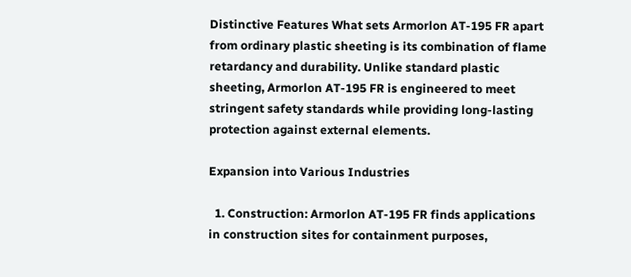Distinctive Features What sets Armorlon AT-195 FR apart from ordinary plastic sheeting is its combination of flame retardancy and durability. Unlike standard plastic sheeting, Armorlon AT-195 FR is engineered to meet stringent safety standards while providing long-lasting protection against external elements.

Expansion into Various Industries

  1. Construction: Armorlon AT-195 FR finds applications in construction sites for containment purposes,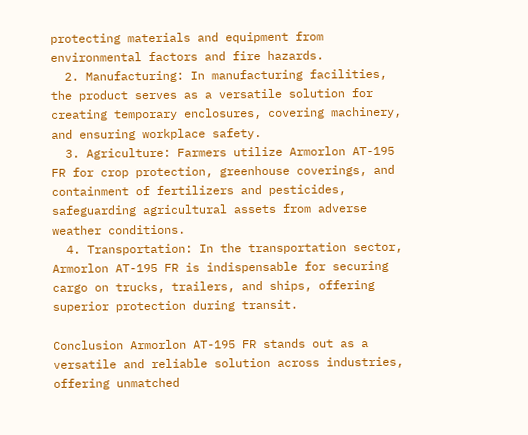protecting materials and equipment from environmental factors and fire hazards.
  2. Manufacturing: In manufacturing facilities, the product serves as a versatile solution for creating temporary enclosures, covering machinery, and ensuring workplace safety.
  3. Agriculture: Farmers utilize Armorlon AT-195 FR for crop protection, greenhouse coverings, and containment of fertilizers and pesticides, safeguarding agricultural assets from adverse weather conditions.
  4. Transportation: In the transportation sector, Armorlon AT-195 FR is indispensable for securing cargo on trucks, trailers, and ships, offering superior protection during transit.

Conclusion Armorlon AT-195 FR stands out as a versatile and reliable solution across industries, offering unmatched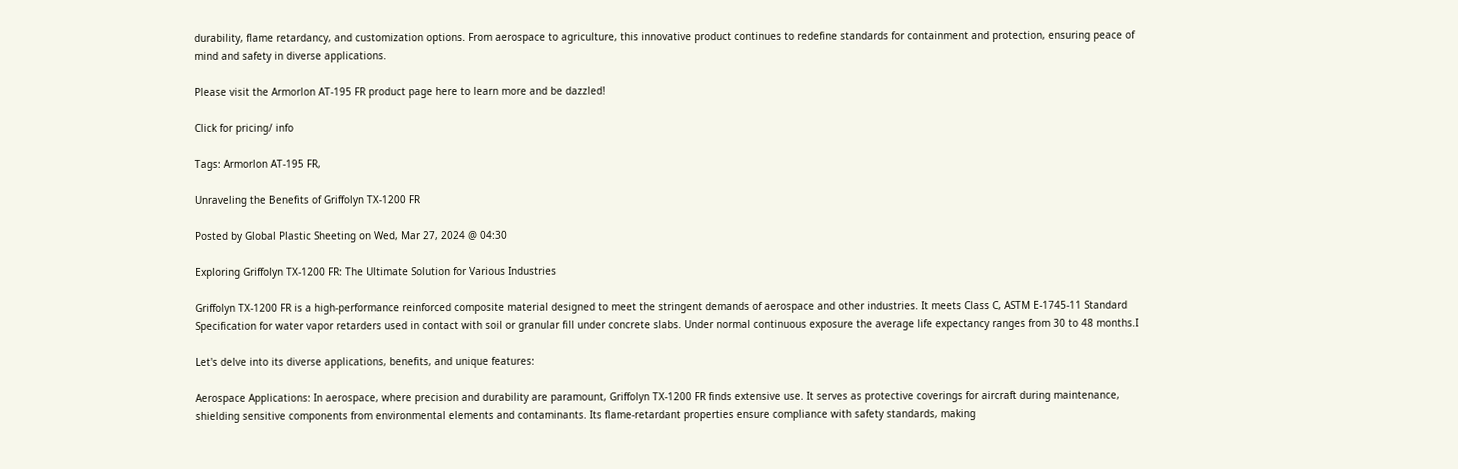durability, flame retardancy, and customization options. From aerospace to agriculture, this innovative product continues to redefine standards for containment and protection, ensuring peace of mind and safety in diverse applications.

Please visit the Armorlon AT-195 FR product page here to learn more and be dazzled!

Click for pricing/ info

Tags: Armorlon AT-195 FR,

Unraveling the Benefits of Griffolyn TX-1200 FR

Posted by Global Plastic Sheeting on Wed, Mar 27, 2024 @ 04:30

Exploring Griffolyn TX-1200 FR: The Ultimate Solution for Various Industries

Griffolyn TX-1200 FR is a high-performance reinforced composite material designed to meet the stringent demands of aerospace and other industries. It meets Class C, ASTM E-1745-11 Standard Specification for water vapor retarders used in contact with soil or granular fill under concrete slabs. Under normal continuous exposure the average life expectancy ranges from 30 to 48 months.I

Let's delve into its diverse applications, benefits, and unique features:

Aerospace Applications: In aerospace, where precision and durability are paramount, Griffolyn TX-1200 FR finds extensive use. It serves as protective coverings for aircraft during maintenance, shielding sensitive components from environmental elements and contaminants. Its flame-retardant properties ensure compliance with safety standards, making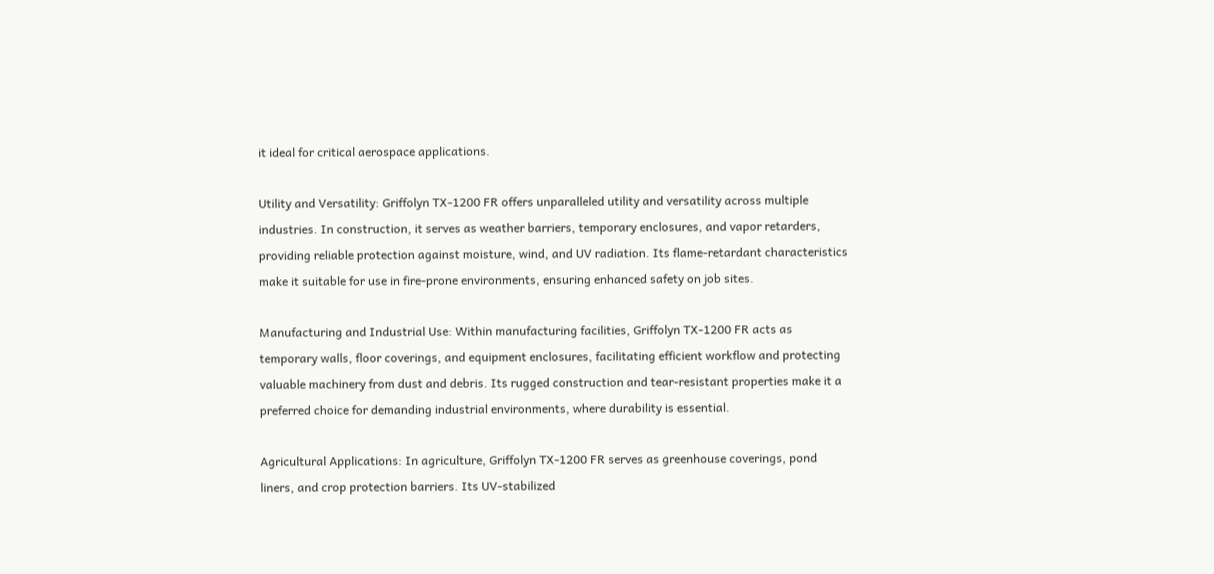it ideal for critical aerospace applications.

Utility and Versatility: Griffolyn TX-1200 FR offers unparalleled utility and versatility across multiple industries. In construction, it serves as weather barriers, temporary enclosures, and vapor retarders, providing reliable protection against moisture, wind, and UV radiation. Its flame-retardant characteristics make it suitable for use in fire-prone environments, ensuring enhanced safety on job sites.

Manufacturing and Industrial Use: Within manufacturing facilities, Griffolyn TX-1200 FR acts as temporary walls, floor coverings, and equipment enclosures, facilitating efficient workflow and protecting valuable machinery from dust and debris. Its rugged construction and tear-resistant properties make it a preferred choice for demanding industrial environments, where durability is essential.

Agricultural Applications: In agriculture, Griffolyn TX-1200 FR serves as greenhouse coverings, pond liners, and crop protection barriers. Its UV-stabilized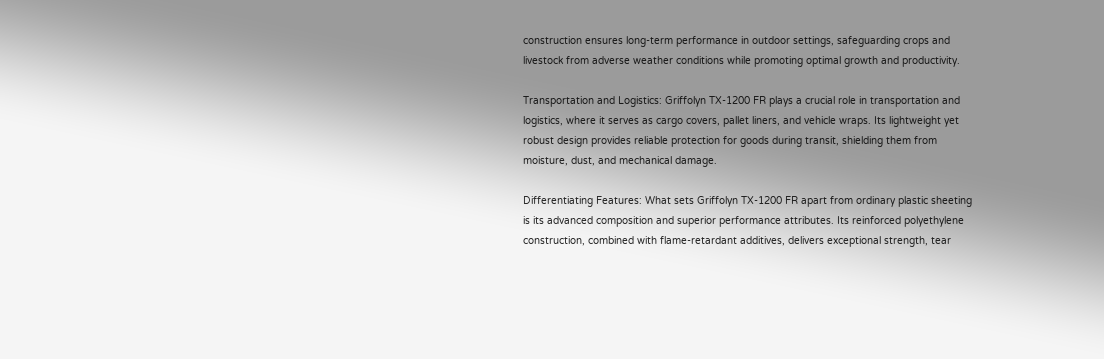construction ensures long-term performance in outdoor settings, safeguarding crops and livestock from adverse weather conditions while promoting optimal growth and productivity.

Transportation and Logistics: Griffolyn TX-1200 FR plays a crucial role in transportation and logistics, where it serves as cargo covers, pallet liners, and vehicle wraps. Its lightweight yet robust design provides reliable protection for goods during transit, shielding them from moisture, dust, and mechanical damage.

Differentiating Features: What sets Griffolyn TX-1200 FR apart from ordinary plastic sheeting is its advanced composition and superior performance attributes. Its reinforced polyethylene construction, combined with flame-retardant additives, delivers exceptional strength, tear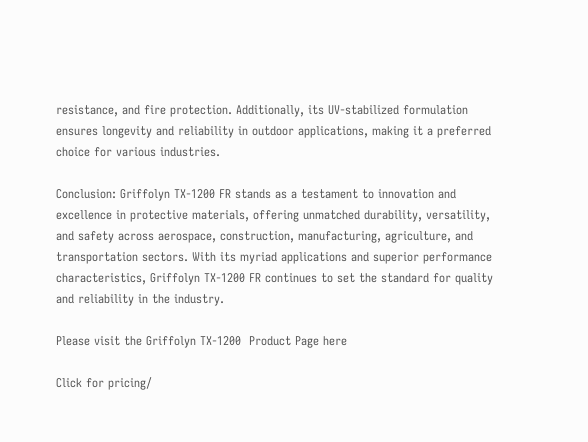resistance, and fire protection. Additionally, its UV-stabilized formulation ensures longevity and reliability in outdoor applications, making it a preferred choice for various industries.

Conclusion: Griffolyn TX-1200 FR stands as a testament to innovation and excellence in protective materials, offering unmatched durability, versatility, and safety across aerospace, construction, manufacturing, agriculture, and transportation sectors. With its myriad applications and superior performance characteristics, Griffolyn TX-1200 FR continues to set the standard for quality and reliability in the industry.

Please visit the Griffolyn TX-1200  Product Page here

Click for pricing/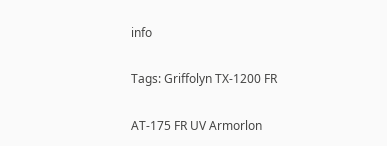info

Tags: Griffolyn TX-1200 FR

AT-175 FR UV Armorlon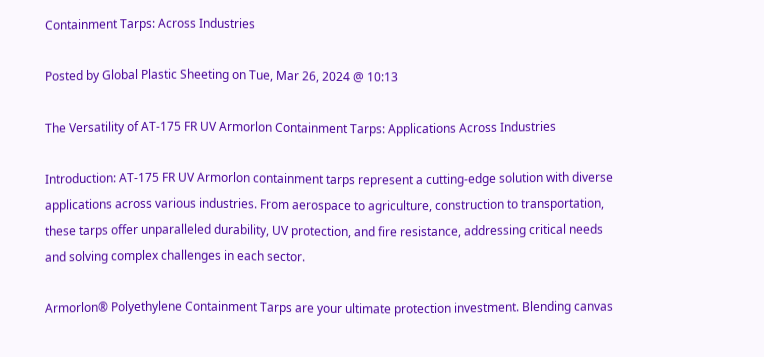Containment Tarps: Across Industries

Posted by Global Plastic Sheeting on Tue, Mar 26, 2024 @ 10:13

The Versatility of AT-175 FR UV Armorlon Containment Tarps: Applications Across Industries

Introduction: AT-175 FR UV Armorlon containment tarps represent a cutting-edge solution with diverse applications across various industries. From aerospace to agriculture, construction to transportation, these tarps offer unparalleled durability, UV protection, and fire resistance, addressing critical needs and solving complex challenges in each sector.

Armorlon® Polyethylene Containment Tarps are your ultimate protection investment. Blending canvas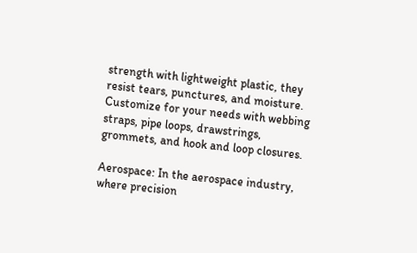strength with lightweight plastic, they resist tears, punctures, and moisture. Customize for your needs with webbing straps, pipe loops, drawstrings, grommets, and hook and loop closures.

Aerospace: In the aerospace industry, where precision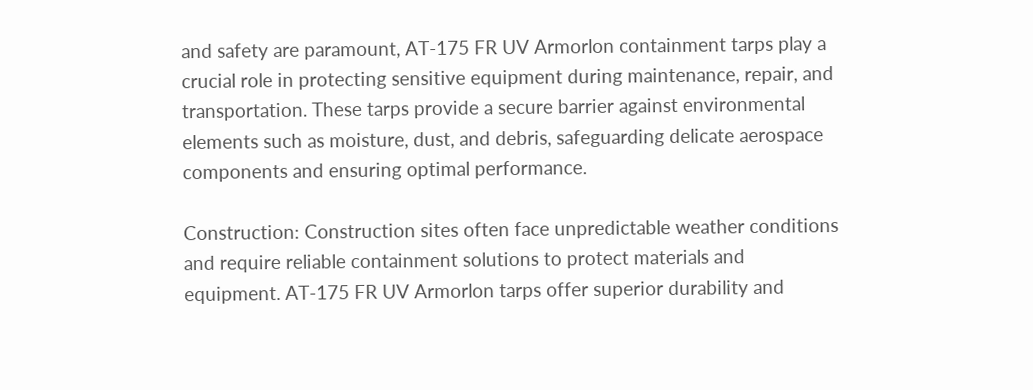and safety are paramount, AT-175 FR UV Armorlon containment tarps play a crucial role in protecting sensitive equipment during maintenance, repair, and transportation. These tarps provide a secure barrier against environmental elements such as moisture, dust, and debris, safeguarding delicate aerospace components and ensuring optimal performance.

Construction: Construction sites often face unpredictable weather conditions and require reliable containment solutions to protect materials and equipment. AT-175 FR UV Armorlon tarps offer superior durability and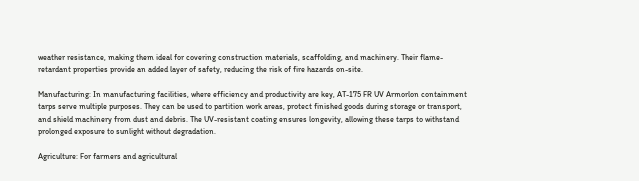weather resistance, making them ideal for covering construction materials, scaffolding, and machinery. Their flame-retardant properties provide an added layer of safety, reducing the risk of fire hazards on-site.

Manufacturing: In manufacturing facilities, where efficiency and productivity are key, AT-175 FR UV Armorlon containment tarps serve multiple purposes. They can be used to partition work areas, protect finished goods during storage or transport, and shield machinery from dust and debris. The UV-resistant coating ensures longevity, allowing these tarps to withstand prolonged exposure to sunlight without degradation.

Agriculture: For farmers and agricultural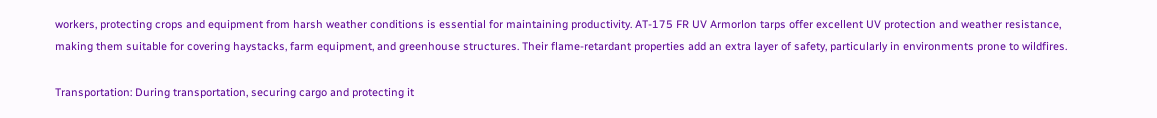workers, protecting crops and equipment from harsh weather conditions is essential for maintaining productivity. AT-175 FR UV Armorlon tarps offer excellent UV protection and weather resistance, making them suitable for covering haystacks, farm equipment, and greenhouse structures. Their flame-retardant properties add an extra layer of safety, particularly in environments prone to wildfires.

Transportation: During transportation, securing cargo and protecting it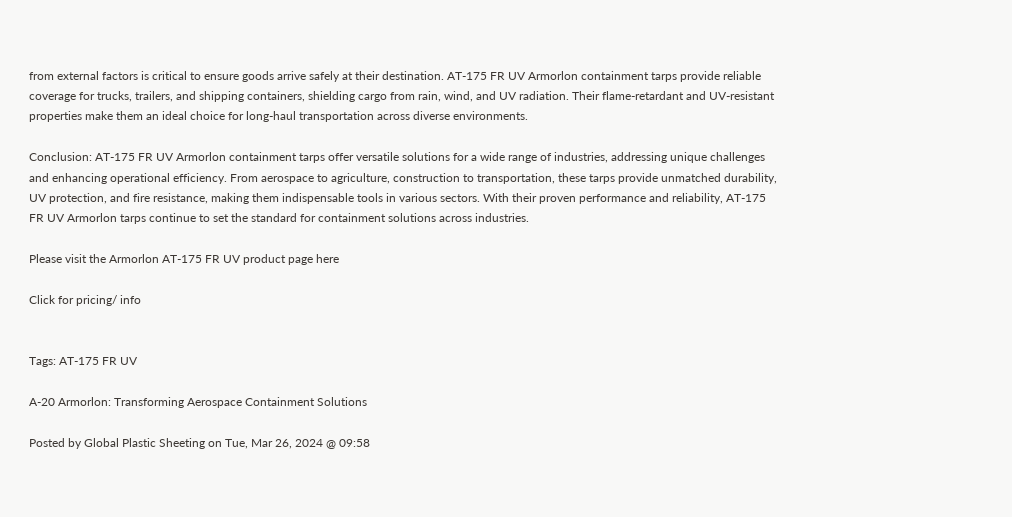from external factors is critical to ensure goods arrive safely at their destination. AT-175 FR UV Armorlon containment tarps provide reliable coverage for trucks, trailers, and shipping containers, shielding cargo from rain, wind, and UV radiation. Their flame-retardant and UV-resistant properties make them an ideal choice for long-haul transportation across diverse environments.

Conclusion: AT-175 FR UV Armorlon containment tarps offer versatile solutions for a wide range of industries, addressing unique challenges and enhancing operational efficiency. From aerospace to agriculture, construction to transportation, these tarps provide unmatched durability, UV protection, and fire resistance, making them indispensable tools in various sectors. With their proven performance and reliability, AT-175 FR UV Armorlon tarps continue to set the standard for containment solutions across industries.

Please visit the Armorlon AT-175 FR UV product page here

Click for pricing/ info


Tags: AT-175 FR UV

A-20 Armorlon: Transforming Aerospace Containment Solutions

Posted by Global Plastic Sheeting on Tue, Mar 26, 2024 @ 09:58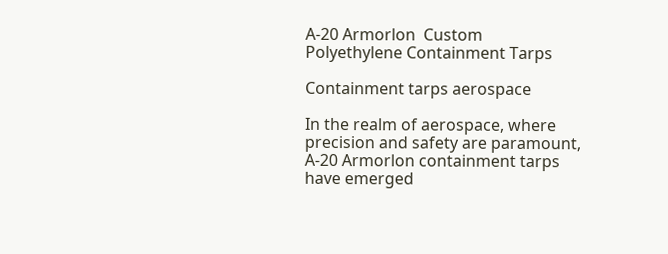A-20 Armorlon  Custom Polyethylene Containment Tarps

Containment tarps aerospace

In the realm of aerospace, where precision and safety are paramount, A-20 Armorlon containment tarps have emerged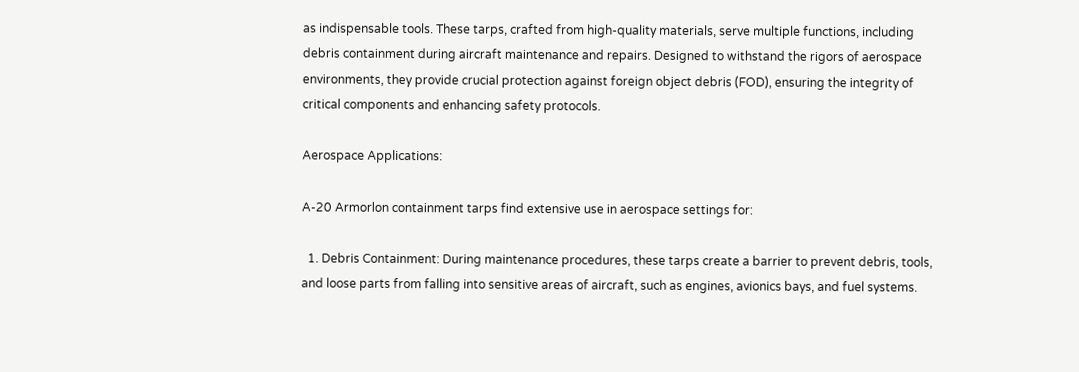as indispensable tools. These tarps, crafted from high-quality materials, serve multiple functions, including debris containment during aircraft maintenance and repairs. Designed to withstand the rigors of aerospace environments, they provide crucial protection against foreign object debris (FOD), ensuring the integrity of critical components and enhancing safety protocols.

Aerospace Applications:

A-20 Armorlon containment tarps find extensive use in aerospace settings for:

  1. Debris Containment: During maintenance procedures, these tarps create a barrier to prevent debris, tools, and loose parts from falling into sensitive areas of aircraft, such as engines, avionics bays, and fuel systems.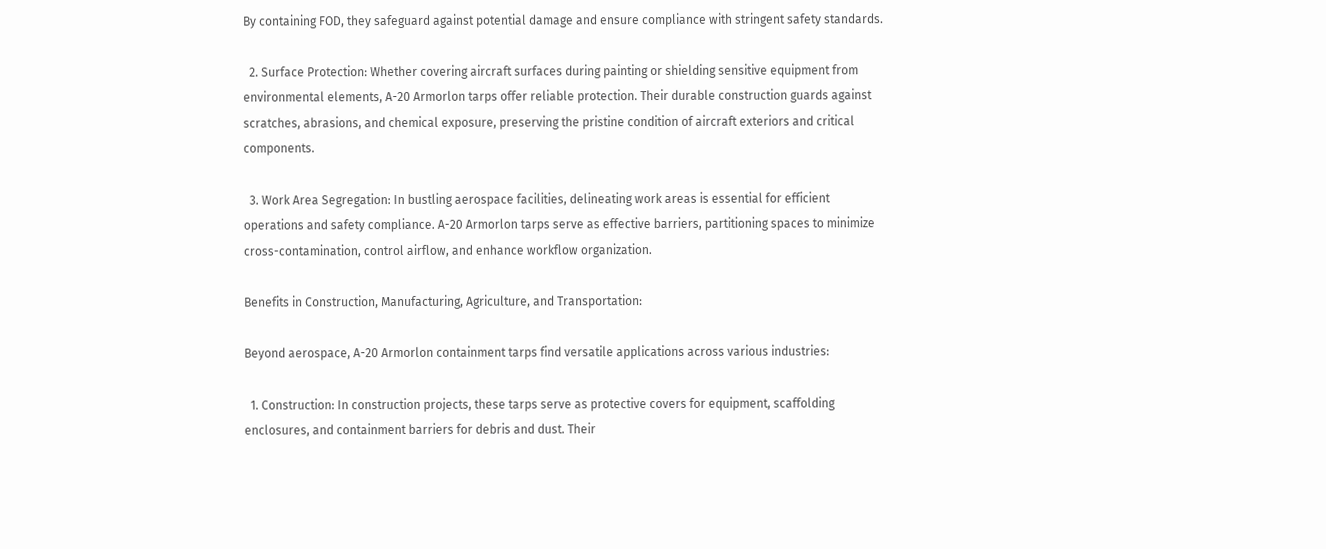By containing FOD, they safeguard against potential damage and ensure compliance with stringent safety standards.

  2. Surface Protection: Whether covering aircraft surfaces during painting or shielding sensitive equipment from environmental elements, A-20 Armorlon tarps offer reliable protection. Their durable construction guards against scratches, abrasions, and chemical exposure, preserving the pristine condition of aircraft exteriors and critical components.

  3. Work Area Segregation: In bustling aerospace facilities, delineating work areas is essential for efficient operations and safety compliance. A-20 Armorlon tarps serve as effective barriers, partitioning spaces to minimize cross-contamination, control airflow, and enhance workflow organization.

Benefits in Construction, Manufacturing, Agriculture, and Transportation:

Beyond aerospace, A-20 Armorlon containment tarps find versatile applications across various industries:

  1. Construction: In construction projects, these tarps serve as protective covers for equipment, scaffolding enclosures, and containment barriers for debris and dust. Their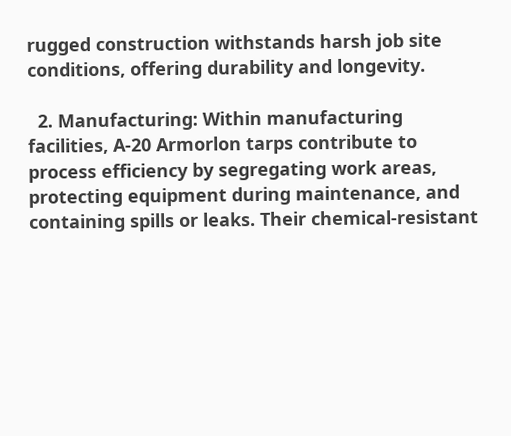rugged construction withstands harsh job site conditions, offering durability and longevity.

  2. Manufacturing: Within manufacturing facilities, A-20 Armorlon tarps contribute to process efficiency by segregating work areas, protecting equipment during maintenance, and containing spills or leaks. Their chemical-resistant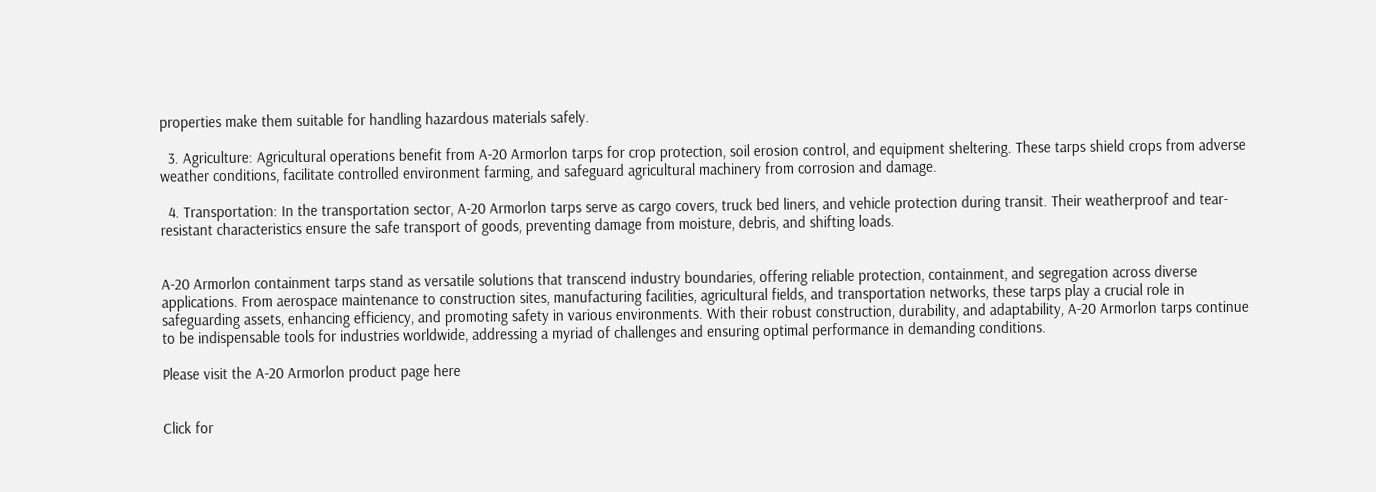properties make them suitable for handling hazardous materials safely.

  3. Agriculture: Agricultural operations benefit from A-20 Armorlon tarps for crop protection, soil erosion control, and equipment sheltering. These tarps shield crops from adverse weather conditions, facilitate controlled environment farming, and safeguard agricultural machinery from corrosion and damage.

  4. Transportation: In the transportation sector, A-20 Armorlon tarps serve as cargo covers, truck bed liners, and vehicle protection during transit. Their weatherproof and tear-resistant characteristics ensure the safe transport of goods, preventing damage from moisture, debris, and shifting loads.


A-20 Armorlon containment tarps stand as versatile solutions that transcend industry boundaries, offering reliable protection, containment, and segregation across diverse applications. From aerospace maintenance to construction sites, manufacturing facilities, agricultural fields, and transportation networks, these tarps play a crucial role in safeguarding assets, enhancing efficiency, and promoting safety in various environments. With their robust construction, durability, and adaptability, A-20 Armorlon tarps continue to be indispensable tools for industries worldwide, addressing a myriad of challenges and ensuring optimal performance in demanding conditions.

Please visit the A-20 Armorlon product page here


Click for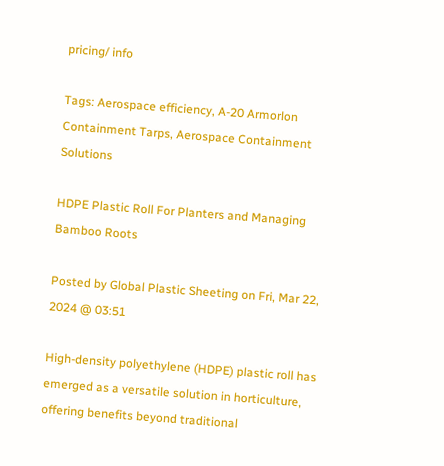pricing/ info

Tags: Aerospace efficiency, A-20 Armorlon Containment Tarps, Aerospace Containment Solutions

HDPE Plastic Roll For Planters and Managing Bamboo Roots

Posted by Global Plastic Sheeting on Fri, Mar 22, 2024 @ 03:51

High-density polyethylene (HDPE) plastic roll has emerged as a versatile solution in horticulture, offering benefits beyond traditional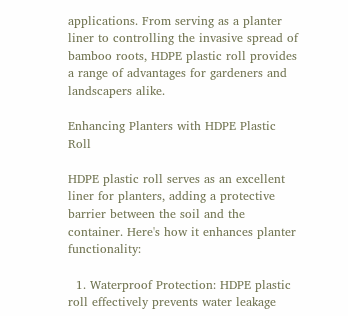applications. From serving as a planter liner to controlling the invasive spread of bamboo roots, HDPE plastic roll provides a range of advantages for gardeners and landscapers alike.

Enhancing Planters with HDPE Plastic Roll

HDPE plastic roll serves as an excellent liner for planters, adding a protective barrier between the soil and the container. Here's how it enhances planter functionality:

  1. Waterproof Protection: HDPE plastic roll effectively prevents water leakage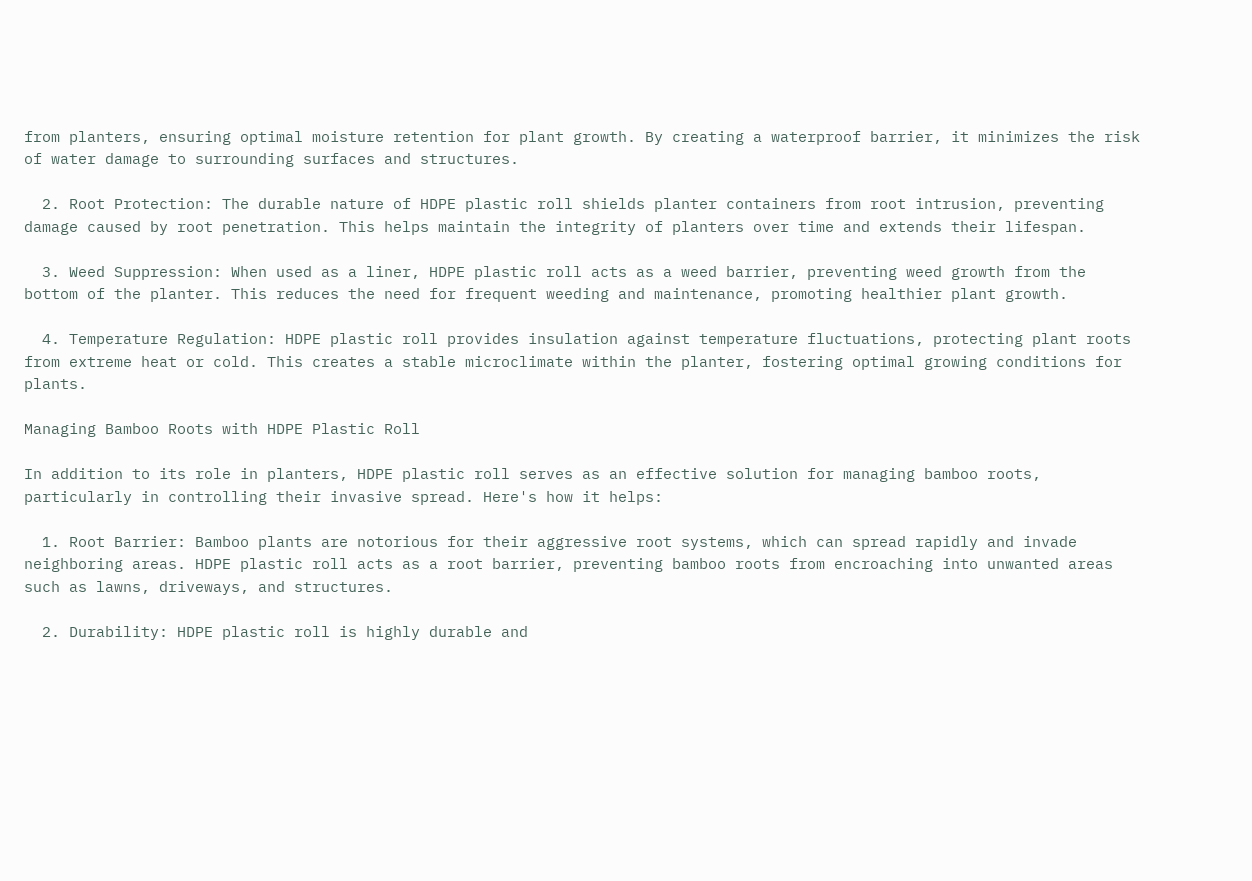from planters, ensuring optimal moisture retention for plant growth. By creating a waterproof barrier, it minimizes the risk of water damage to surrounding surfaces and structures.

  2. Root Protection: The durable nature of HDPE plastic roll shields planter containers from root intrusion, preventing damage caused by root penetration. This helps maintain the integrity of planters over time and extends their lifespan.

  3. Weed Suppression: When used as a liner, HDPE plastic roll acts as a weed barrier, preventing weed growth from the bottom of the planter. This reduces the need for frequent weeding and maintenance, promoting healthier plant growth.

  4. Temperature Regulation: HDPE plastic roll provides insulation against temperature fluctuations, protecting plant roots from extreme heat or cold. This creates a stable microclimate within the planter, fostering optimal growing conditions for plants.

Managing Bamboo Roots with HDPE Plastic Roll

In addition to its role in planters, HDPE plastic roll serves as an effective solution for managing bamboo roots, particularly in controlling their invasive spread. Here's how it helps:

  1. Root Barrier: Bamboo plants are notorious for their aggressive root systems, which can spread rapidly and invade neighboring areas. HDPE plastic roll acts as a root barrier, preventing bamboo roots from encroaching into unwanted areas such as lawns, driveways, and structures.

  2. Durability: HDPE plastic roll is highly durable and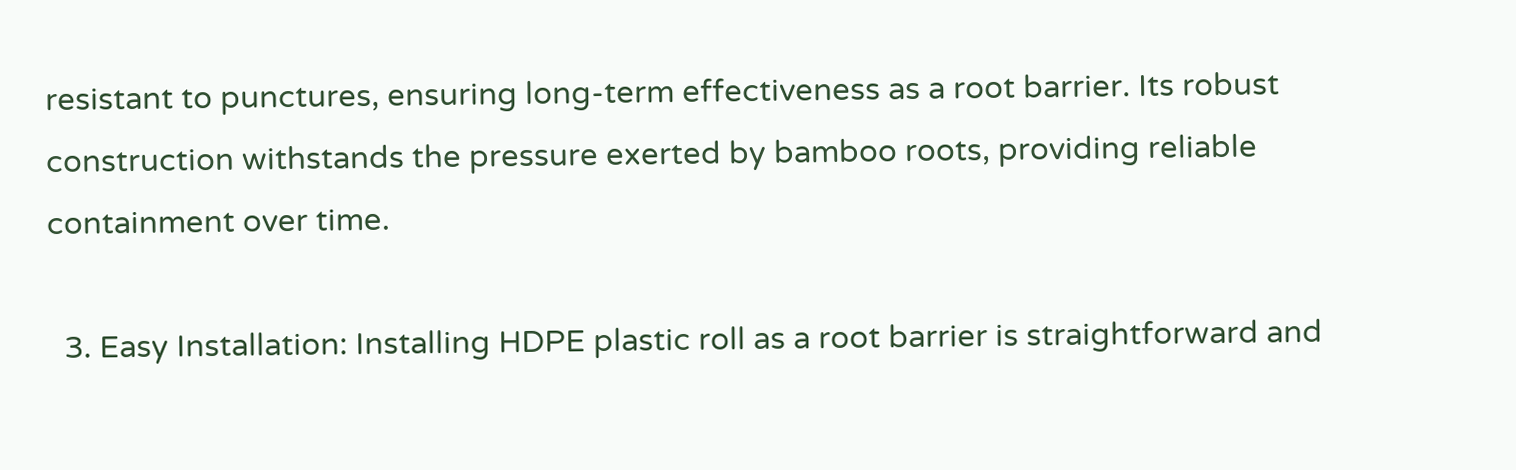resistant to punctures, ensuring long-term effectiveness as a root barrier. Its robust construction withstands the pressure exerted by bamboo roots, providing reliable containment over time.

  3. Easy Installation: Installing HDPE plastic roll as a root barrier is straightforward and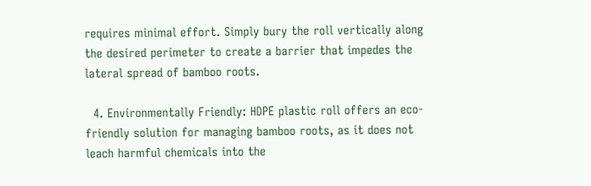requires minimal effort. Simply bury the roll vertically along the desired perimeter to create a barrier that impedes the lateral spread of bamboo roots.

  4. Environmentally Friendly: HDPE plastic roll offers an eco-friendly solution for managing bamboo roots, as it does not leach harmful chemicals into the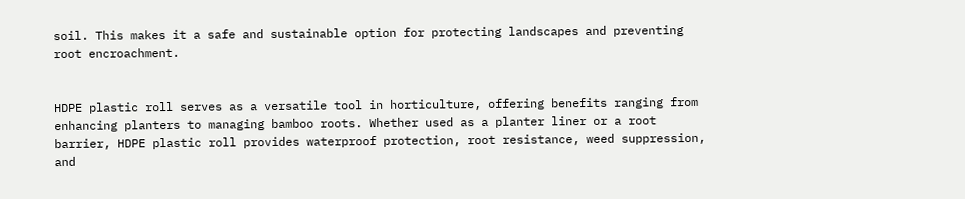soil. This makes it a safe and sustainable option for protecting landscapes and preventing root encroachment.


HDPE plastic roll serves as a versatile tool in horticulture, offering benefits ranging from enhancing planters to managing bamboo roots. Whether used as a planter liner or a root barrier, HDPE plastic roll provides waterproof protection, root resistance, weed suppression, and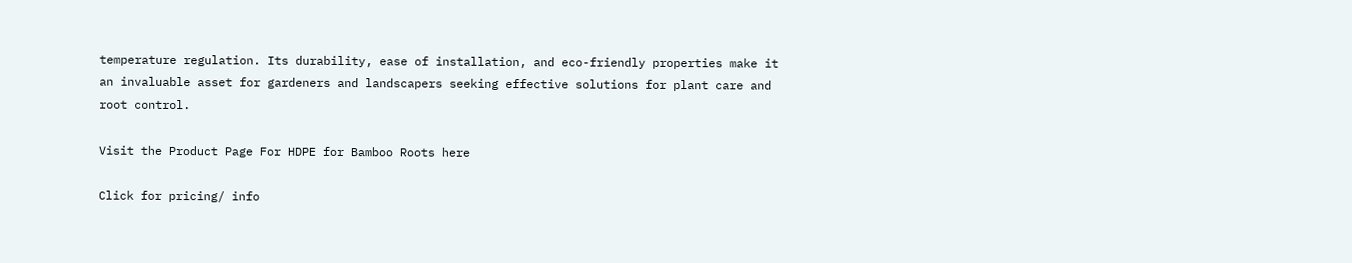temperature regulation. Its durability, ease of installation, and eco-friendly properties make it an invaluable asset for gardeners and landscapers seeking effective solutions for plant care and root control.

Visit the Product Page For HDPE for Bamboo Roots here

Click for pricing/ info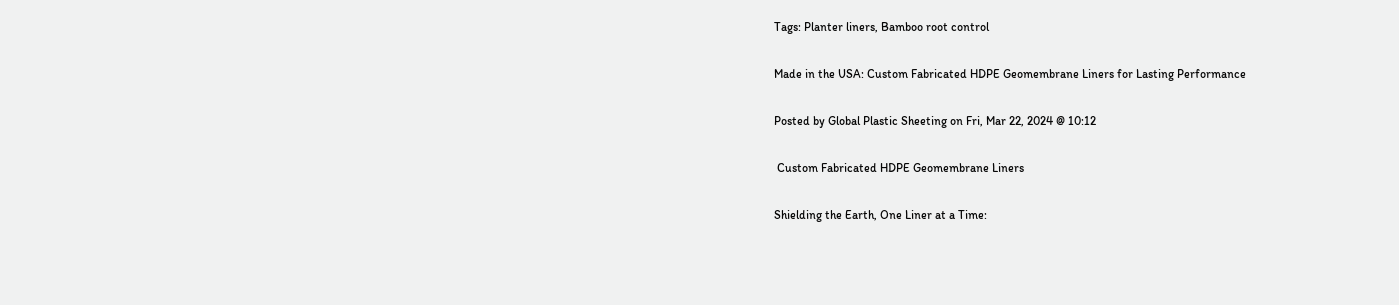Tags: Planter liners, Bamboo root control

Made in the USA: Custom Fabricated HDPE Geomembrane Liners for Lasting Performance

Posted by Global Plastic Sheeting on Fri, Mar 22, 2024 @ 10:12

 Custom Fabricated HDPE Geomembrane Liners

Shielding the Earth, One Liner at a Time: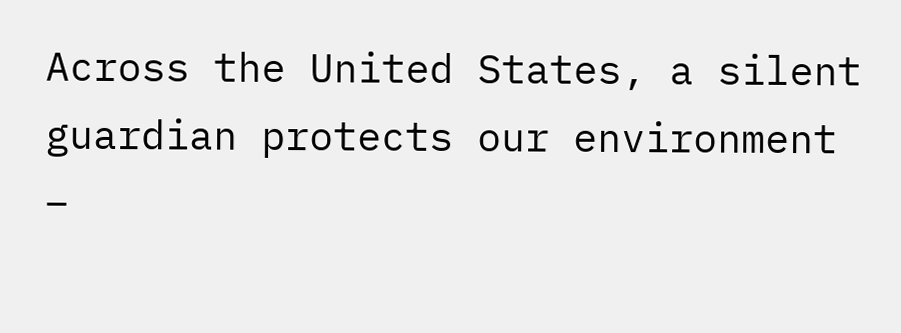Across the United States, a silent guardian protects our environment –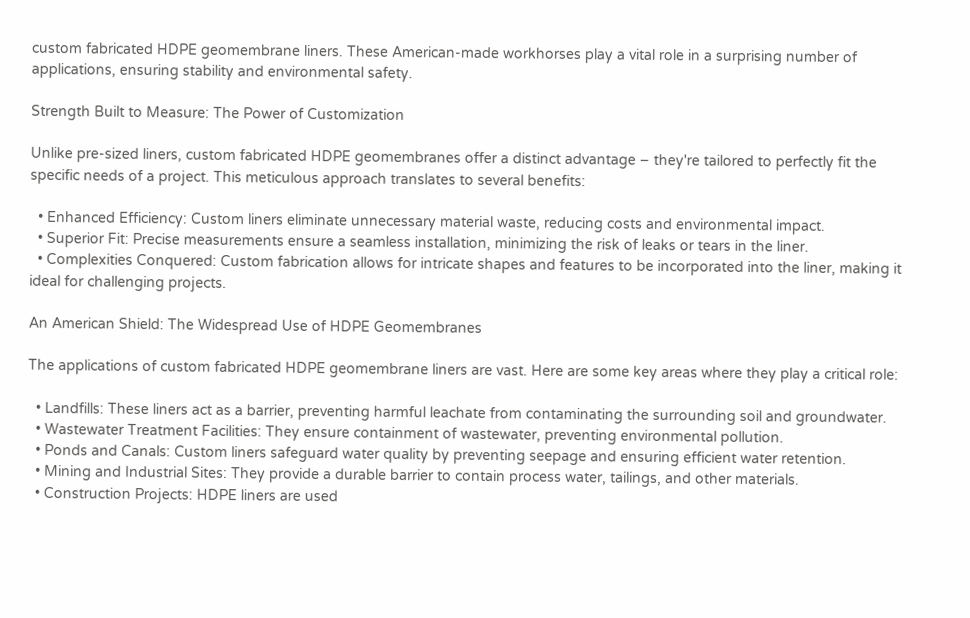custom fabricated HDPE geomembrane liners. These American-made workhorses play a vital role in a surprising number of applications, ensuring stability and environmental safety.

Strength Built to Measure: The Power of Customization

Unlike pre-sized liners, custom fabricated HDPE geomembranes offer a distinct advantage – they're tailored to perfectly fit the specific needs of a project. This meticulous approach translates to several benefits:

  • Enhanced Efficiency: Custom liners eliminate unnecessary material waste, reducing costs and environmental impact.
  • Superior Fit: Precise measurements ensure a seamless installation, minimizing the risk of leaks or tears in the liner.
  • Complexities Conquered: Custom fabrication allows for intricate shapes and features to be incorporated into the liner, making it ideal for challenging projects.

An American Shield: The Widespread Use of HDPE Geomembranes

The applications of custom fabricated HDPE geomembrane liners are vast. Here are some key areas where they play a critical role:

  • Landfills: These liners act as a barrier, preventing harmful leachate from contaminating the surrounding soil and groundwater.
  • Wastewater Treatment Facilities: They ensure containment of wastewater, preventing environmental pollution.
  • Ponds and Canals: Custom liners safeguard water quality by preventing seepage and ensuring efficient water retention.
  • Mining and Industrial Sites: They provide a durable barrier to contain process water, tailings, and other materials.
  • Construction Projects: HDPE liners are used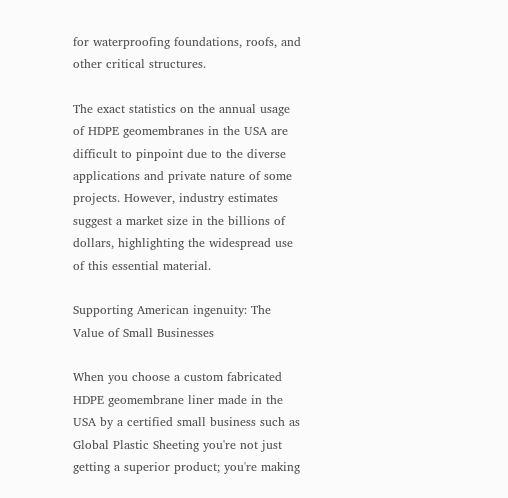for waterproofing foundations, roofs, and other critical structures.

The exact statistics on the annual usage of HDPE geomembranes in the USA are difficult to pinpoint due to the diverse applications and private nature of some projects. However, industry estimates suggest a market size in the billions of dollars, highlighting the widespread use of this essential material.

Supporting American ingenuity: The Value of Small Businesses

When you choose a custom fabricated HDPE geomembrane liner made in the USA by a certified small business such as Global Plastic Sheeting you're not just getting a superior product; you're making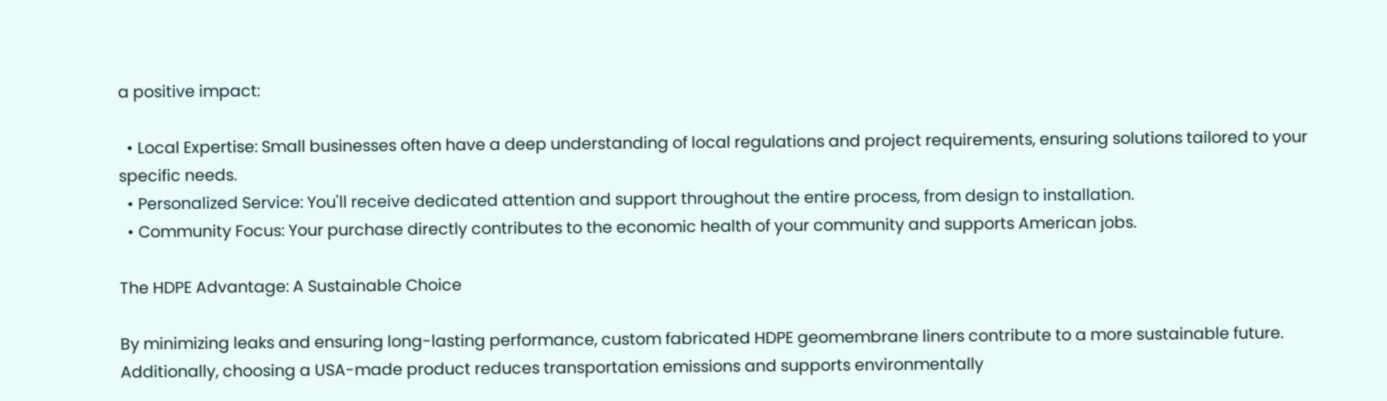a positive impact:

  • Local Expertise: Small businesses often have a deep understanding of local regulations and project requirements, ensuring solutions tailored to your specific needs.
  • Personalized Service: You'll receive dedicated attention and support throughout the entire process, from design to installation.
  • Community Focus: Your purchase directly contributes to the economic health of your community and supports American jobs.

The HDPE Advantage: A Sustainable Choice

By minimizing leaks and ensuring long-lasting performance, custom fabricated HDPE geomembrane liners contribute to a more sustainable future. Additionally, choosing a USA-made product reduces transportation emissions and supports environmentally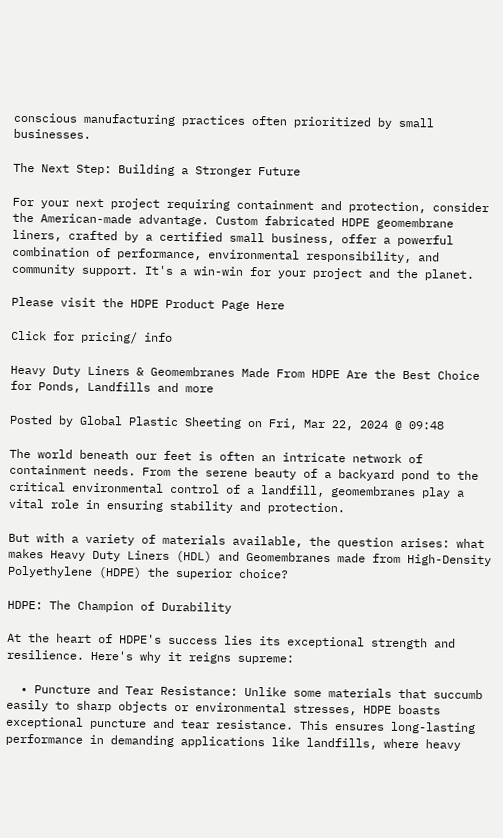conscious manufacturing practices often prioritized by small businesses.

The Next Step: Building a Stronger Future

For your next project requiring containment and protection, consider the American-made advantage. Custom fabricated HDPE geomembrane liners, crafted by a certified small business, offer a powerful combination of performance, environmental responsibility, and community support. It's a win-win for your project and the planet.

Please visit the HDPE Product Page Here

Click for pricing/ info

Heavy Duty Liners & Geomembranes Made From HDPE Are the Best Choice for Ponds, Landfills and more

Posted by Global Plastic Sheeting on Fri, Mar 22, 2024 @ 09:48

The world beneath our feet is often an intricate network of containment needs. From the serene beauty of a backyard pond to the critical environmental control of a landfill, geomembranes play a vital role in ensuring stability and protection.

But with a variety of materials available, the question arises: what makes Heavy Duty Liners (HDL) and Geomembranes made from High-Density Polyethylene (HDPE) the superior choice?

HDPE: The Champion of Durability

At the heart of HDPE's success lies its exceptional strength and resilience. Here's why it reigns supreme:

  • Puncture and Tear Resistance: Unlike some materials that succumb easily to sharp objects or environmental stresses, HDPE boasts exceptional puncture and tear resistance. This ensures long-lasting performance in demanding applications like landfills, where heavy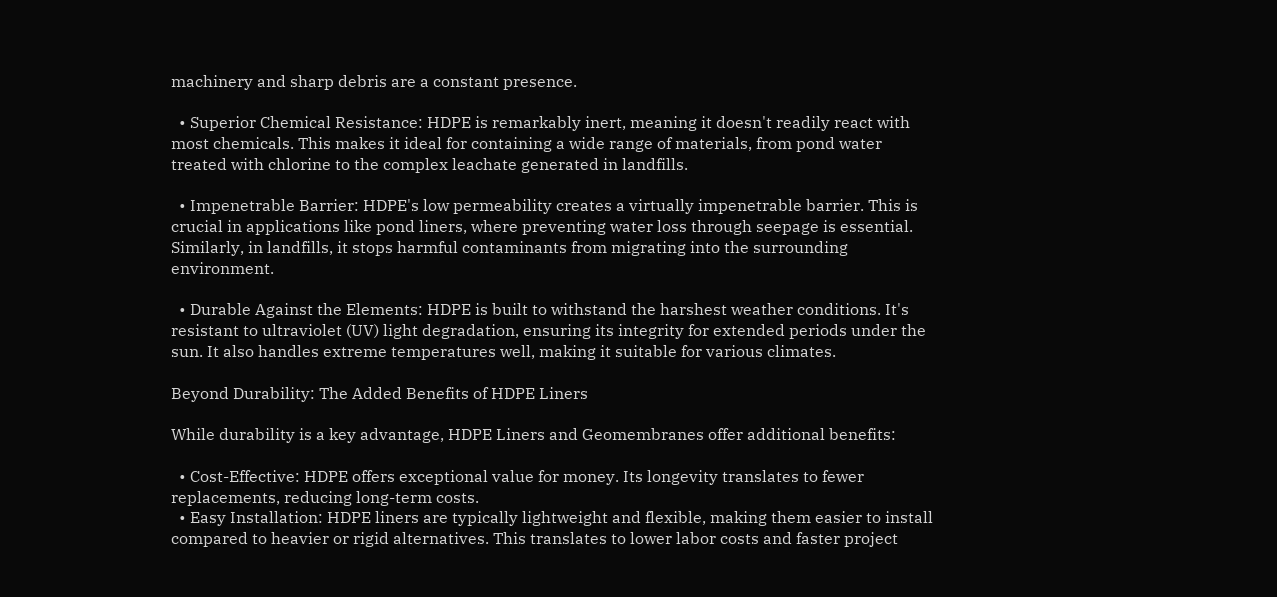machinery and sharp debris are a constant presence.

  • Superior Chemical Resistance: HDPE is remarkably inert, meaning it doesn't readily react with most chemicals. This makes it ideal for containing a wide range of materials, from pond water treated with chlorine to the complex leachate generated in landfills.

  • Impenetrable Barrier: HDPE's low permeability creates a virtually impenetrable barrier. This is crucial in applications like pond liners, where preventing water loss through seepage is essential. Similarly, in landfills, it stops harmful contaminants from migrating into the surrounding environment.

  • Durable Against the Elements: HDPE is built to withstand the harshest weather conditions. It's resistant to ultraviolet (UV) light degradation, ensuring its integrity for extended periods under the sun. It also handles extreme temperatures well, making it suitable for various climates.

Beyond Durability: The Added Benefits of HDPE Liners

While durability is a key advantage, HDPE Liners and Geomembranes offer additional benefits:

  • Cost-Effective: HDPE offers exceptional value for money. Its longevity translates to fewer replacements, reducing long-term costs.
  • Easy Installation: HDPE liners are typically lightweight and flexible, making them easier to install compared to heavier or rigid alternatives. This translates to lower labor costs and faster project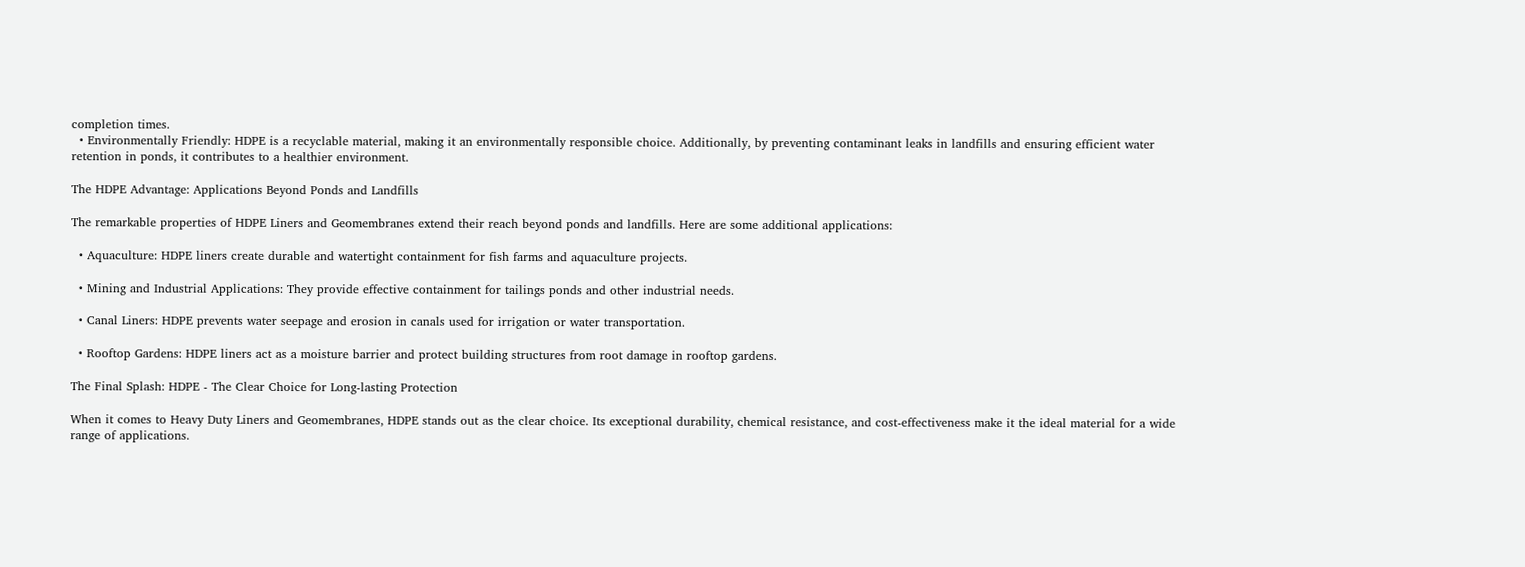completion times.
  • Environmentally Friendly: HDPE is a recyclable material, making it an environmentally responsible choice. Additionally, by preventing contaminant leaks in landfills and ensuring efficient water retention in ponds, it contributes to a healthier environment.

The HDPE Advantage: Applications Beyond Ponds and Landfills

The remarkable properties of HDPE Liners and Geomembranes extend their reach beyond ponds and landfills. Here are some additional applications:

  • Aquaculture: HDPE liners create durable and watertight containment for fish farms and aquaculture projects.

  • Mining and Industrial Applications: They provide effective containment for tailings ponds and other industrial needs.

  • Canal Liners: HDPE prevents water seepage and erosion in canals used for irrigation or water transportation.

  • Rooftop Gardens: HDPE liners act as a moisture barrier and protect building structures from root damage in rooftop gardens.

The Final Splash: HDPE - The Clear Choice for Long-lasting Protection

When it comes to Heavy Duty Liners and Geomembranes, HDPE stands out as the clear choice. Its exceptional durability, chemical resistance, and cost-effectiveness make it the ideal material for a wide range of applications.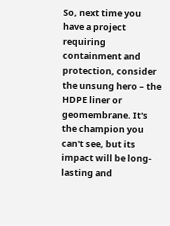So, next time you have a project requiring containment and protection, consider the unsung hero – the HDPE liner or geomembrane. It's the champion you can't see, but its impact will be long-lasting and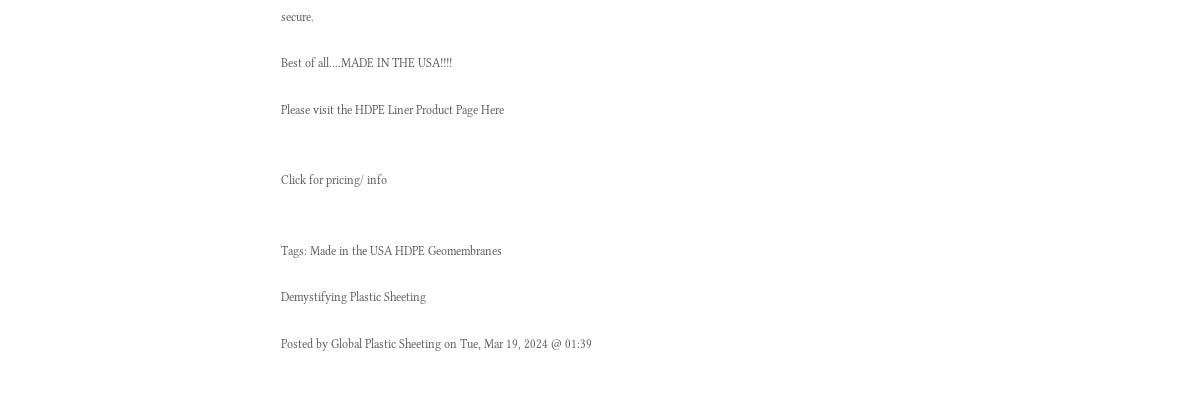secure.

Best of all....MADE IN THE USA!!!!

Please visit the HDPE Liner Product Page Here


Click for pricing/ info


Tags: Made in the USA HDPE Geomembranes

Demystifying Plastic Sheeting

Posted by Global Plastic Sheeting on Tue, Mar 19, 2024 @ 01:39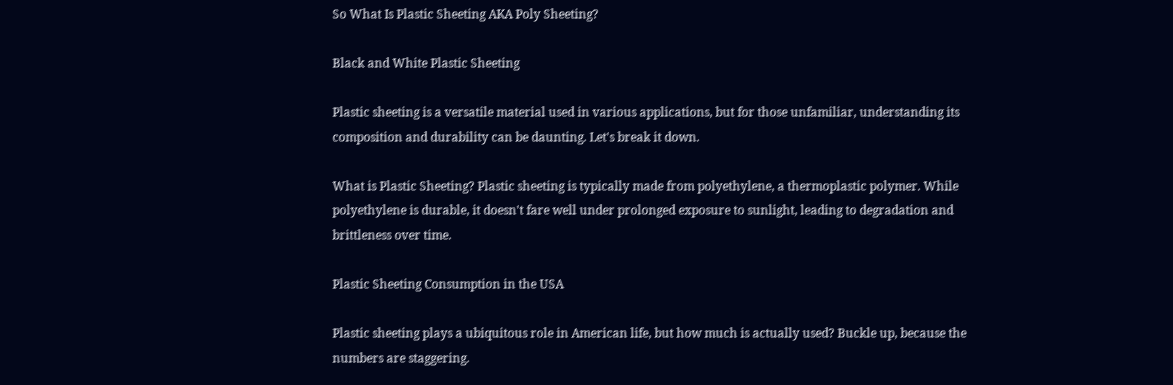So What Is Plastic Sheeting AKA Poly Sheeting?

Black and White Plastic Sheeting

Plastic sheeting is a versatile material used in various applications, but for those unfamiliar, understanding its composition and durability can be daunting. Let's break it down.

What is Plastic Sheeting? Plastic sheeting is typically made from polyethylene, a thermoplastic polymer. While polyethylene is durable, it doesn't fare well under prolonged exposure to sunlight, leading to degradation and brittleness over time.

Plastic Sheeting Consumption in the USA

Plastic sheeting plays a ubiquitous role in American life, but how much is actually used? Buckle up, because the numbers are staggering.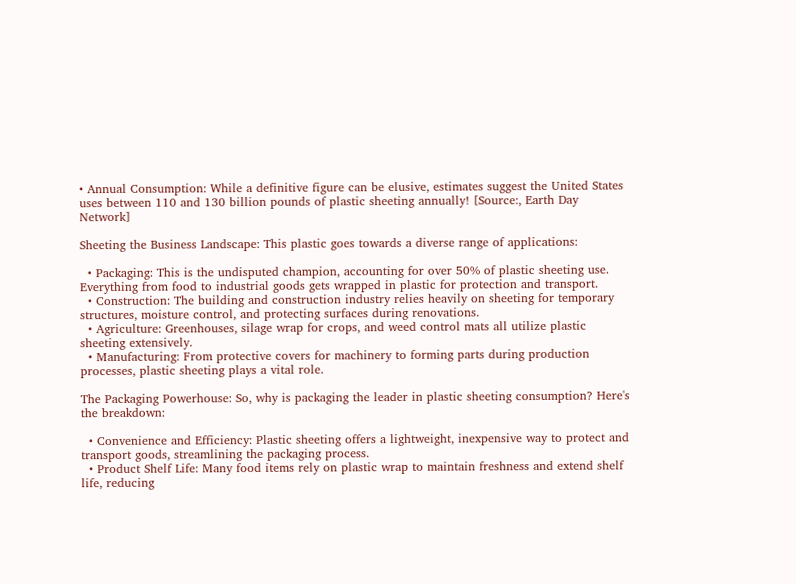• Annual Consumption: While a definitive figure can be elusive, estimates suggest the United States uses between 110 and 130 billion pounds of plastic sheeting annually! [Source:, Earth Day Network]

Sheeting the Business Landscape: This plastic goes towards a diverse range of applications:

  • Packaging: This is the undisputed champion, accounting for over 50% of plastic sheeting use. Everything from food to industrial goods gets wrapped in plastic for protection and transport.
  • Construction: The building and construction industry relies heavily on sheeting for temporary structures, moisture control, and protecting surfaces during renovations.
  • Agriculture: Greenhouses, silage wrap for crops, and weed control mats all utilize plastic sheeting extensively.
  • Manufacturing: From protective covers for machinery to forming parts during production processes, plastic sheeting plays a vital role.

The Packaging Powerhouse: So, why is packaging the leader in plastic sheeting consumption? Here's the breakdown:

  • Convenience and Efficiency: Plastic sheeting offers a lightweight, inexpensive way to protect and transport goods, streamlining the packaging process.
  • Product Shelf Life: Many food items rely on plastic wrap to maintain freshness and extend shelf life, reducing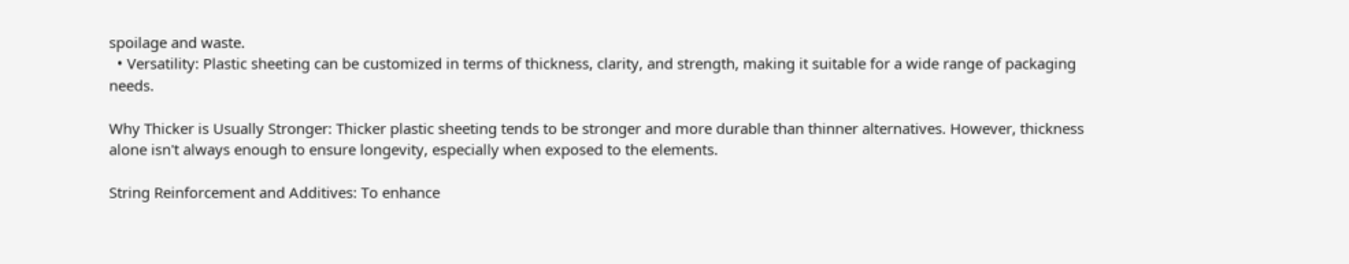spoilage and waste.
  • Versatility: Plastic sheeting can be customized in terms of thickness, clarity, and strength, making it suitable for a wide range of packaging needs.

Why Thicker is Usually Stronger: Thicker plastic sheeting tends to be stronger and more durable than thinner alternatives. However, thickness alone isn't always enough to ensure longevity, especially when exposed to the elements.

String Reinforcement and Additives: To enhance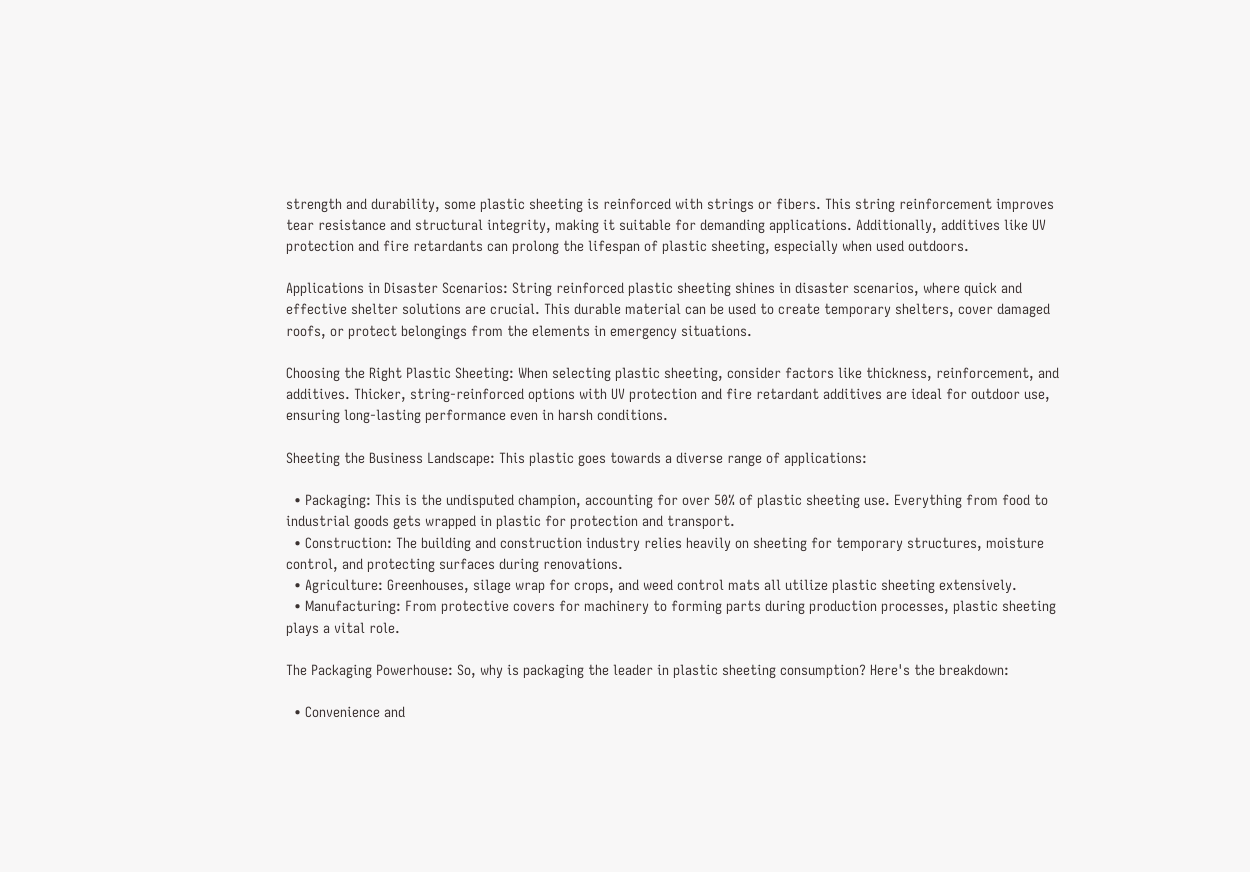strength and durability, some plastic sheeting is reinforced with strings or fibers. This string reinforcement improves tear resistance and structural integrity, making it suitable for demanding applications. Additionally, additives like UV protection and fire retardants can prolong the lifespan of plastic sheeting, especially when used outdoors.

Applications in Disaster Scenarios: String reinforced plastic sheeting shines in disaster scenarios, where quick and effective shelter solutions are crucial. This durable material can be used to create temporary shelters, cover damaged roofs, or protect belongings from the elements in emergency situations.

Choosing the Right Plastic Sheeting: When selecting plastic sheeting, consider factors like thickness, reinforcement, and additives. Thicker, string-reinforced options with UV protection and fire retardant additives are ideal for outdoor use, ensuring long-lasting performance even in harsh conditions.

Sheeting the Business Landscape: This plastic goes towards a diverse range of applications:

  • Packaging: This is the undisputed champion, accounting for over 50% of plastic sheeting use. Everything from food to industrial goods gets wrapped in plastic for protection and transport.
  • Construction: The building and construction industry relies heavily on sheeting for temporary structures, moisture control, and protecting surfaces during renovations.
  • Agriculture: Greenhouses, silage wrap for crops, and weed control mats all utilize plastic sheeting extensively.
  • Manufacturing: From protective covers for machinery to forming parts during production processes, plastic sheeting plays a vital role.

The Packaging Powerhouse: So, why is packaging the leader in plastic sheeting consumption? Here's the breakdown:

  • Convenience and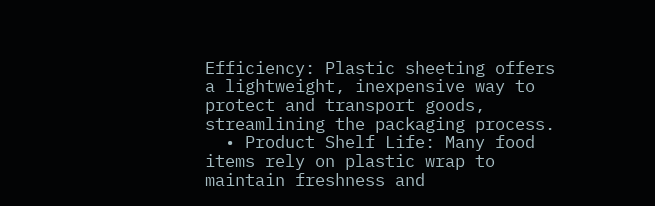Efficiency: Plastic sheeting offers a lightweight, inexpensive way to protect and transport goods, streamlining the packaging process.
  • Product Shelf Life: Many food items rely on plastic wrap to maintain freshness and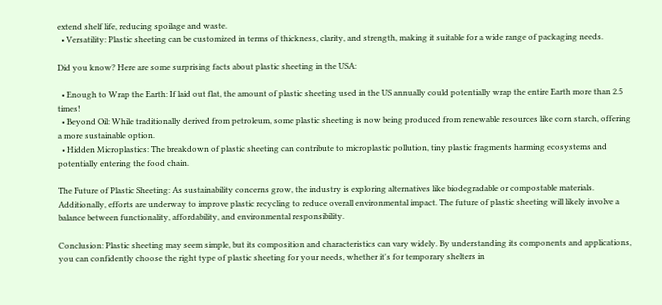extend shelf life, reducing spoilage and waste.
  • Versatility: Plastic sheeting can be customized in terms of thickness, clarity, and strength, making it suitable for a wide range of packaging needs.

Did you know? Here are some surprising facts about plastic sheeting in the USA:

  • Enough to Wrap the Earth: If laid out flat, the amount of plastic sheeting used in the US annually could potentially wrap the entire Earth more than 2.5 times!
  • Beyond Oil: While traditionally derived from petroleum, some plastic sheeting is now being produced from renewable resources like corn starch, offering a more sustainable option.
  • Hidden Microplastics: The breakdown of plastic sheeting can contribute to microplastic pollution, tiny plastic fragments harming ecosystems and potentially entering the food chain.

The Future of Plastic Sheeting: As sustainability concerns grow, the industry is exploring alternatives like biodegradable or compostable materials. Additionally, efforts are underway to improve plastic recycling to reduce overall environmental impact. The future of plastic sheeting will likely involve a balance between functionality, affordability, and environmental responsibility.

Conclusion: Plastic sheeting may seem simple, but its composition and characteristics can vary widely. By understanding its components and applications, you can confidently choose the right type of plastic sheeting for your needs, whether it's for temporary shelters in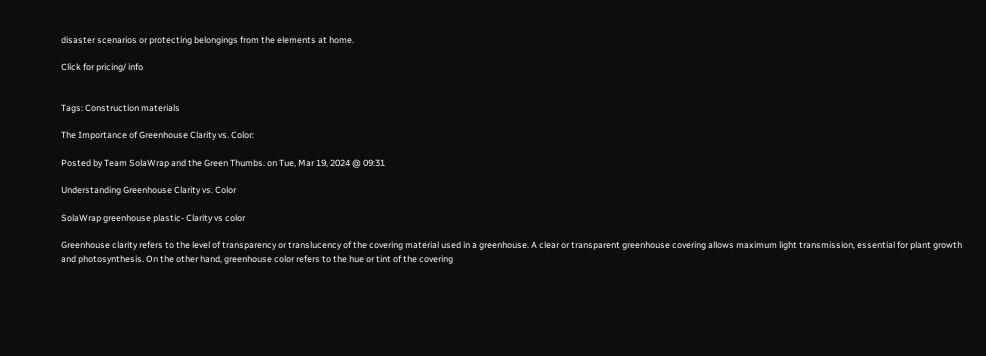disaster scenarios or protecting belongings from the elements at home.

Click for pricing/ info


Tags: Construction materials

The Importance of Greenhouse Clarity vs. Color:

Posted by Team SolaWrap and the Green Thumbs. on Tue, Mar 19, 2024 @ 09:31

Understanding Greenhouse Clarity vs. Color

SolaWrap greenhouse plastic- Clarity vs color

Greenhouse clarity refers to the level of transparency or translucency of the covering material used in a greenhouse. A clear or transparent greenhouse covering allows maximum light transmission, essential for plant growth and photosynthesis. On the other hand, greenhouse color refers to the hue or tint of the covering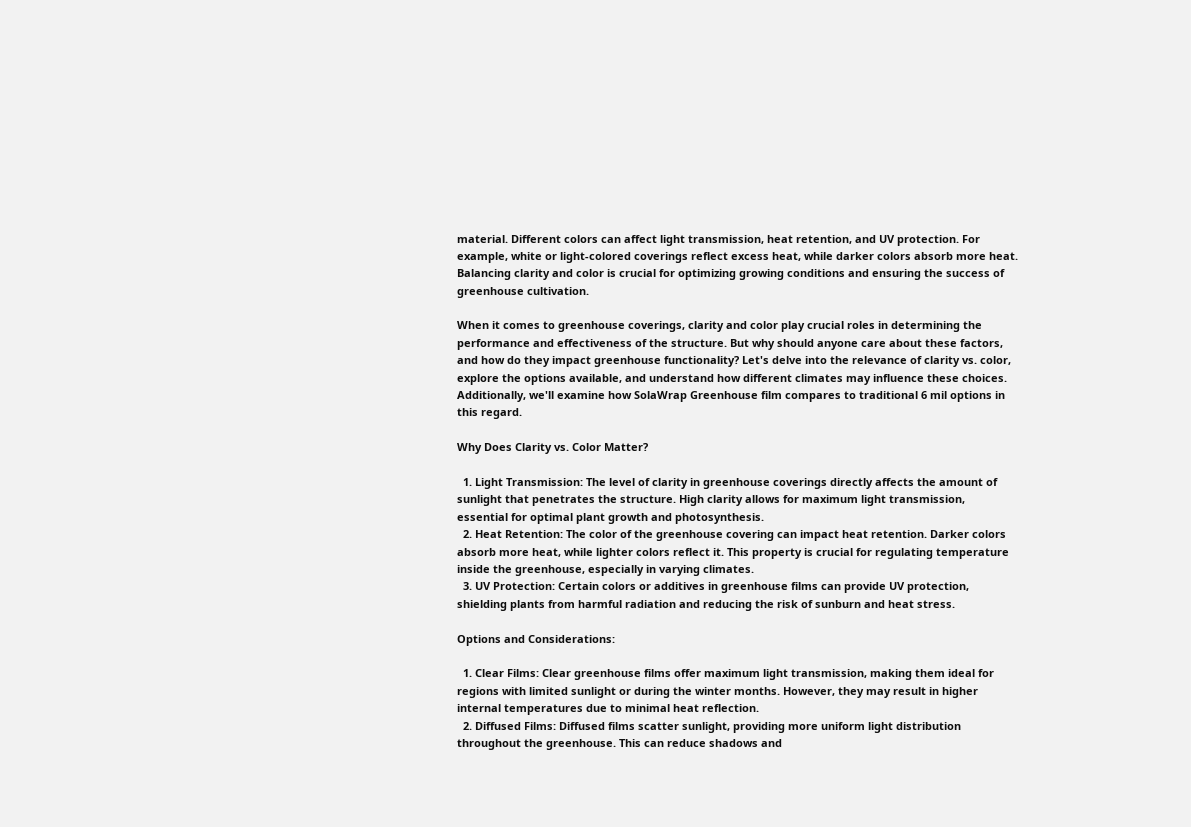material. Different colors can affect light transmission, heat retention, and UV protection. For example, white or light-colored coverings reflect excess heat, while darker colors absorb more heat. Balancing clarity and color is crucial for optimizing growing conditions and ensuring the success of greenhouse cultivation.

When it comes to greenhouse coverings, clarity and color play crucial roles in determining the performance and effectiveness of the structure. But why should anyone care about these factors, and how do they impact greenhouse functionality? Let's delve into the relevance of clarity vs. color, explore the options available, and understand how different climates may influence these choices. Additionally, we'll examine how SolaWrap Greenhouse film compares to traditional 6 mil options in this regard.

Why Does Clarity vs. Color Matter?

  1. Light Transmission: The level of clarity in greenhouse coverings directly affects the amount of sunlight that penetrates the structure. High clarity allows for maximum light transmission, essential for optimal plant growth and photosynthesis.
  2. Heat Retention: The color of the greenhouse covering can impact heat retention. Darker colors absorb more heat, while lighter colors reflect it. This property is crucial for regulating temperature inside the greenhouse, especially in varying climates.
  3. UV Protection: Certain colors or additives in greenhouse films can provide UV protection, shielding plants from harmful radiation and reducing the risk of sunburn and heat stress.

Options and Considerations:

  1. Clear Films: Clear greenhouse films offer maximum light transmission, making them ideal for regions with limited sunlight or during the winter months. However, they may result in higher internal temperatures due to minimal heat reflection.
  2. Diffused Films: Diffused films scatter sunlight, providing more uniform light distribution throughout the greenhouse. This can reduce shadows and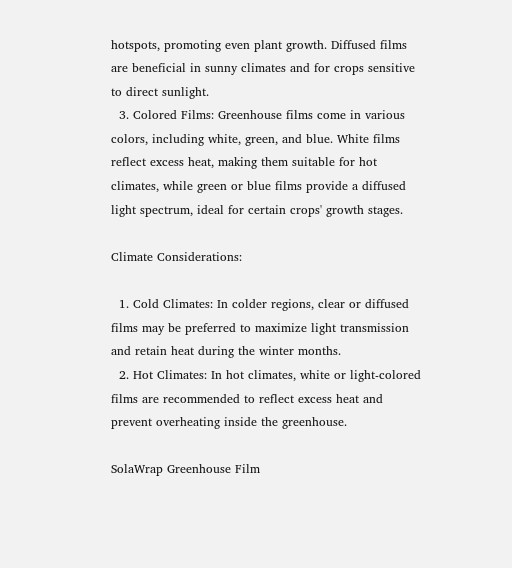hotspots, promoting even plant growth. Diffused films are beneficial in sunny climates and for crops sensitive to direct sunlight.
  3. Colored Films: Greenhouse films come in various colors, including white, green, and blue. White films reflect excess heat, making them suitable for hot climates, while green or blue films provide a diffused light spectrum, ideal for certain crops' growth stages.

Climate Considerations:

  1. Cold Climates: In colder regions, clear or diffused films may be preferred to maximize light transmission and retain heat during the winter months.
  2. Hot Climates: In hot climates, white or light-colored films are recommended to reflect excess heat and prevent overheating inside the greenhouse.

SolaWrap Greenhouse Film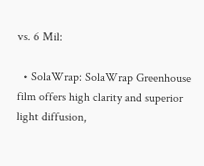vs. 6 Mil:

  • SolaWrap: SolaWrap Greenhouse film offers high clarity and superior light diffusion,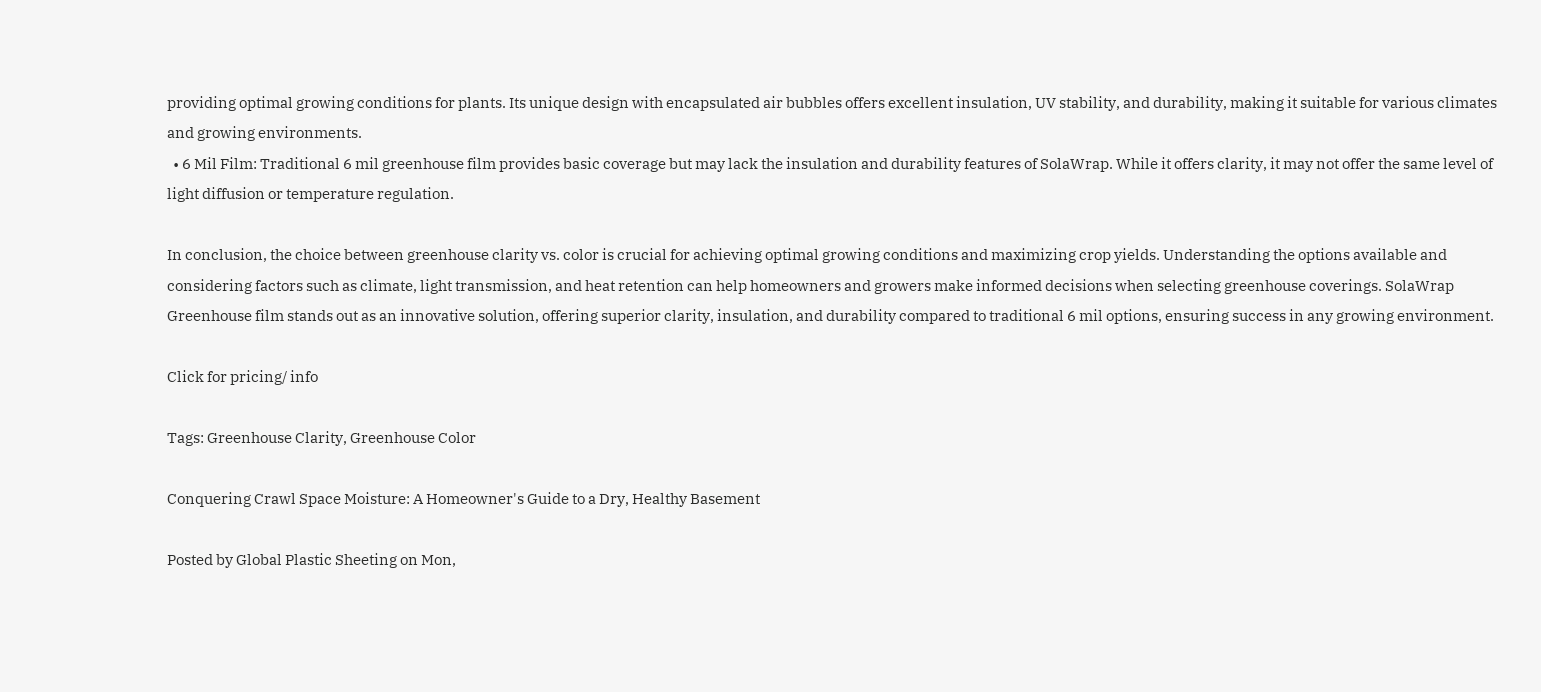providing optimal growing conditions for plants. Its unique design with encapsulated air bubbles offers excellent insulation, UV stability, and durability, making it suitable for various climates and growing environments.
  • 6 Mil Film: Traditional 6 mil greenhouse film provides basic coverage but may lack the insulation and durability features of SolaWrap. While it offers clarity, it may not offer the same level of light diffusion or temperature regulation.

In conclusion, the choice between greenhouse clarity vs. color is crucial for achieving optimal growing conditions and maximizing crop yields. Understanding the options available and considering factors such as climate, light transmission, and heat retention can help homeowners and growers make informed decisions when selecting greenhouse coverings. SolaWrap Greenhouse film stands out as an innovative solution, offering superior clarity, insulation, and durability compared to traditional 6 mil options, ensuring success in any growing environment.

Click for pricing/ info

Tags: Greenhouse Clarity, Greenhouse Color

Conquering Crawl Space Moisture: A Homeowner's Guide to a Dry, Healthy Basement

Posted by Global Plastic Sheeting on Mon,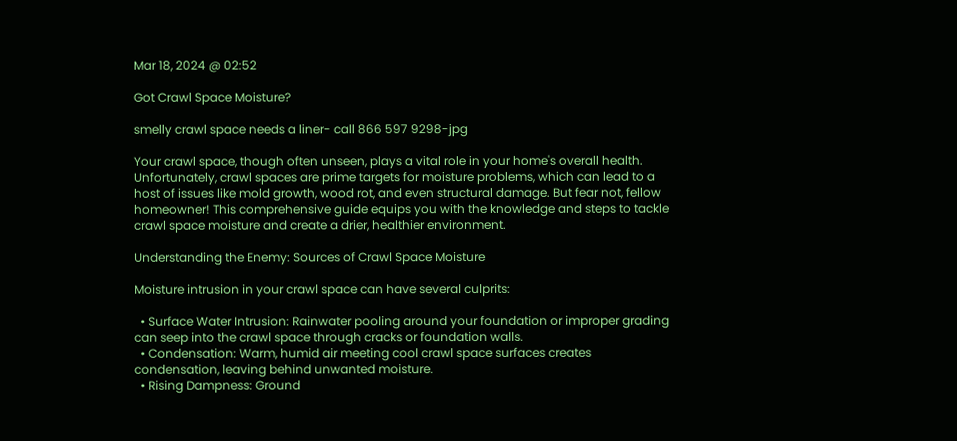Mar 18, 2024 @ 02:52

Got Crawl Space Moisture?

smelly crawl space needs a liner- call 866 597 9298-jpg

Your crawl space, though often unseen, plays a vital role in your home's overall health. Unfortunately, crawl spaces are prime targets for moisture problems, which can lead to a host of issues like mold growth, wood rot, and even structural damage. But fear not, fellow homeowner! This comprehensive guide equips you with the knowledge and steps to tackle crawl space moisture and create a drier, healthier environment.

Understanding the Enemy: Sources of Crawl Space Moisture

Moisture intrusion in your crawl space can have several culprits:

  • Surface Water Intrusion: Rainwater pooling around your foundation or improper grading can seep into the crawl space through cracks or foundation walls.
  • Condensation: Warm, humid air meeting cool crawl space surfaces creates condensation, leaving behind unwanted moisture.
  • Rising Dampness: Ground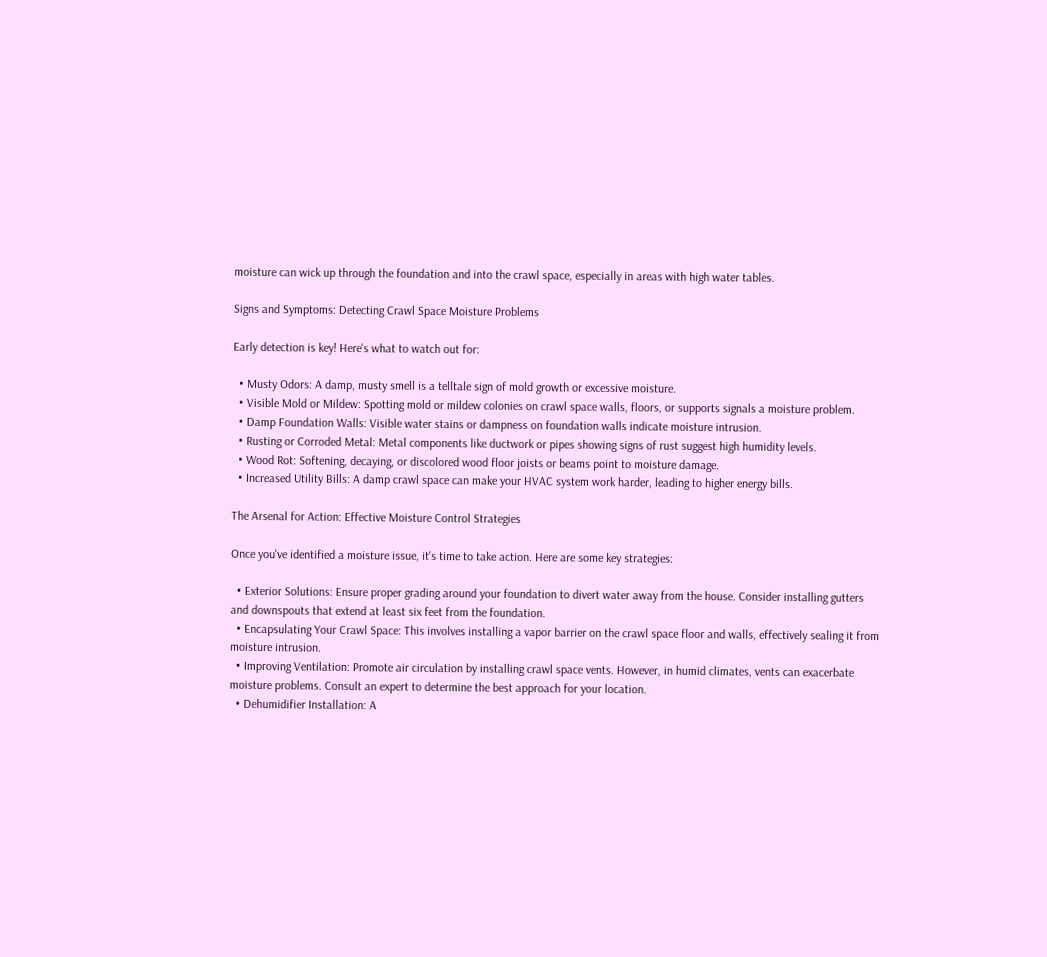moisture can wick up through the foundation and into the crawl space, especially in areas with high water tables.

Signs and Symptoms: Detecting Crawl Space Moisture Problems

Early detection is key! Here's what to watch out for:

  • Musty Odors: A damp, musty smell is a telltale sign of mold growth or excessive moisture.
  • Visible Mold or Mildew: Spotting mold or mildew colonies on crawl space walls, floors, or supports signals a moisture problem.
  • Damp Foundation Walls: Visible water stains or dampness on foundation walls indicate moisture intrusion.
  • Rusting or Corroded Metal: Metal components like ductwork or pipes showing signs of rust suggest high humidity levels.
  • Wood Rot: Softening, decaying, or discolored wood floor joists or beams point to moisture damage.
  • Increased Utility Bills: A damp crawl space can make your HVAC system work harder, leading to higher energy bills.

The Arsenal for Action: Effective Moisture Control Strategies

Once you've identified a moisture issue, it's time to take action. Here are some key strategies:

  • Exterior Solutions: Ensure proper grading around your foundation to divert water away from the house. Consider installing gutters and downspouts that extend at least six feet from the foundation.
  • Encapsulating Your Crawl Space: This involves installing a vapor barrier on the crawl space floor and walls, effectively sealing it from moisture intrusion.
  • Improving Ventilation: Promote air circulation by installing crawl space vents. However, in humid climates, vents can exacerbate moisture problems. Consult an expert to determine the best approach for your location.
  • Dehumidifier Installation: A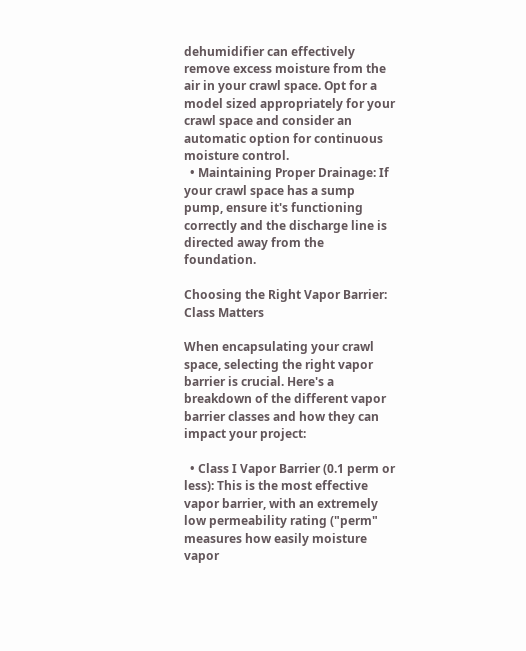dehumidifier can effectively remove excess moisture from the air in your crawl space. Opt for a model sized appropriately for your crawl space and consider an automatic option for continuous moisture control.
  • Maintaining Proper Drainage: If your crawl space has a sump pump, ensure it's functioning correctly and the discharge line is directed away from the foundation.

Choosing the Right Vapor Barrier: Class Matters

When encapsulating your crawl space, selecting the right vapor barrier is crucial. Here's a breakdown of the different vapor barrier classes and how they can impact your project:

  • Class I Vapor Barrier (0.1 perm or less): This is the most effective vapor barrier, with an extremely low permeability rating ("perm" measures how easily moisture vapor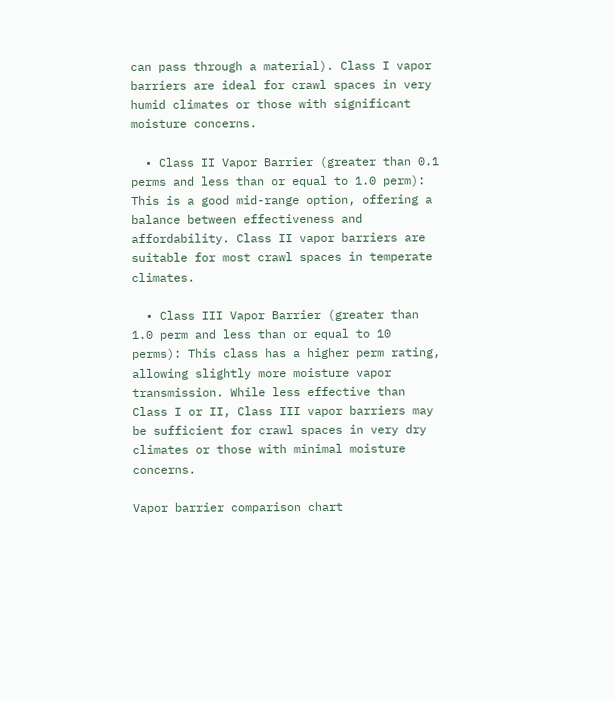can pass through a material). Class I vapor barriers are ideal for crawl spaces in very humid climates or those with significant moisture concerns.

  • Class II Vapor Barrier (greater than 0.1 perms and less than or equal to 1.0 perm): This is a good mid-range option, offering a balance between effectiveness and affordability. Class II vapor barriers are suitable for most crawl spaces in temperate climates.

  • Class III Vapor Barrier (greater than 1.0 perm and less than or equal to 10 perms): This class has a higher perm rating, allowing slightly more moisture vapor transmission. While less effective than Class I or II, Class III vapor barriers may be sufficient for crawl spaces in very dry climates or those with minimal moisture concerns.

Vapor barrier comparison chart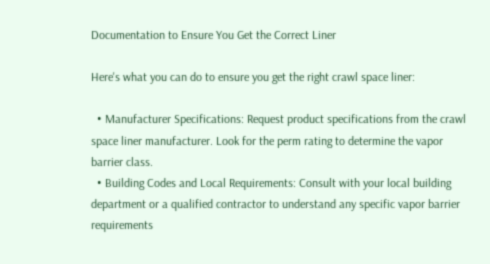Documentation to Ensure You Get the Correct Liner

Here's what you can do to ensure you get the right crawl space liner:

  • Manufacturer Specifications: Request product specifications from the crawl space liner manufacturer. Look for the perm rating to determine the vapor barrier class.
  • Building Codes and Local Requirements: Consult with your local building department or a qualified contractor to understand any specific vapor barrier requirements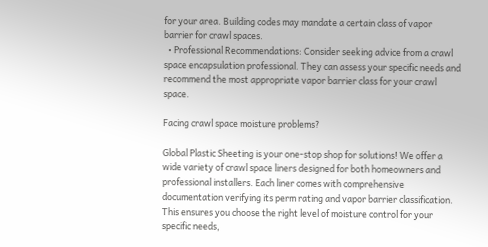for your area. Building codes may mandate a certain class of vapor barrier for crawl spaces.
  • Professional Recommendations: Consider seeking advice from a crawl space encapsulation professional. They can assess your specific needs and recommend the most appropriate vapor barrier class for your crawl space.

Facing crawl space moisture problems?

Global Plastic Sheeting is your one-stop shop for solutions! We offer a wide variety of crawl space liners designed for both homeowners and professional installers. Each liner comes with comprehensive documentation verifying its perm rating and vapor barrier classification. This ensures you choose the right level of moisture control for your specific needs,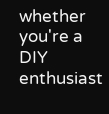whether you're a DIY enthusiast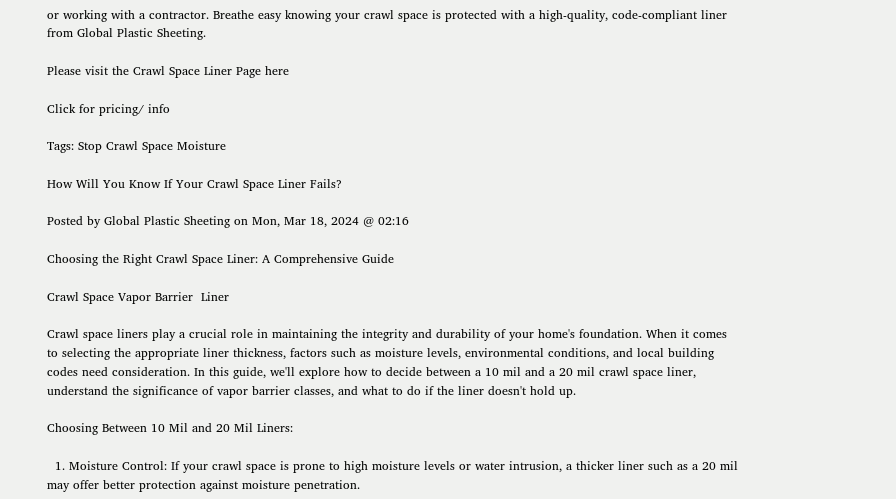or working with a contractor. Breathe easy knowing your crawl space is protected with a high-quality, code-compliant liner from Global Plastic Sheeting.

Please visit the Crawl Space Liner Page here

Click for pricing/ info

Tags: Stop Crawl Space Moisture

How Will You Know If Your Crawl Space Liner Fails?

Posted by Global Plastic Sheeting on Mon, Mar 18, 2024 @ 02:16

Choosing the Right Crawl Space Liner: A Comprehensive Guide

Crawl Space Vapor Barrier  Liner

Crawl space liners play a crucial role in maintaining the integrity and durability of your home's foundation. When it comes to selecting the appropriate liner thickness, factors such as moisture levels, environmental conditions, and local building codes need consideration. In this guide, we'll explore how to decide between a 10 mil and a 20 mil crawl space liner, understand the significance of vapor barrier classes, and what to do if the liner doesn't hold up.

Choosing Between 10 Mil and 20 Mil Liners:

  1. Moisture Control: If your crawl space is prone to high moisture levels or water intrusion, a thicker liner such as a 20 mil may offer better protection against moisture penetration.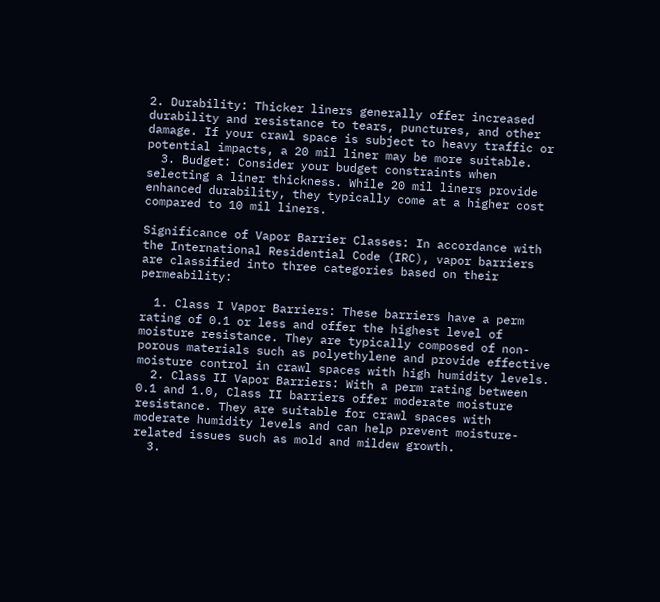2. Durability: Thicker liners generally offer increased durability and resistance to tears, punctures, and other damage. If your crawl space is subject to heavy traffic or potential impacts, a 20 mil liner may be more suitable.
  3. Budget: Consider your budget constraints when selecting a liner thickness. While 20 mil liners provide enhanced durability, they typically come at a higher cost compared to 10 mil liners.

Significance of Vapor Barrier Classes: In accordance with the International Residential Code (IRC), vapor barriers are classified into three categories based on their permeability:

  1. Class I Vapor Barriers: These barriers have a perm rating of 0.1 or less and offer the highest level of moisture resistance. They are typically composed of non-porous materials such as polyethylene and provide effective moisture control in crawl spaces with high humidity levels.
  2. Class II Vapor Barriers: With a perm rating between 0.1 and 1.0, Class II barriers offer moderate moisture resistance. They are suitable for crawl spaces with moderate humidity levels and can help prevent moisture-related issues such as mold and mildew growth.
  3.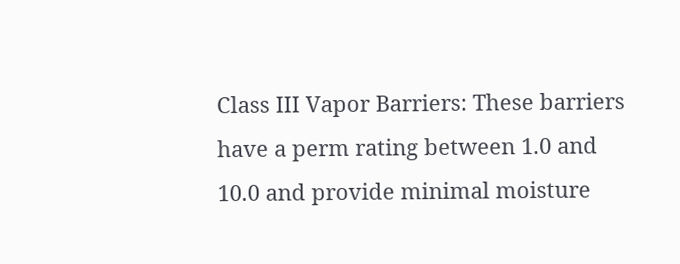Class III Vapor Barriers: These barriers have a perm rating between 1.0 and 10.0 and provide minimal moisture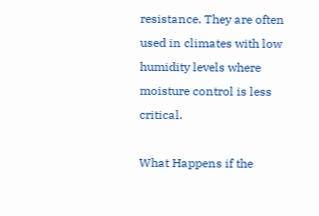resistance. They are often used in climates with low humidity levels where moisture control is less critical.

What Happens if the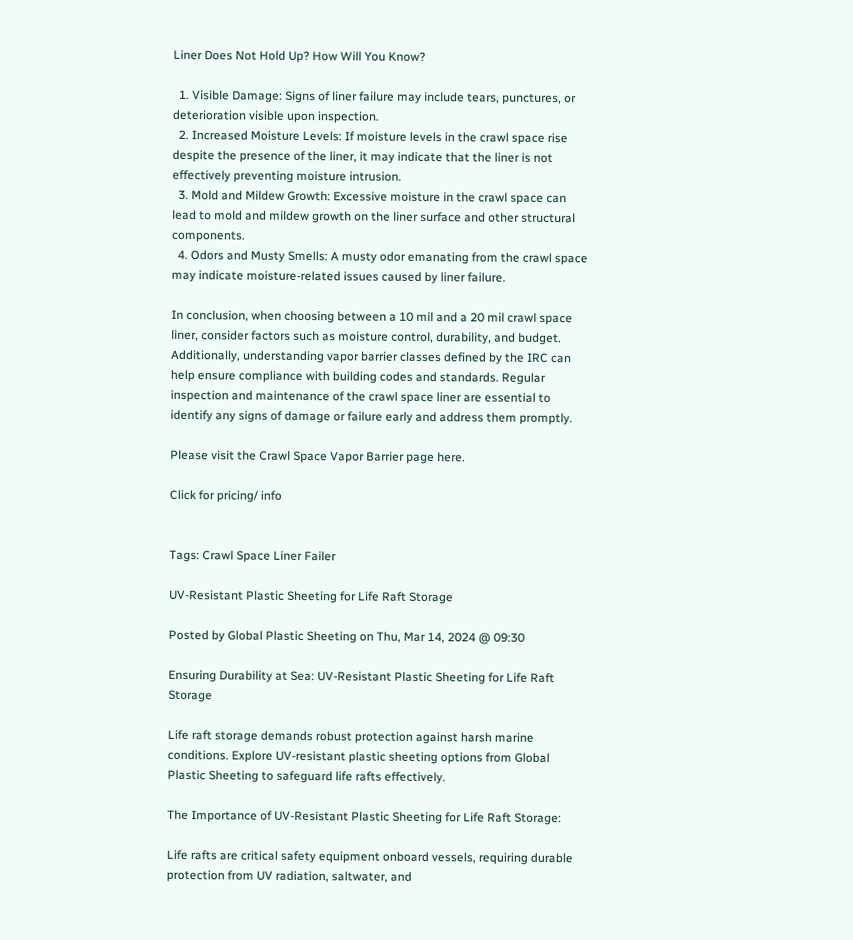Liner Does Not Hold Up? How Will You Know?

  1. Visible Damage: Signs of liner failure may include tears, punctures, or deterioration visible upon inspection.
  2. Increased Moisture Levels: If moisture levels in the crawl space rise despite the presence of the liner, it may indicate that the liner is not effectively preventing moisture intrusion.
  3. Mold and Mildew Growth: Excessive moisture in the crawl space can lead to mold and mildew growth on the liner surface and other structural components.
  4. Odors and Musty Smells: A musty odor emanating from the crawl space may indicate moisture-related issues caused by liner failure.

In conclusion, when choosing between a 10 mil and a 20 mil crawl space liner, consider factors such as moisture control, durability, and budget. Additionally, understanding vapor barrier classes defined by the IRC can help ensure compliance with building codes and standards. Regular inspection and maintenance of the crawl space liner are essential to identify any signs of damage or failure early and address them promptly.

Please visit the Crawl Space Vapor Barrier page here.

Click for pricing/ info


Tags: Crawl Space Liner Failer

UV-Resistant Plastic Sheeting for Life Raft Storage

Posted by Global Plastic Sheeting on Thu, Mar 14, 2024 @ 09:30

Ensuring Durability at Sea: UV-Resistant Plastic Sheeting for Life Raft Storage

Life raft storage demands robust protection against harsh marine conditions. Explore UV-resistant plastic sheeting options from Global Plastic Sheeting to safeguard life rafts effectively.

The Importance of UV-Resistant Plastic Sheeting for Life Raft Storage:

Life rafts are critical safety equipment onboard vessels, requiring durable protection from UV radiation, saltwater, and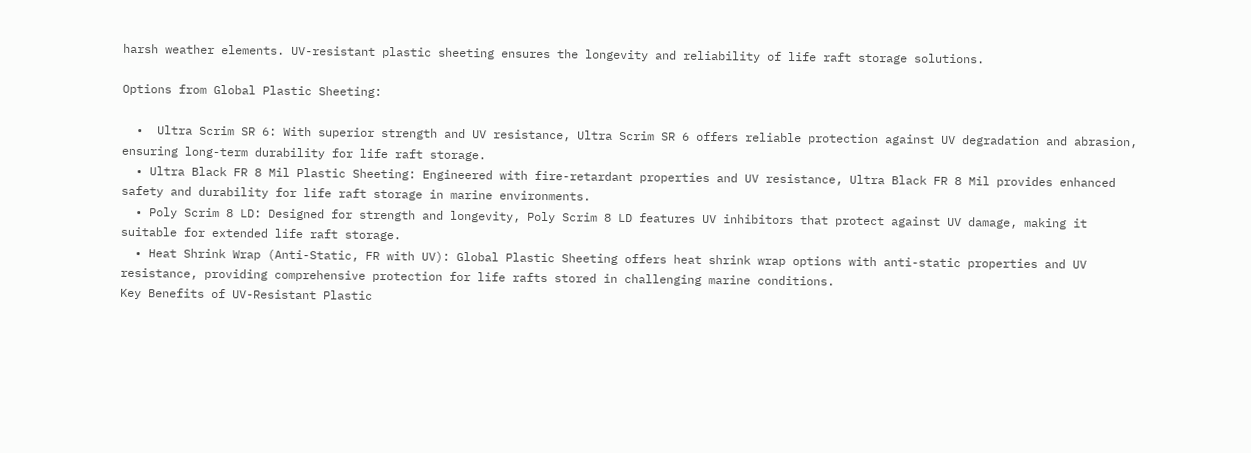harsh weather elements. UV-resistant plastic sheeting ensures the longevity and reliability of life raft storage solutions.

Options from Global Plastic Sheeting:

  •  Ultra Scrim SR 6: With superior strength and UV resistance, Ultra Scrim SR 6 offers reliable protection against UV degradation and abrasion, ensuring long-term durability for life raft storage.
  • Ultra Black FR 8 Mil Plastic Sheeting: Engineered with fire-retardant properties and UV resistance, Ultra Black FR 8 Mil provides enhanced safety and durability for life raft storage in marine environments.
  • Poly Scrim 8 LD: Designed for strength and longevity, Poly Scrim 8 LD features UV inhibitors that protect against UV damage, making it suitable for extended life raft storage.
  • Heat Shrink Wrap (Anti-Static, FR with UV): Global Plastic Sheeting offers heat shrink wrap options with anti-static properties and UV resistance, providing comprehensive protection for life rafts stored in challenging marine conditions.
Key Benefits of UV-Resistant Plastic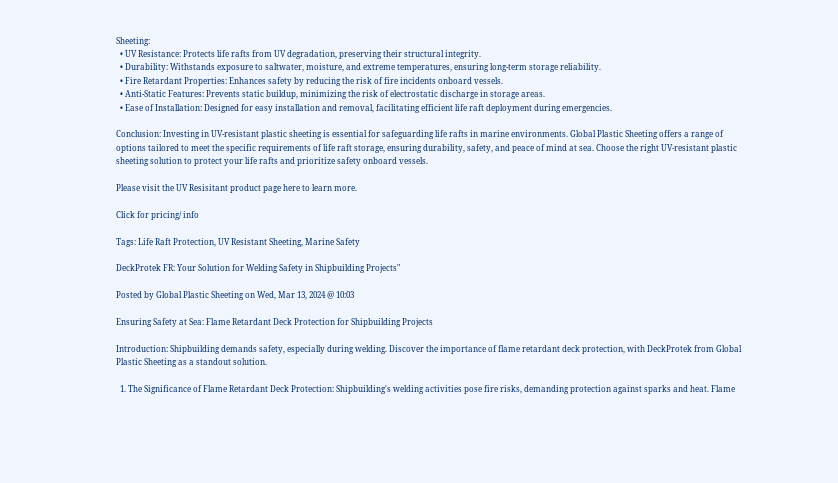Sheeting:
  • UV Resistance: Protects life rafts from UV degradation, preserving their structural integrity.
  • Durability: Withstands exposure to saltwater, moisture, and extreme temperatures, ensuring long-term storage reliability.
  • Fire Retardant Properties: Enhances safety by reducing the risk of fire incidents onboard vessels.
  • Anti-Static Features: Prevents static buildup, minimizing the risk of electrostatic discharge in storage areas.
  • Ease of Installation: Designed for easy installation and removal, facilitating efficient life raft deployment during emergencies.

Conclusion: Investing in UV-resistant plastic sheeting is essential for safeguarding life rafts in marine environments. Global Plastic Sheeting offers a range of options tailored to meet the specific requirements of life raft storage, ensuring durability, safety, and peace of mind at sea. Choose the right UV-resistant plastic sheeting solution to protect your life rafts and prioritize safety onboard vessels.

Please visit the UV Resisitant product page here to learn more.

Click for pricing/ info

Tags: Life Raft Protection, UV Resistant Sheeting, Marine Safety

DeckProtek FR: Your Solution for Welding Safety in Shipbuilding Projects"

Posted by Global Plastic Sheeting on Wed, Mar 13, 2024 @ 10:03

Ensuring Safety at Sea: Flame Retardant Deck Protection for Shipbuilding Projects

Introduction: Shipbuilding demands safety, especially during welding. Discover the importance of flame retardant deck protection, with DeckProtek from Global Plastic Sheeting as a standout solution.

  1. The Significance of Flame Retardant Deck Protection: Shipbuilding's welding activities pose fire risks, demanding protection against sparks and heat. Flame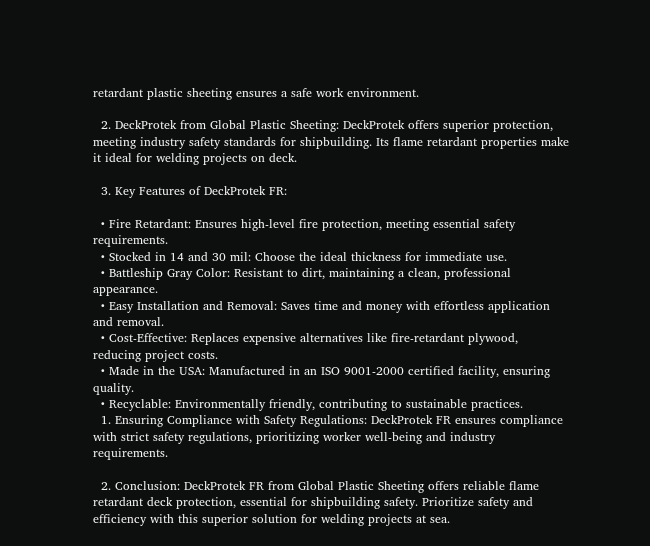retardant plastic sheeting ensures a safe work environment.

  2. DeckProtek from Global Plastic Sheeting: DeckProtek offers superior protection, meeting industry safety standards for shipbuilding. Its flame retardant properties make it ideal for welding projects on deck.

  3. Key Features of DeckProtek FR:

  • Fire Retardant: Ensures high-level fire protection, meeting essential safety requirements.
  • Stocked in 14 and 30 mil: Choose the ideal thickness for immediate use.
  • Battleship Gray Color: Resistant to dirt, maintaining a clean, professional appearance.
  • Easy Installation and Removal: Saves time and money with effortless application and removal.
  • Cost-Effective: Replaces expensive alternatives like fire-retardant plywood, reducing project costs.
  • Made in the USA: Manufactured in an ISO 9001-2000 certified facility, ensuring quality.
  • Recyclable: Environmentally friendly, contributing to sustainable practices.
  1. Ensuring Compliance with Safety Regulations: DeckProtek FR ensures compliance with strict safety regulations, prioritizing worker well-being and industry requirements.

  2. Conclusion: DeckProtek FR from Global Plastic Sheeting offers reliable flame retardant deck protection, essential for shipbuilding safety. Prioritize safety and efficiency with this superior solution for welding projects at sea.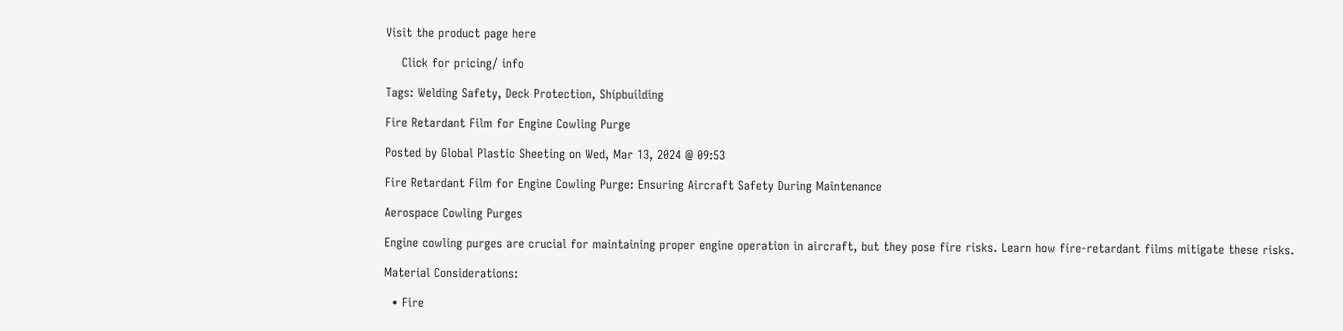Visit the product page here

    Click for pricing/ info

Tags: Welding Safety, Deck Protection, Shipbuilding

Fire Retardant Film for Engine Cowling Purge

Posted by Global Plastic Sheeting on Wed, Mar 13, 2024 @ 09:53

Fire Retardant Film for Engine Cowling Purge: Ensuring Aircraft Safety During Maintenance

Aerospace Cowling Purges

Engine cowling purges are crucial for maintaining proper engine operation in aircraft, but they pose fire risks. Learn how fire-retardant films mitigate these risks.

Material Considerations:

  • Fire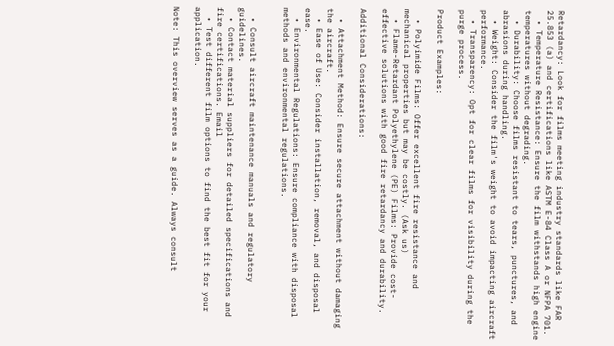Retardancy: Look for films meeting industry standards like FAR 25.853 (a) and certifications like ASTM E-84 Class A or NFPA 701.
  • Temperature Resistance: Ensure the film withstands high engine temperatures without degrading.
  • Durability: Choose films resistant to tears, punctures, and abrasions during handling.
  • Weight: Consider the film's weight to avoid impacting aircraft performance.
  • Transparency: Opt for clear films for visibility during the purge process.

Product Examples:

  • Polyimide Films: Offer excellent fire resistance and mechanical properties but may be costly. (Ask us)
  • Flame-Retardant Polyethylene (PE) Films: Provide cost-effective solutions with good fire retardancy and durability.

Additional Considerations:

  • Attachment Method: Ensure secure attachment without damaging the aircraft.
  • Ease of Use: Consider installation, removal, and disposal ease.
  • Environmental Regulations: Ensure compliance with disposal methods and environmental regulations.


  • Consult aircraft maintenance manuals and regulatory guidelines.
  • Contact material suppliers for detailed specifications and fire certifications. Email
  • Test different film options to find the best fit for your application.

Note: This overview serves as a guide. Always consult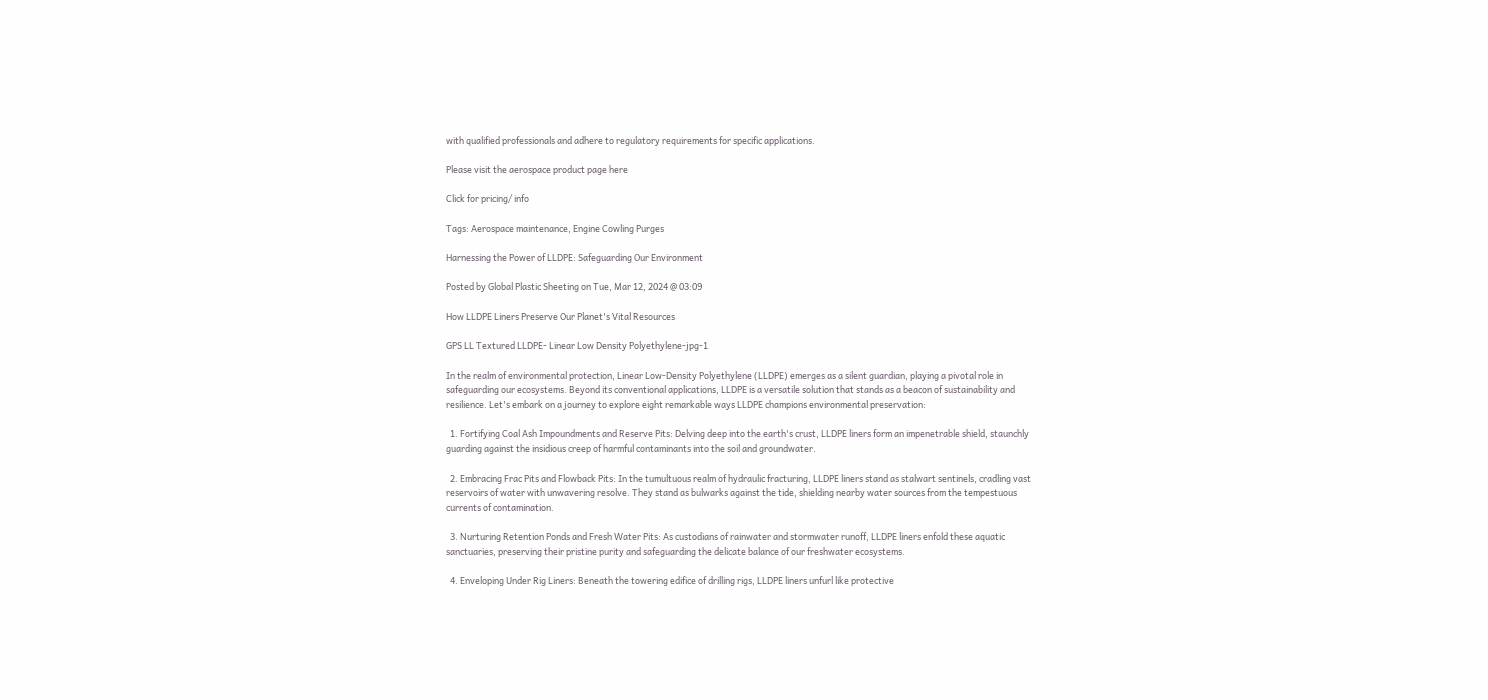with qualified professionals and adhere to regulatory requirements for specific applications.

Please visit the aerospace product page here

Click for pricing/ info

Tags: Aerospace maintenance, Engine Cowling Purges

Harnessing the Power of LLDPE: Safeguarding Our Environment

Posted by Global Plastic Sheeting on Tue, Mar 12, 2024 @ 03:09

How LLDPE Liners Preserve Our Planet's Vital Resources

GPS LL Textured LLDPE- Linear Low Density Polyethylene-jpg-1

In the realm of environmental protection, Linear Low-Density Polyethylene (LLDPE) emerges as a silent guardian, playing a pivotal role in safeguarding our ecosystems. Beyond its conventional applications, LLDPE is a versatile solution that stands as a beacon of sustainability and resilience. Let's embark on a journey to explore eight remarkable ways LLDPE champions environmental preservation:

  1. Fortifying Coal Ash Impoundments and Reserve Pits: Delving deep into the earth's crust, LLDPE liners form an impenetrable shield, staunchly guarding against the insidious creep of harmful contaminants into the soil and groundwater.

  2. Embracing Frac Pits and Flowback Pits: In the tumultuous realm of hydraulic fracturing, LLDPE liners stand as stalwart sentinels, cradling vast reservoirs of water with unwavering resolve. They stand as bulwarks against the tide, shielding nearby water sources from the tempestuous currents of contamination.

  3. Nurturing Retention Ponds and Fresh Water Pits: As custodians of rainwater and stormwater runoff, LLDPE liners enfold these aquatic sanctuaries, preserving their pristine purity and safeguarding the delicate balance of our freshwater ecosystems.

  4. Enveloping Under Rig Liners: Beneath the towering edifice of drilling rigs, LLDPE liners unfurl like protective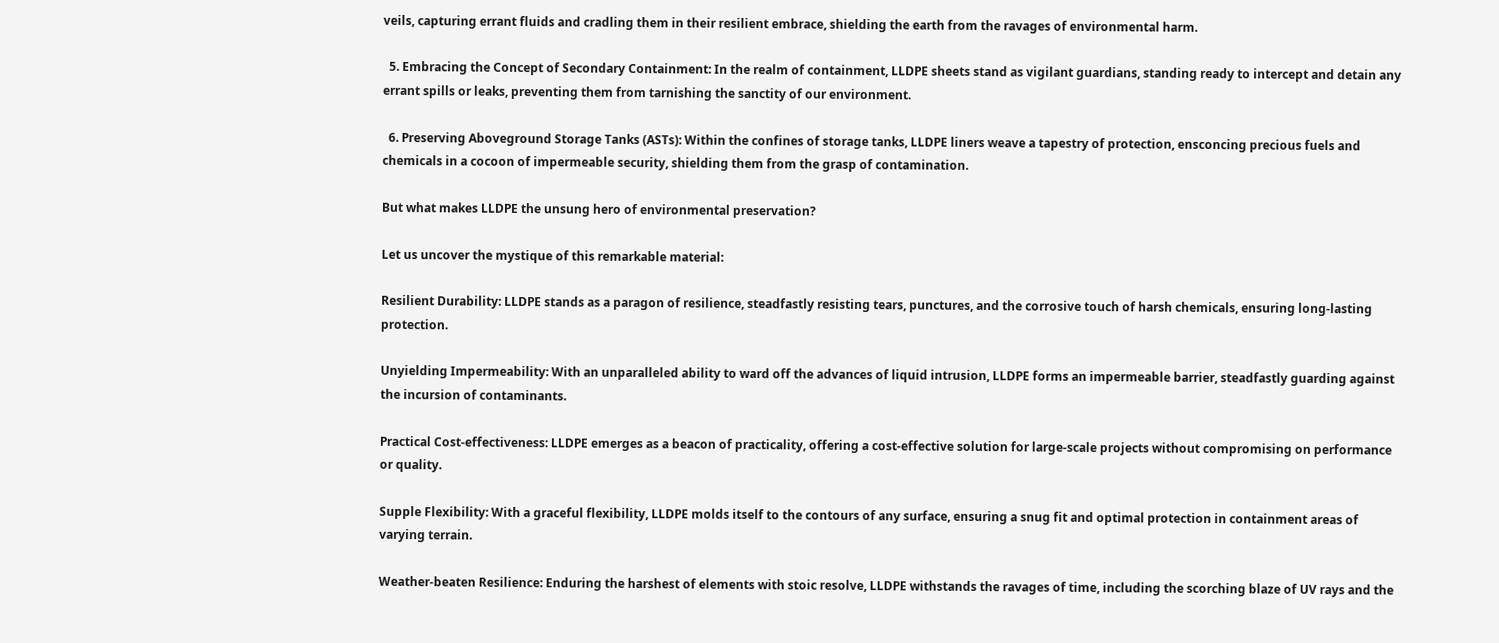veils, capturing errant fluids and cradling them in their resilient embrace, shielding the earth from the ravages of environmental harm.

  5. Embracing the Concept of Secondary Containment: In the realm of containment, LLDPE sheets stand as vigilant guardians, standing ready to intercept and detain any errant spills or leaks, preventing them from tarnishing the sanctity of our environment.

  6. Preserving Aboveground Storage Tanks (ASTs): Within the confines of storage tanks, LLDPE liners weave a tapestry of protection, ensconcing precious fuels and chemicals in a cocoon of impermeable security, shielding them from the grasp of contamination.

But what makes LLDPE the unsung hero of environmental preservation?

Let us uncover the mystique of this remarkable material:

Resilient Durability: LLDPE stands as a paragon of resilience, steadfastly resisting tears, punctures, and the corrosive touch of harsh chemicals, ensuring long-lasting protection.

Unyielding Impermeability: With an unparalleled ability to ward off the advances of liquid intrusion, LLDPE forms an impermeable barrier, steadfastly guarding against the incursion of contaminants.

Practical Cost-effectiveness: LLDPE emerges as a beacon of practicality, offering a cost-effective solution for large-scale projects without compromising on performance or quality.

Supple Flexibility: With a graceful flexibility, LLDPE molds itself to the contours of any surface, ensuring a snug fit and optimal protection in containment areas of varying terrain.

Weather-beaten Resilience: Enduring the harshest of elements with stoic resolve, LLDPE withstands the ravages of time, including the scorching blaze of UV rays and the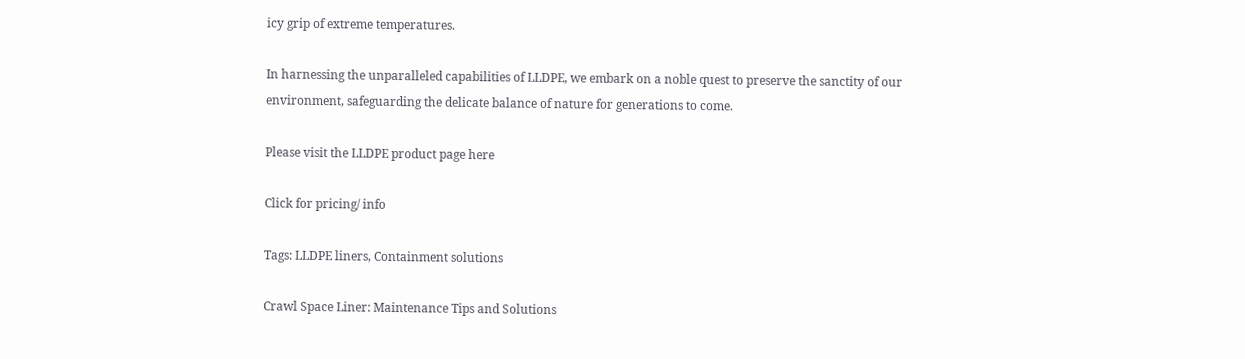icy grip of extreme temperatures.

In harnessing the unparalleled capabilities of LLDPE, we embark on a noble quest to preserve the sanctity of our environment, safeguarding the delicate balance of nature for generations to come.

Please visit the LLDPE product page here

Click for pricing/ info

Tags: LLDPE liners, Containment solutions

Crawl Space Liner: Maintenance Tips and Solutions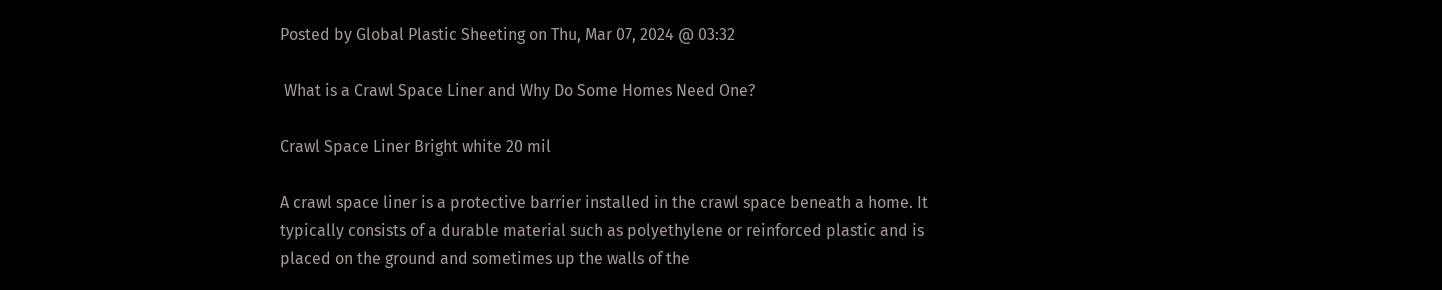Posted by Global Plastic Sheeting on Thu, Mar 07, 2024 @ 03:32

 What is a Crawl Space Liner and Why Do Some Homes Need One?

Crawl Space Liner Bright white 20 mil

A crawl space liner is a protective barrier installed in the crawl space beneath a home. It typically consists of a durable material such as polyethylene or reinforced plastic and is placed on the ground and sometimes up the walls of the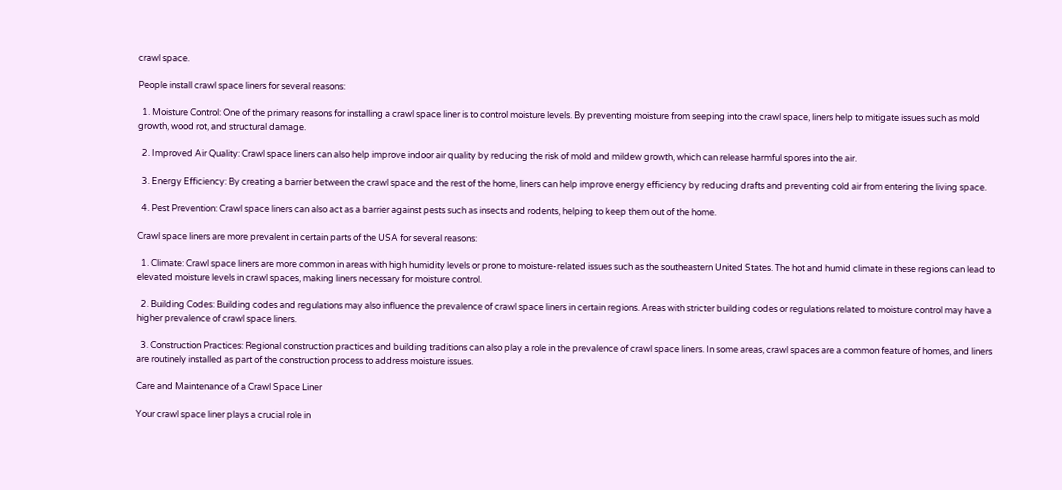crawl space.

People install crawl space liners for several reasons:

  1. Moisture Control: One of the primary reasons for installing a crawl space liner is to control moisture levels. By preventing moisture from seeping into the crawl space, liners help to mitigate issues such as mold growth, wood rot, and structural damage.

  2. Improved Air Quality: Crawl space liners can also help improve indoor air quality by reducing the risk of mold and mildew growth, which can release harmful spores into the air.

  3. Energy Efficiency: By creating a barrier between the crawl space and the rest of the home, liners can help improve energy efficiency by reducing drafts and preventing cold air from entering the living space.

  4. Pest Prevention: Crawl space liners can also act as a barrier against pests such as insects and rodents, helping to keep them out of the home.

Crawl space liners are more prevalent in certain parts of the USA for several reasons:

  1. Climate: Crawl space liners are more common in areas with high humidity levels or prone to moisture-related issues such as the southeastern United States. The hot and humid climate in these regions can lead to elevated moisture levels in crawl spaces, making liners necessary for moisture control.

  2. Building Codes: Building codes and regulations may also influence the prevalence of crawl space liners in certain regions. Areas with stricter building codes or regulations related to moisture control may have a higher prevalence of crawl space liners.

  3. Construction Practices: Regional construction practices and building traditions can also play a role in the prevalence of crawl space liners. In some areas, crawl spaces are a common feature of homes, and liners are routinely installed as part of the construction process to address moisture issues.

Care and Maintenance of a Crawl Space Liner

Your crawl space liner plays a crucial role in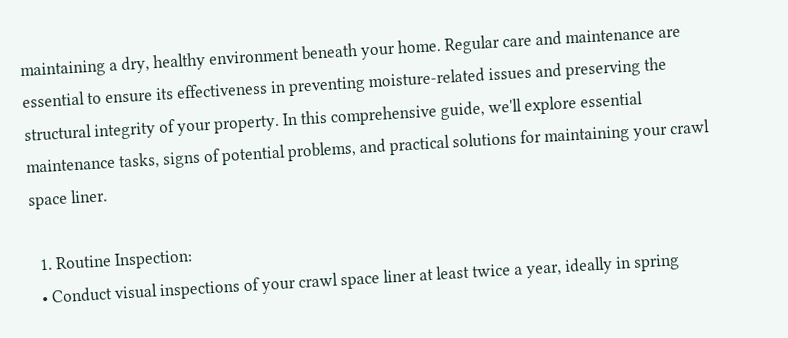maintaining a dry, healthy environment beneath your home. Regular care and maintenance are essential to ensure its effectiveness in preventing moisture-related issues and preserving the structural integrity of your property. In this comprehensive guide, we'll explore essential maintenance tasks, signs of potential problems, and practical solutions for maintaining your crawl space liner.

  1. Routine Inspection:
  • Conduct visual inspections of your crawl space liner at least twice a year, ideally in spring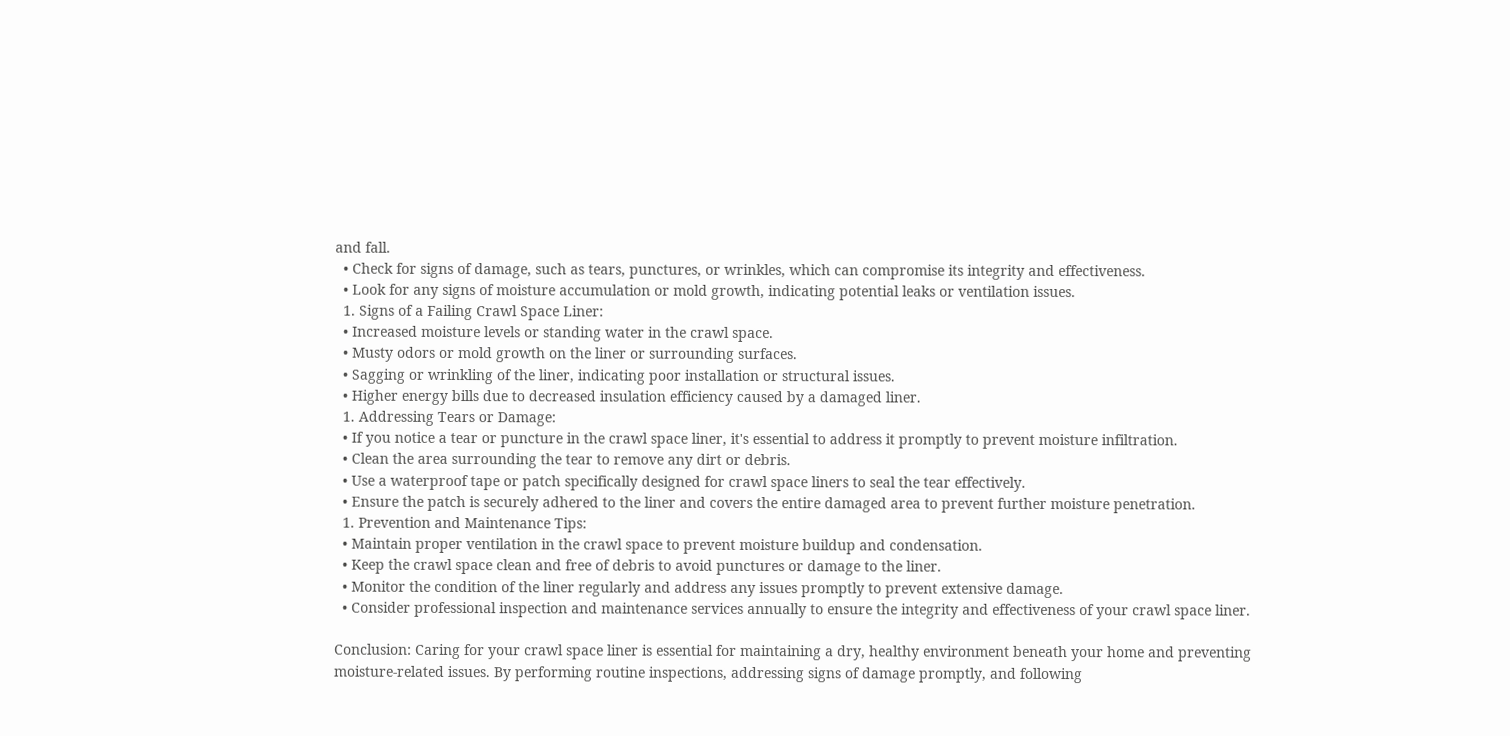and fall.
  • Check for signs of damage, such as tears, punctures, or wrinkles, which can compromise its integrity and effectiveness.
  • Look for any signs of moisture accumulation or mold growth, indicating potential leaks or ventilation issues.
  1. Signs of a Failing Crawl Space Liner:
  • Increased moisture levels or standing water in the crawl space.
  • Musty odors or mold growth on the liner or surrounding surfaces.
  • Sagging or wrinkling of the liner, indicating poor installation or structural issues.
  • Higher energy bills due to decreased insulation efficiency caused by a damaged liner.
  1. Addressing Tears or Damage:
  • If you notice a tear or puncture in the crawl space liner, it's essential to address it promptly to prevent moisture infiltration.
  • Clean the area surrounding the tear to remove any dirt or debris.
  • Use a waterproof tape or patch specifically designed for crawl space liners to seal the tear effectively.
  • Ensure the patch is securely adhered to the liner and covers the entire damaged area to prevent further moisture penetration.
  1. Prevention and Maintenance Tips:
  • Maintain proper ventilation in the crawl space to prevent moisture buildup and condensation.
  • Keep the crawl space clean and free of debris to avoid punctures or damage to the liner.
  • Monitor the condition of the liner regularly and address any issues promptly to prevent extensive damage.
  • Consider professional inspection and maintenance services annually to ensure the integrity and effectiveness of your crawl space liner.

Conclusion: Caring for your crawl space liner is essential for maintaining a dry, healthy environment beneath your home and preventing moisture-related issues. By performing routine inspections, addressing signs of damage promptly, and following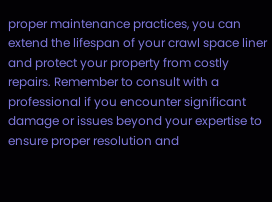proper maintenance practices, you can extend the lifespan of your crawl space liner and protect your property from costly repairs. Remember to consult with a professional if you encounter significant damage or issues beyond your expertise to ensure proper resolution and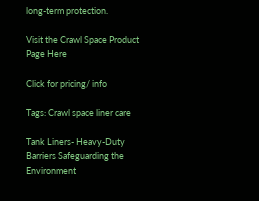long-term protection.

Visit the Crawl Space Product Page Here

Click for pricing/ info

Tags: Crawl space liner care

Tank Liners- Heavy-Duty Barriers Safeguarding the Environment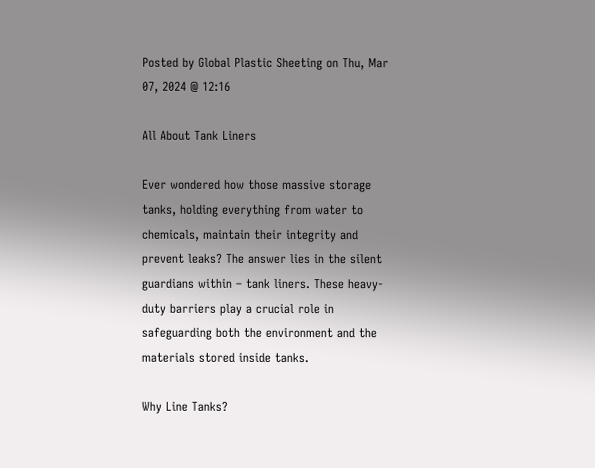Posted by Global Plastic Sheeting on Thu, Mar 07, 2024 @ 12:16

All About Tank Liners

Ever wondered how those massive storage tanks, holding everything from water to chemicals, maintain their integrity and prevent leaks? The answer lies in the silent guardians within – tank liners. These heavy-duty barriers play a crucial role in safeguarding both the environment and the materials stored inside tanks.

Why Line Tanks?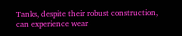Tanks, despite their robust construction, can experience wear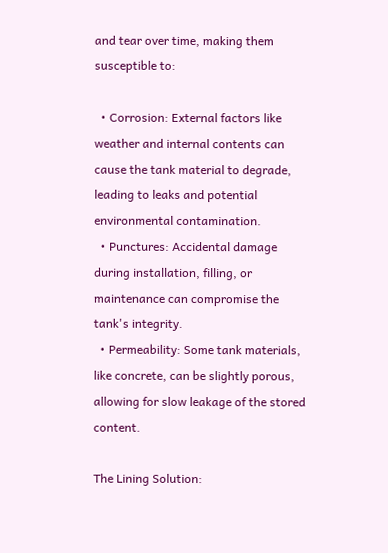and tear over time, making them susceptible to:

  • Corrosion: External factors like weather and internal contents can cause the tank material to degrade, leading to leaks and potential environmental contamination.
  • Punctures: Accidental damage during installation, filling, or maintenance can compromise the tank's integrity.
  • Permeability: Some tank materials, like concrete, can be slightly porous, allowing for slow leakage of the stored content.

The Lining Solution: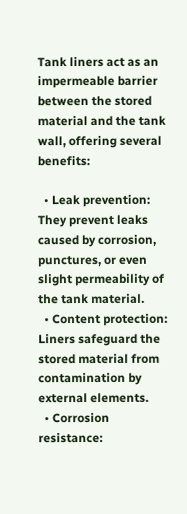Tank liners act as an impermeable barrier between the stored material and the tank wall, offering several benefits:

  • Leak prevention: They prevent leaks caused by corrosion, punctures, or even slight permeability of the tank material.
  • Content protection: Liners safeguard the stored material from contamination by external elements.
  • Corrosion resistance: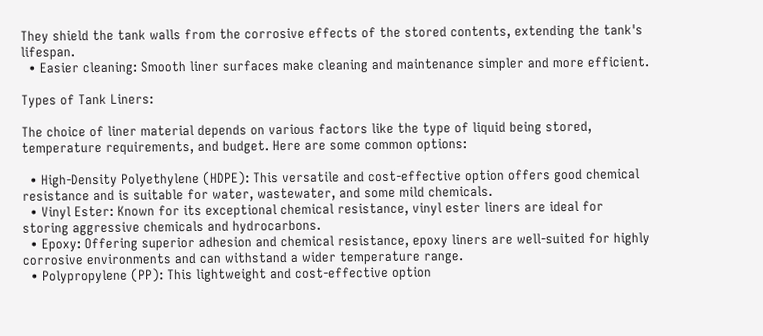They shield the tank walls from the corrosive effects of the stored contents, extending the tank's lifespan.
  • Easier cleaning: Smooth liner surfaces make cleaning and maintenance simpler and more efficient.

Types of Tank Liners:

The choice of liner material depends on various factors like the type of liquid being stored, temperature requirements, and budget. Here are some common options:

  • High-Density Polyethylene (HDPE): This versatile and cost-effective option offers good chemical resistance and is suitable for water, wastewater, and some mild chemicals.
  • Vinyl Ester: Known for its exceptional chemical resistance, vinyl ester liners are ideal for storing aggressive chemicals and hydrocarbons.
  • Epoxy: Offering superior adhesion and chemical resistance, epoxy liners are well-suited for highly corrosive environments and can withstand a wider temperature range.
  • Polypropylene (PP): This lightweight and cost-effective option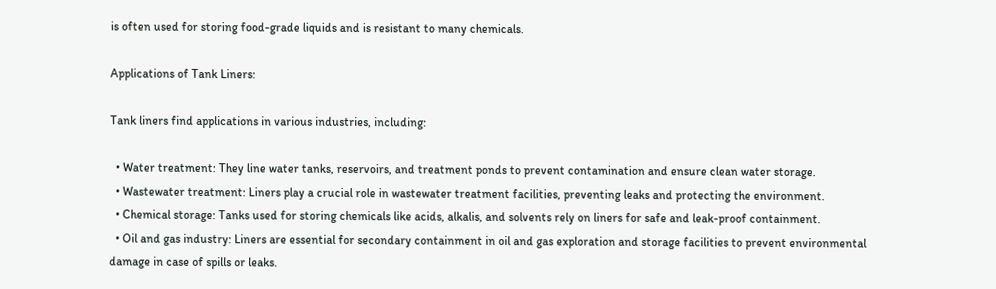is often used for storing food-grade liquids and is resistant to many chemicals.

Applications of Tank Liners:

Tank liners find applications in various industries, including:

  • Water treatment: They line water tanks, reservoirs, and treatment ponds to prevent contamination and ensure clean water storage.
  • Wastewater treatment: Liners play a crucial role in wastewater treatment facilities, preventing leaks and protecting the environment.
  • Chemical storage: Tanks used for storing chemicals like acids, alkalis, and solvents rely on liners for safe and leak-proof containment.
  • Oil and gas industry: Liners are essential for secondary containment in oil and gas exploration and storage facilities to prevent environmental damage in case of spills or leaks.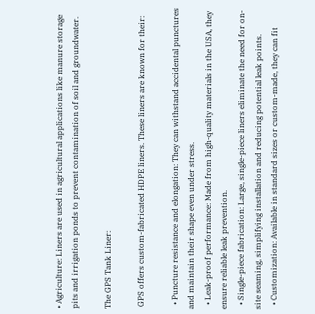• Agriculture: Liners are used in agricultural applications like manure storage pits and irrigation ponds to prevent contamination of soil and groundwater.

The GPS Tank Liner:

 GPS offers custom-fabricated HDPE liners. These liners are known for their:

  • Puncture resistance and elongation: They can withstand accidental punctures and maintain their shape even under stress.
  • Leak-proof performance: Made from high-quality materials in the USA, they ensure reliable leak prevention.
  • Single-piece fabrication: Large, single-piece liners eliminate the need for on-site seaming, simplifying installation and reducing potential leak points.
  • Customization: Available in standard sizes or custom-made, they can fit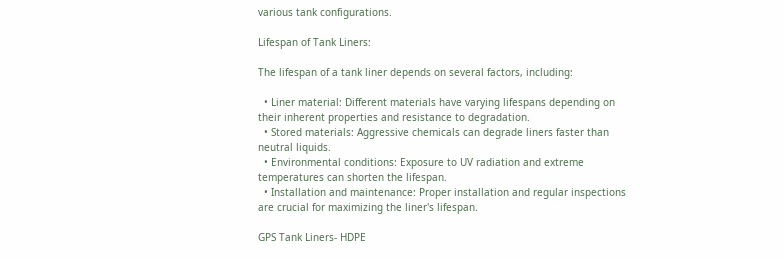various tank configurations.

Lifespan of Tank Liners:

The lifespan of a tank liner depends on several factors, including:

  • Liner material: Different materials have varying lifespans depending on their inherent properties and resistance to degradation.
  • Stored materials: Aggressive chemicals can degrade liners faster than neutral liquids.
  • Environmental conditions: Exposure to UV radiation and extreme temperatures can shorten the lifespan.
  • Installation and maintenance: Proper installation and regular inspections are crucial for maximizing the liner's lifespan.

GPS Tank Liners- HDPE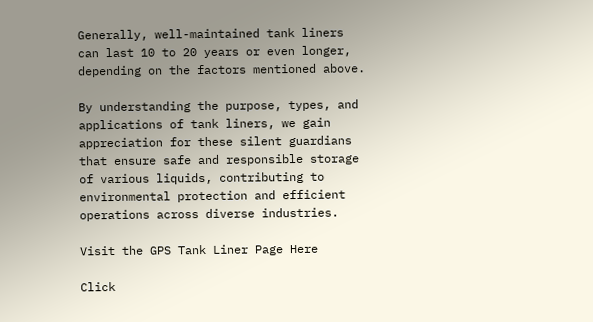Generally, well-maintained tank liners can last 10 to 20 years or even longer, depending on the factors mentioned above.

By understanding the purpose, types, and applications of tank liners, we gain appreciation for these silent guardians that ensure safe and responsible storage of various liquids, contributing to environmental protection and efficient operations across diverse industries.

Visit the GPS Tank Liner Page Here

Click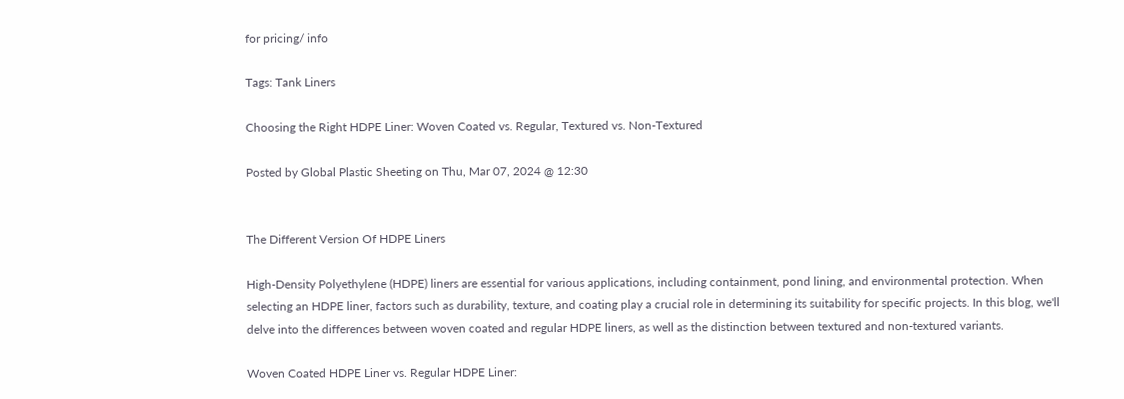for pricing/ info

Tags: Tank Liners

Choosing the Right HDPE Liner: Woven Coated vs. Regular, Textured vs. Non-Textured

Posted by Global Plastic Sheeting on Thu, Mar 07, 2024 @ 12:30


The Different Version Of HDPE Liners

High-Density Polyethylene (HDPE) liners are essential for various applications, including containment, pond lining, and environmental protection. When selecting an HDPE liner, factors such as durability, texture, and coating play a crucial role in determining its suitability for specific projects. In this blog, we'll delve into the differences between woven coated and regular HDPE liners, as well as the distinction between textured and non-textured variants.

Woven Coated HDPE Liner vs. Regular HDPE Liner: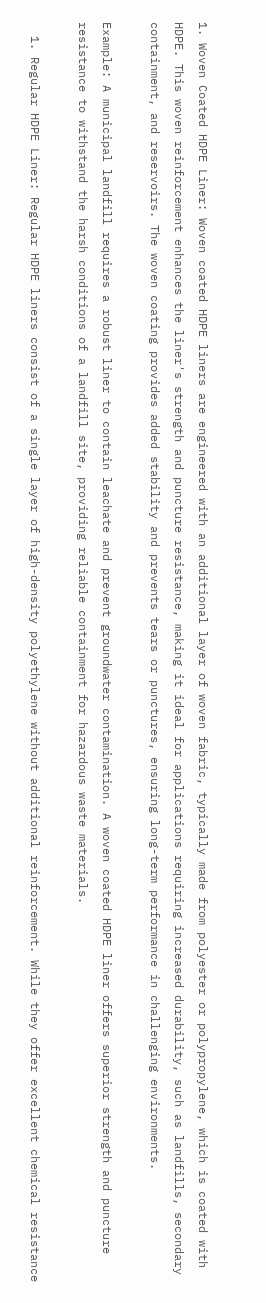1. Woven Coated HDPE Liner: Woven coated HDPE liners are engineered with an additional layer of woven fabric, typically made from polyester or polypropylene, which is coated with HDPE. This woven reinforcement enhances the liner's strength and puncture resistance, making it ideal for applications requiring increased durability, such as landfills, secondary containment, and reservoirs. The woven coating provides added stability and prevents tears or punctures, ensuring long-term performance in challenging environments.

Example: A municipal landfill requires a robust liner to contain leachate and prevent groundwater contamination. A woven coated HDPE liner offers superior strength and puncture resistance to withstand the harsh conditions of a landfill site, providing reliable containment for hazardous waste materials.

  1. Regular HDPE Liner: Regular HDPE liners consist of a single layer of high-density polyethylene without additional reinforcement. While they offer excellent chemical resistance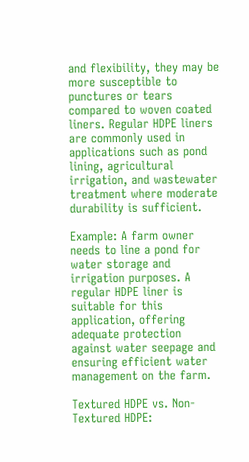and flexibility, they may be more susceptible to punctures or tears compared to woven coated liners. Regular HDPE liners are commonly used in applications such as pond lining, agricultural irrigation, and wastewater treatment where moderate durability is sufficient.

Example: A farm owner needs to line a pond for water storage and irrigation purposes. A regular HDPE liner is suitable for this application, offering adequate protection against water seepage and ensuring efficient water management on the farm.

Textured HDPE vs. Non-Textured HDPE: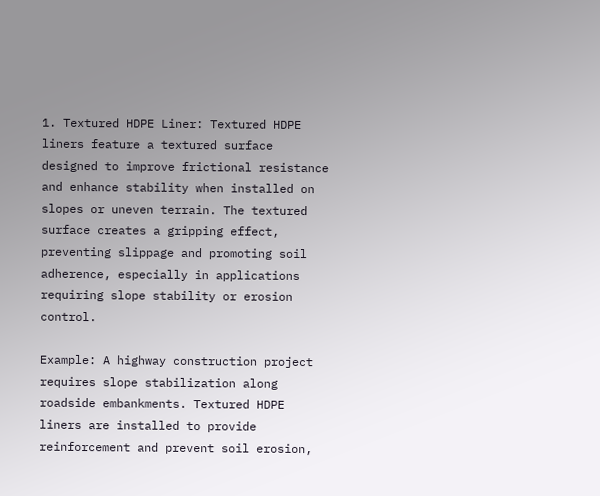1. Textured HDPE Liner: Textured HDPE liners feature a textured surface designed to improve frictional resistance and enhance stability when installed on slopes or uneven terrain. The textured surface creates a gripping effect, preventing slippage and promoting soil adherence, especially in applications requiring slope stability or erosion control.

Example: A highway construction project requires slope stabilization along roadside embankments. Textured HDPE liners are installed to provide reinforcement and prevent soil erosion,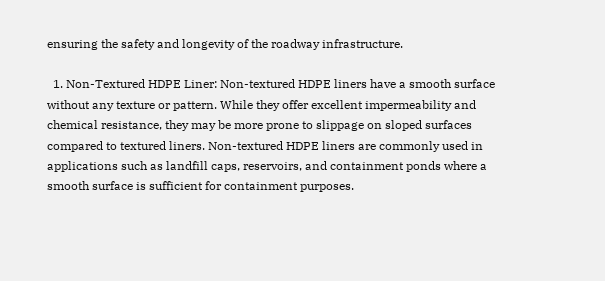ensuring the safety and longevity of the roadway infrastructure.

  1. Non-Textured HDPE Liner: Non-textured HDPE liners have a smooth surface without any texture or pattern. While they offer excellent impermeability and chemical resistance, they may be more prone to slippage on sloped surfaces compared to textured liners. Non-textured HDPE liners are commonly used in applications such as landfill caps, reservoirs, and containment ponds where a smooth surface is sufficient for containment purposes.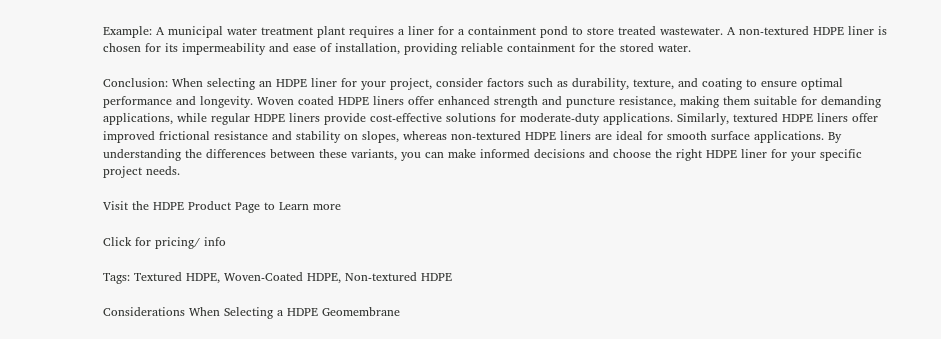Example: A municipal water treatment plant requires a liner for a containment pond to store treated wastewater. A non-textured HDPE liner is chosen for its impermeability and ease of installation, providing reliable containment for the stored water.

Conclusion: When selecting an HDPE liner for your project, consider factors such as durability, texture, and coating to ensure optimal performance and longevity. Woven coated HDPE liners offer enhanced strength and puncture resistance, making them suitable for demanding applications, while regular HDPE liners provide cost-effective solutions for moderate-duty applications. Similarly, textured HDPE liners offer improved frictional resistance and stability on slopes, whereas non-textured HDPE liners are ideal for smooth surface applications. By understanding the differences between these variants, you can make informed decisions and choose the right HDPE liner for your specific project needs.

Visit the HDPE Product Page to Learn more

Click for pricing/ info

Tags: Textured HDPE, Woven-Coated HDPE, Non-textured HDPE

Considerations When Selecting a HDPE Geomembrane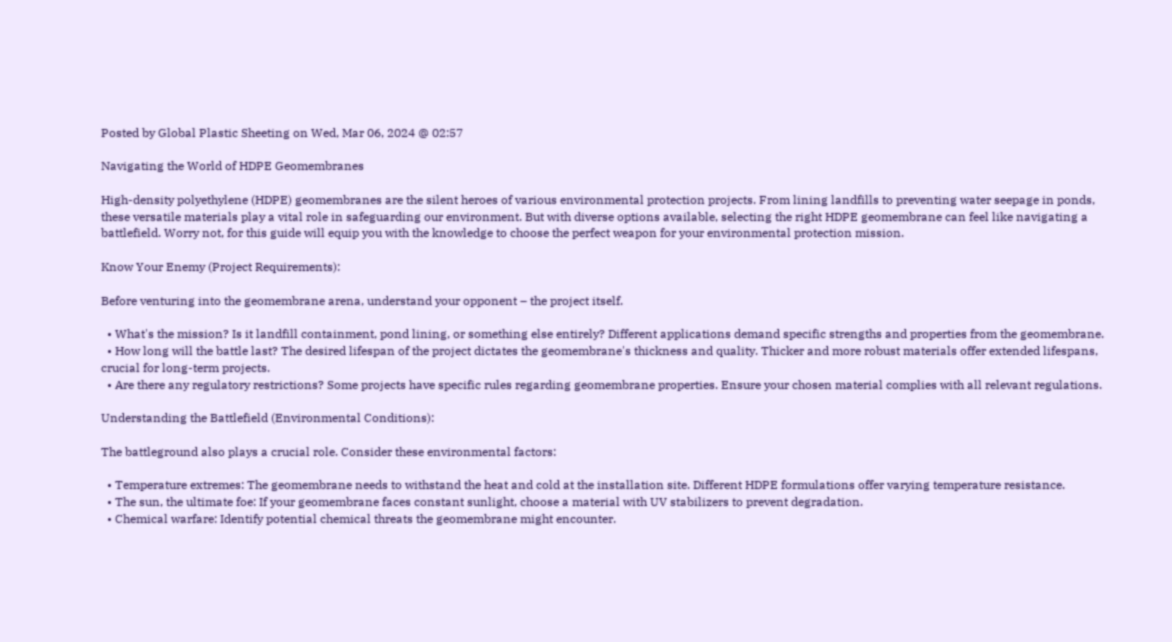Posted by Global Plastic Sheeting on Wed, Mar 06, 2024 @ 02:57

Navigating the World of HDPE Geomembranes

High-density polyethylene (HDPE) geomembranes are the silent heroes of various environmental protection projects. From lining landfills to preventing water seepage in ponds, these versatile materials play a vital role in safeguarding our environment. But with diverse options available, selecting the right HDPE geomembrane can feel like navigating a battlefield. Worry not, for this guide will equip you with the knowledge to choose the perfect weapon for your environmental protection mission.

Know Your Enemy (Project Requirements):

Before venturing into the geomembrane arena, understand your opponent – the project itself.

  • What's the mission? Is it landfill containment, pond lining, or something else entirely? Different applications demand specific strengths and properties from the geomembrane.
  • How long will the battle last? The desired lifespan of the project dictates the geomembrane's thickness and quality. Thicker and more robust materials offer extended lifespans, crucial for long-term projects.
  • Are there any regulatory restrictions? Some projects have specific rules regarding geomembrane properties. Ensure your chosen material complies with all relevant regulations.

Understanding the Battlefield (Environmental Conditions):

The battleground also plays a crucial role. Consider these environmental factors:

  • Temperature extremes: The geomembrane needs to withstand the heat and cold at the installation site. Different HDPE formulations offer varying temperature resistance.
  • The sun, the ultimate foe: If your geomembrane faces constant sunlight, choose a material with UV stabilizers to prevent degradation.
  • Chemical warfare: Identify potential chemical threats the geomembrane might encounter.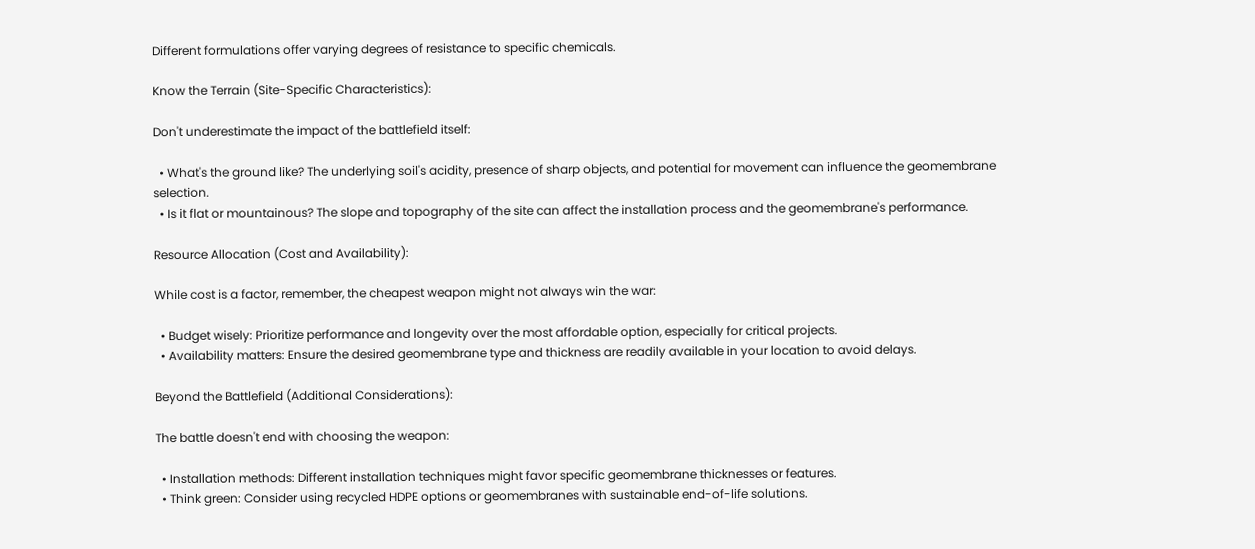Different formulations offer varying degrees of resistance to specific chemicals.

Know the Terrain (Site-Specific Characteristics):

Don't underestimate the impact of the battlefield itself:

  • What's the ground like? The underlying soil's acidity, presence of sharp objects, and potential for movement can influence the geomembrane selection.
  • Is it flat or mountainous? The slope and topography of the site can affect the installation process and the geomembrane's performance.

Resource Allocation (Cost and Availability):

While cost is a factor, remember, the cheapest weapon might not always win the war:

  • Budget wisely: Prioritize performance and longevity over the most affordable option, especially for critical projects.
  • Availability matters: Ensure the desired geomembrane type and thickness are readily available in your location to avoid delays.

Beyond the Battlefield (Additional Considerations):

The battle doesn't end with choosing the weapon:

  • Installation methods: Different installation techniques might favor specific geomembrane thicknesses or features.
  • Think green: Consider using recycled HDPE options or geomembranes with sustainable end-of-life solutions.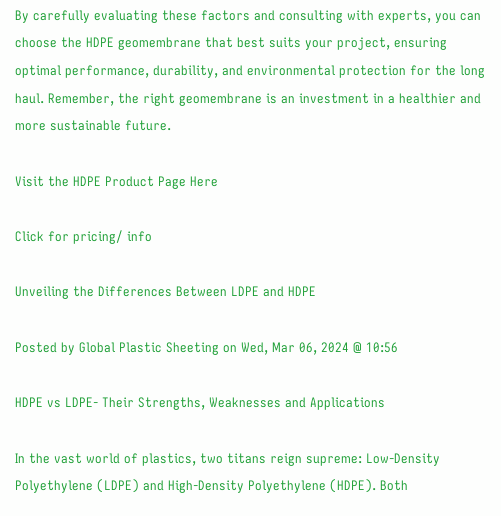By carefully evaluating these factors and consulting with experts, you can choose the HDPE geomembrane that best suits your project, ensuring optimal performance, durability, and environmental protection for the long haul. Remember, the right geomembrane is an investment in a healthier and more sustainable future.

Visit the HDPE Product Page Here

Click for pricing/ info

Unveiling the Differences Between LDPE and HDPE

Posted by Global Plastic Sheeting on Wed, Mar 06, 2024 @ 10:56

HDPE vs LDPE- Their Strengths, Weaknesses and Applications

In the vast world of plastics, two titans reign supreme: Low-Density Polyethylene (LDPE) and High-Density Polyethylene (HDPE). Both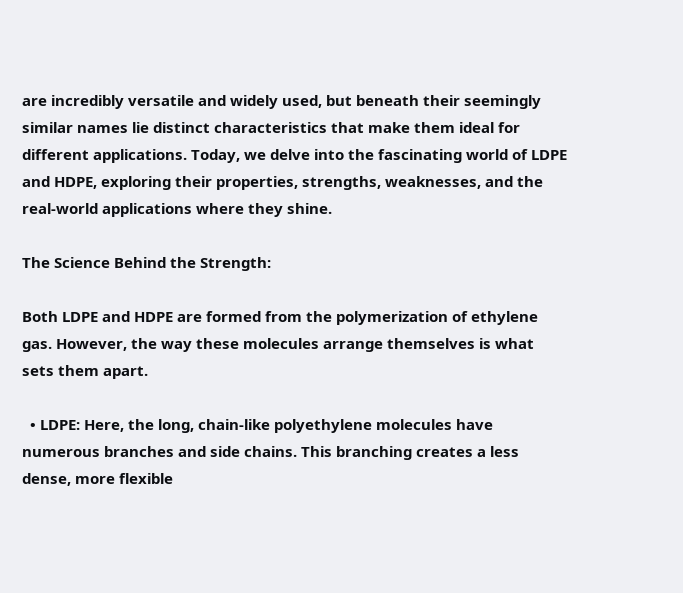are incredibly versatile and widely used, but beneath their seemingly similar names lie distinct characteristics that make them ideal for different applications. Today, we delve into the fascinating world of LDPE and HDPE, exploring their properties, strengths, weaknesses, and the real-world applications where they shine.

The Science Behind the Strength:

Both LDPE and HDPE are formed from the polymerization of ethylene gas. However, the way these molecules arrange themselves is what sets them apart.

  • LDPE: Here, the long, chain-like polyethylene molecules have numerous branches and side chains. This branching creates a less dense, more flexible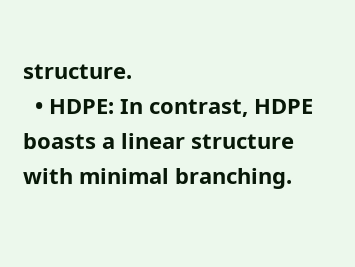structure.
  • HDPE: In contrast, HDPE boasts a linear structure with minimal branching.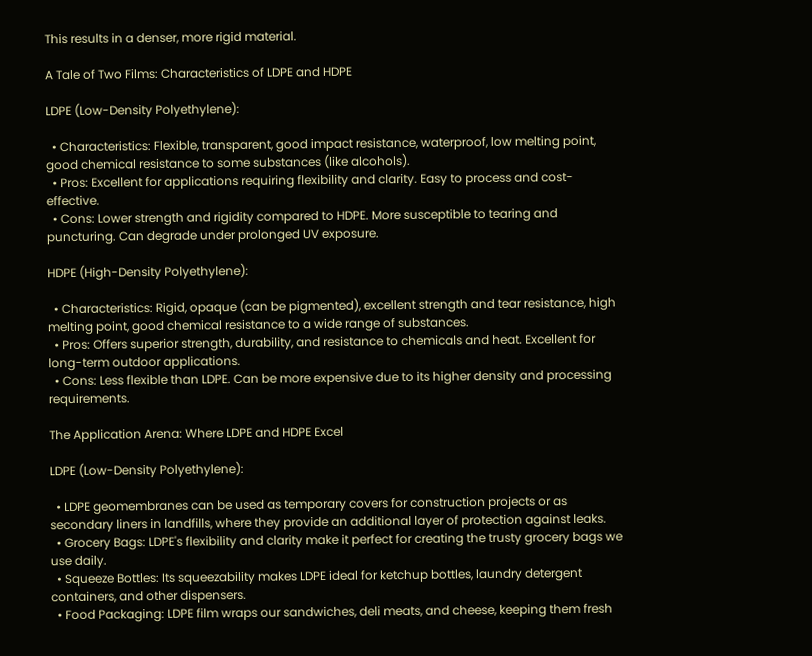This results in a denser, more rigid material.

A Tale of Two Films: Characteristics of LDPE and HDPE

LDPE (Low-Density Polyethylene):

  • Characteristics: Flexible, transparent, good impact resistance, waterproof, low melting point, good chemical resistance to some substances (like alcohols).
  • Pros: Excellent for applications requiring flexibility and clarity. Easy to process and cost-effective.
  • Cons: Lower strength and rigidity compared to HDPE. More susceptible to tearing and puncturing. Can degrade under prolonged UV exposure.

HDPE (High-Density Polyethylene):

  • Characteristics: Rigid, opaque (can be pigmented), excellent strength and tear resistance, high melting point, good chemical resistance to a wide range of substances.
  • Pros: Offers superior strength, durability, and resistance to chemicals and heat. Excellent for long-term outdoor applications.
  • Cons: Less flexible than LDPE. Can be more expensive due to its higher density and processing requirements.

The Application Arena: Where LDPE and HDPE Excel

LDPE (Low-Density Polyethylene):

  • LDPE geomembranes can be used as temporary covers for construction projects or as secondary liners in landfills, where they provide an additional layer of protection against leaks.
  • Grocery Bags: LDPE's flexibility and clarity make it perfect for creating the trusty grocery bags we use daily.
  • Squeeze Bottles: Its squeezability makes LDPE ideal for ketchup bottles, laundry detergent containers, and other dispensers.
  • Food Packaging: LDPE film wraps our sandwiches, deli meats, and cheese, keeping them fresh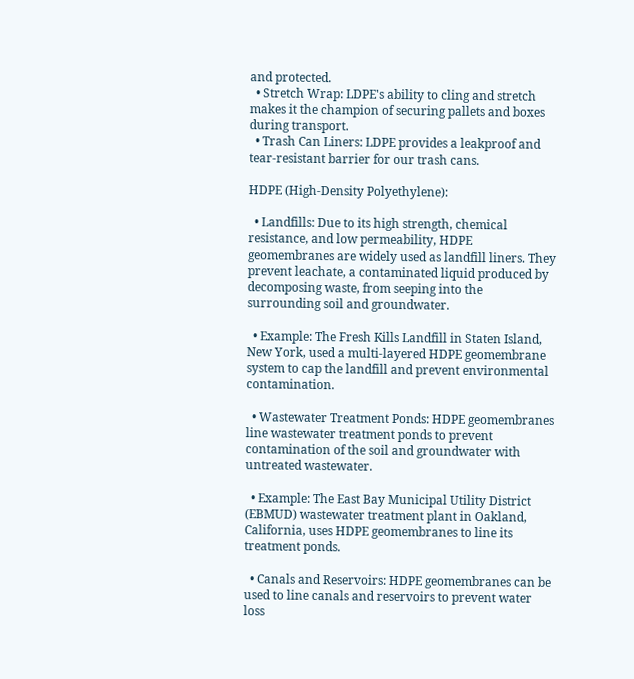and protected.
  • Stretch Wrap: LDPE's ability to cling and stretch makes it the champion of securing pallets and boxes during transport.
  • Trash Can Liners: LDPE provides a leakproof and tear-resistant barrier for our trash cans.

HDPE (High-Density Polyethylene):

  • Landfills: Due to its high strength, chemical resistance, and low permeability, HDPE geomembranes are widely used as landfill liners. They prevent leachate, a contaminated liquid produced by decomposing waste, from seeping into the surrounding soil and groundwater.

  • Example: The Fresh Kills Landfill in Staten Island, New York, used a multi-layered HDPE geomembrane system to cap the landfill and prevent environmental contamination.

  • Wastewater Treatment Ponds: HDPE geomembranes line wastewater treatment ponds to prevent contamination of the soil and groundwater with untreated wastewater.

  • Example: The East Bay Municipal Utility District (EBMUD) wastewater treatment plant in Oakland, California, uses HDPE geomembranes to line its treatment ponds.

  • Canals and Reservoirs: HDPE geomembranes can be used to line canals and reservoirs to prevent water loss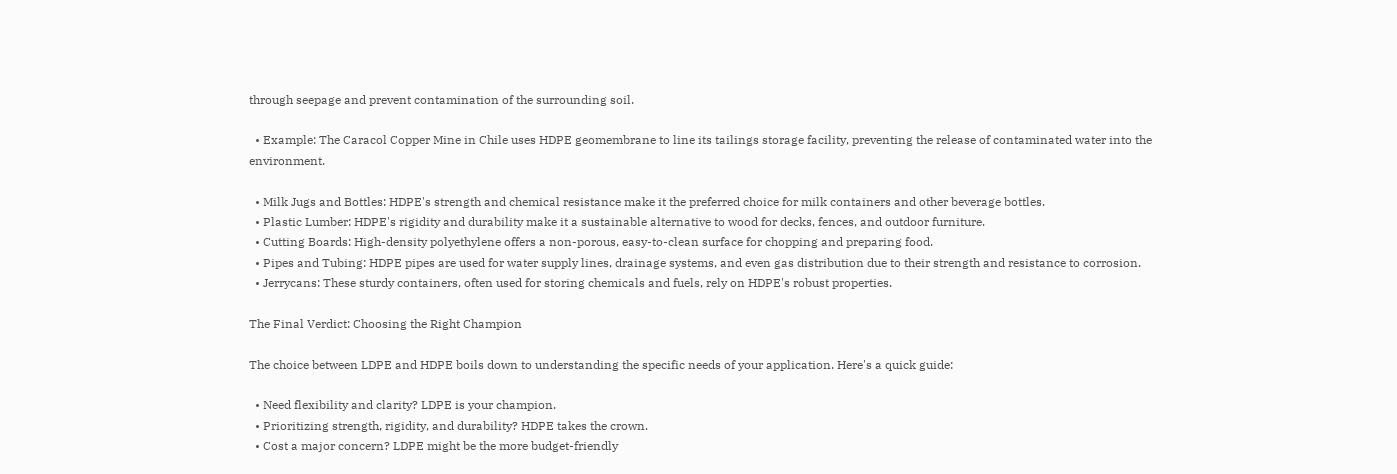through seepage and prevent contamination of the surrounding soil.

  • Example: The Caracol Copper Mine in Chile uses HDPE geomembrane to line its tailings storage facility, preventing the release of contaminated water into the environment.

  • Milk Jugs and Bottles: HDPE's strength and chemical resistance make it the preferred choice for milk containers and other beverage bottles.
  • Plastic Lumber: HDPE's rigidity and durability make it a sustainable alternative to wood for decks, fences, and outdoor furniture.
  • Cutting Boards: High-density polyethylene offers a non-porous, easy-to-clean surface for chopping and preparing food.
  • Pipes and Tubing: HDPE pipes are used for water supply lines, drainage systems, and even gas distribution due to their strength and resistance to corrosion.
  • Jerrycans: These sturdy containers, often used for storing chemicals and fuels, rely on HDPE's robust properties.

The Final Verdict: Choosing the Right Champion

The choice between LDPE and HDPE boils down to understanding the specific needs of your application. Here's a quick guide:

  • Need flexibility and clarity? LDPE is your champion.
  • Prioritizing strength, rigidity, and durability? HDPE takes the crown.
  • Cost a major concern? LDPE might be the more budget-friendly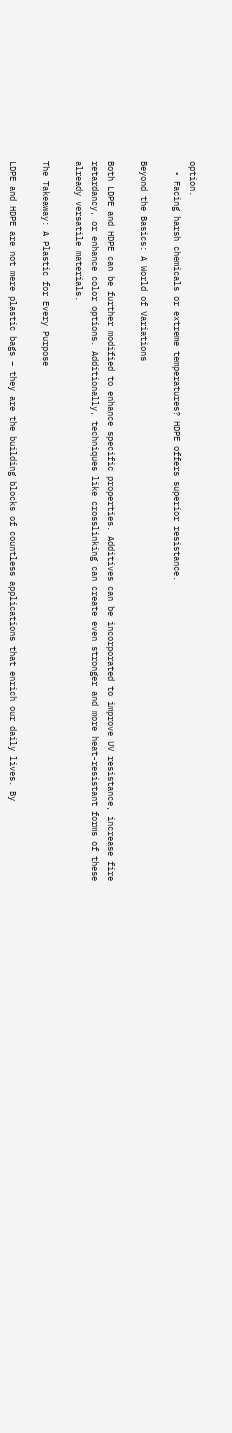option.
  • Facing harsh chemicals or extreme temperatures? HDPE offers superior resistance.

Beyond the Basics: A World of Variations

Both LDPE and HDPE can be further modified to enhance specific properties. Additives can be incorporated to improve UV resistance, increase fire retardancy, or enhance color options. Additionally, techniques like crosslinking can create even stronger and more heat-resistant forms of these already versatile materials.

The Takeaway: A Plastic for Every Purpose

LDPE and HDPE are not mere plastic bags – they are the building blocks of countless applications that enrich our daily lives. By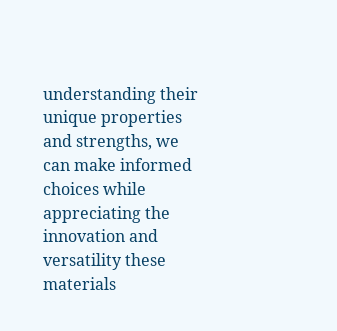understanding their unique properties and strengths, we can make informed choices while appreciating the innovation and versatility these materials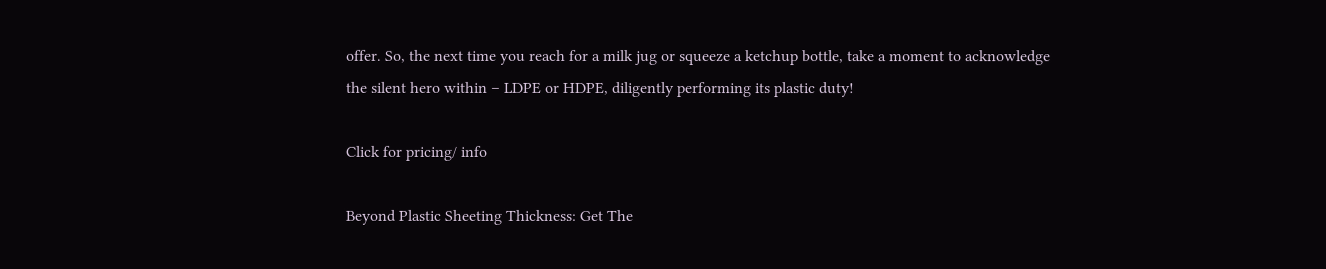offer. So, the next time you reach for a milk jug or squeeze a ketchup bottle, take a moment to acknowledge the silent hero within – LDPE or HDPE, diligently performing its plastic duty!

Click for pricing/ info

Beyond Plastic Sheeting Thickness: Get The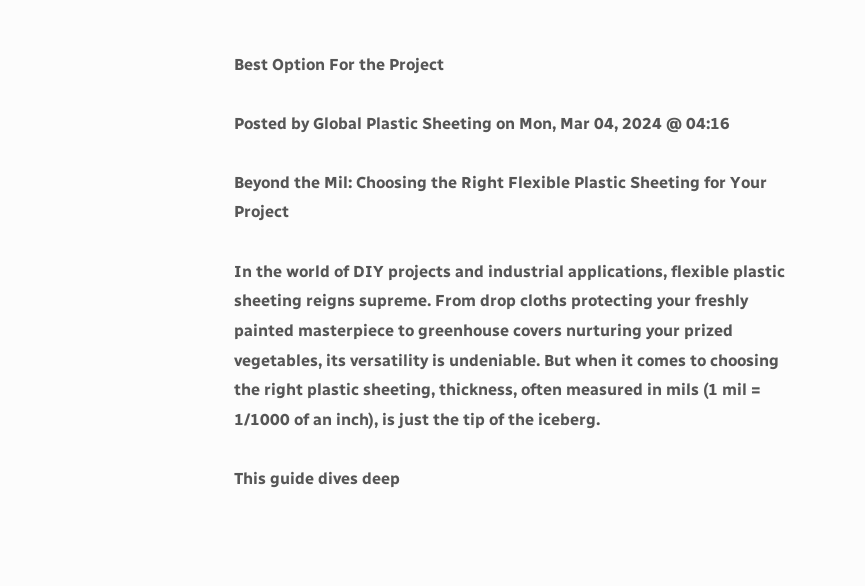Best Option For the Project

Posted by Global Plastic Sheeting on Mon, Mar 04, 2024 @ 04:16

Beyond the Mil: Choosing the Right Flexible Plastic Sheeting for Your Project

In the world of DIY projects and industrial applications, flexible plastic sheeting reigns supreme. From drop cloths protecting your freshly painted masterpiece to greenhouse covers nurturing your prized vegetables, its versatility is undeniable. But when it comes to choosing the right plastic sheeting, thickness, often measured in mils (1 mil = 1/1000 of an inch), is just the tip of the iceberg.

This guide dives deep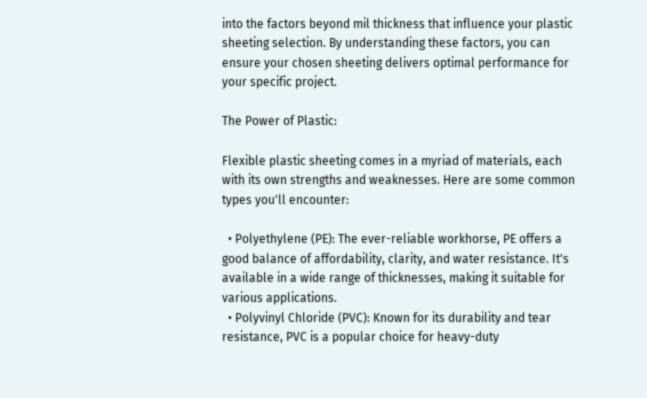into the factors beyond mil thickness that influence your plastic sheeting selection. By understanding these factors, you can ensure your chosen sheeting delivers optimal performance for your specific project.

The Power of Plastic:

Flexible plastic sheeting comes in a myriad of materials, each with its own strengths and weaknesses. Here are some common types you'll encounter:

  • Polyethylene (PE): The ever-reliable workhorse, PE offers a good balance of affordability, clarity, and water resistance. It's available in a wide range of thicknesses, making it suitable for various applications.
  • Polyvinyl Chloride (PVC): Known for its durability and tear resistance, PVC is a popular choice for heavy-duty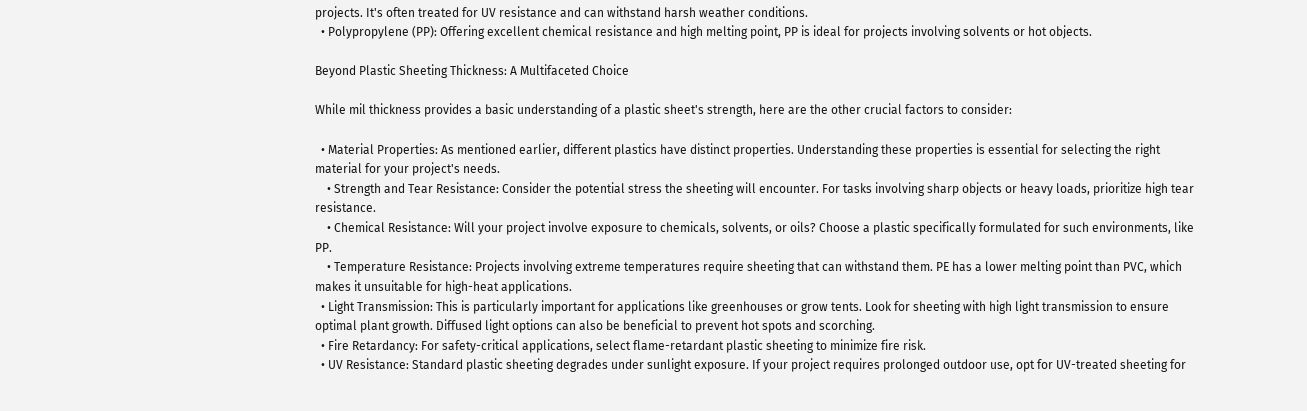projects. It's often treated for UV resistance and can withstand harsh weather conditions.
  • Polypropylene (PP): Offering excellent chemical resistance and high melting point, PP is ideal for projects involving solvents or hot objects.

Beyond Plastic Sheeting Thickness: A Multifaceted Choice

While mil thickness provides a basic understanding of a plastic sheet's strength, here are the other crucial factors to consider:

  • Material Properties: As mentioned earlier, different plastics have distinct properties. Understanding these properties is essential for selecting the right material for your project's needs.
    • Strength and Tear Resistance: Consider the potential stress the sheeting will encounter. For tasks involving sharp objects or heavy loads, prioritize high tear resistance.
    • Chemical Resistance: Will your project involve exposure to chemicals, solvents, or oils? Choose a plastic specifically formulated for such environments, like PP.
    • Temperature Resistance: Projects involving extreme temperatures require sheeting that can withstand them. PE has a lower melting point than PVC, which makes it unsuitable for high-heat applications.
  • Light Transmission: This is particularly important for applications like greenhouses or grow tents. Look for sheeting with high light transmission to ensure optimal plant growth. Diffused light options can also be beneficial to prevent hot spots and scorching.
  • Fire Retardancy: For safety-critical applications, select flame-retardant plastic sheeting to minimize fire risk.
  • UV Resistance: Standard plastic sheeting degrades under sunlight exposure. If your project requires prolonged outdoor use, opt for UV-treated sheeting for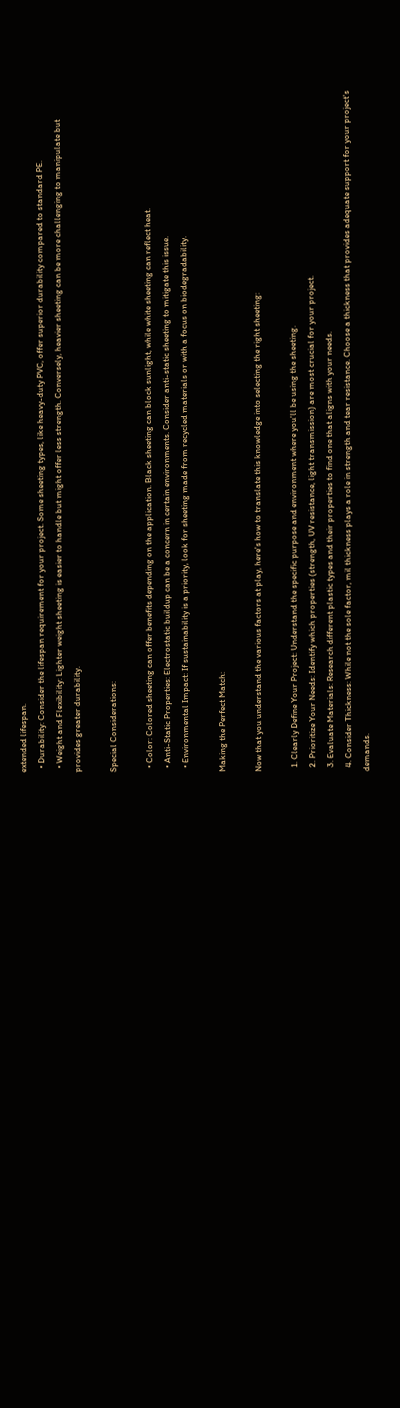extended lifespan.
  • Durability: Consider the lifespan requirement for your project. Some sheeting types, like heavy-duty PVC, offer superior durability compared to standard PE.
  • Weight and Flexibility: Lighter weight sheeting is easier to handle but might offer less strength. Conversely, heavier sheeting can be more challenging to manipulate but provides greater durability.

Special Considerations:

  • Color: Colored sheeting can offer benefits depending on the application. Black sheeting can block sunlight, while white sheeting can reflect heat.
  • Anti-Static Properties: Electrostatic buildup can be a concern in certain environments. Consider anti-static sheeting to mitigate this issue.
  • Environmental Impact: If sustainability is a priority, look for sheeting made from recycled materials or with a focus on biodegradability.

Making the Perfect Match:

Now that you understand the various factors at play, here's how to translate this knowledge into selecting the right sheeting:

  1. Clearly Define Your Project: Understand the specific purpose and environment where you'll be using the sheeting.
  2. Prioritize Your Needs: Identify which properties (strength, UV resistance, light transmission) are most crucial for your project.
  3. Evaluate Materials: Research different plastic types and their properties to find one that aligns with your needs.
  4. Consider Thickness: While not the sole factor, mil thickness plays a role in strength and tear resistance. Choose a thickness that provides adequate support for your project's demands.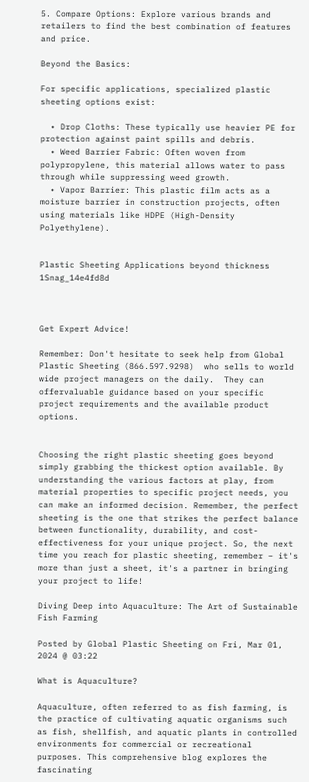5. Compare Options: Explore various brands and retailers to find the best combination of features and price.

Beyond the Basics:

For specific applications, specialized plastic sheeting options exist:

  • Drop Cloths: These typically use heavier PE for protection against paint spills and debris.
  • Weed Barrier Fabric: Often woven from polypropylene, this material allows water to pass through while suppressing weed growth.
  • Vapor Barrier: This plastic film acts as a moisture barrier in construction projects, often using materials like HDPE (High-Density Polyethylene).


Plastic Sheeting Applications beyond thickness 1Snag_14e4fd8d



Get Expert Advice!

Remember: Don't hesitate to seek help from Global Plastic Sheeting (866.597.9298)  who sells to world wide project managers on the daily.  They can offervaluable guidance based on your specific project requirements and the available product options.


Choosing the right plastic sheeting goes beyond simply grabbing the thickest option available. By understanding the various factors at play, from material properties to specific project needs, you can make an informed decision. Remember, the perfect sheeting is the one that strikes the perfect balance between functionality, durability, and cost-effectiveness for your unique project. So, the next time you reach for plastic sheeting, remember – it's more than just a sheet, it's a partner in bringing your project to life!

Diving Deep into Aquaculture: The Art of Sustainable Fish Farming

Posted by Global Plastic Sheeting on Fri, Mar 01, 2024 @ 03:22

What is Aquaculture?

Aquaculture, often referred to as fish farming, is the practice of cultivating aquatic organisms such as fish, shellfish, and aquatic plants in controlled environments for commercial or recreational purposes. This comprehensive blog explores the fascinating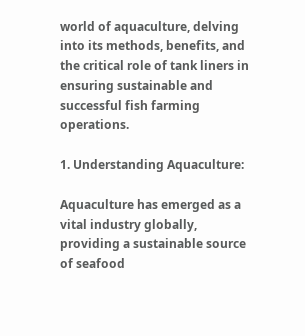world of aquaculture, delving into its methods, benefits, and the critical role of tank liners in ensuring sustainable and successful fish farming operations.

1. Understanding Aquaculture:

Aquaculture has emerged as a vital industry globally, providing a sustainable source of seafood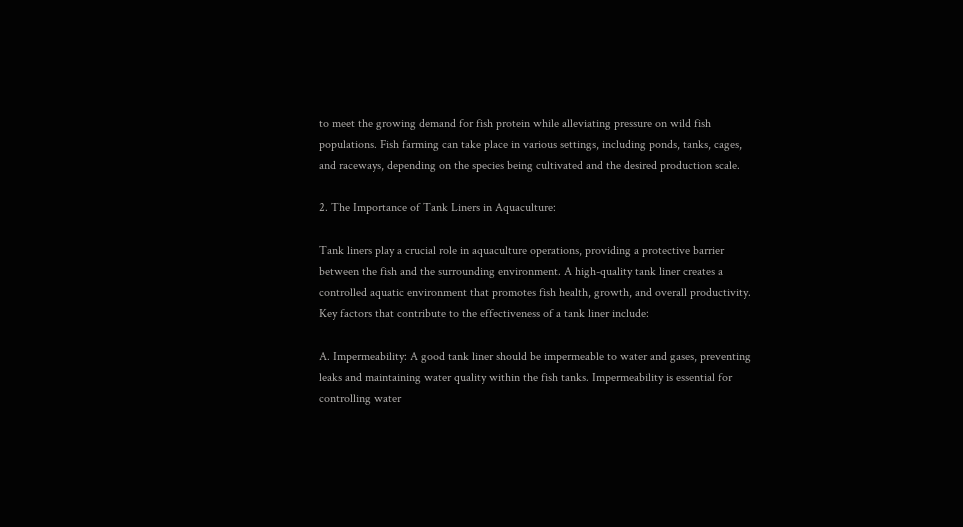to meet the growing demand for fish protein while alleviating pressure on wild fish populations. Fish farming can take place in various settings, including ponds, tanks, cages, and raceways, depending on the species being cultivated and the desired production scale.

2. The Importance of Tank Liners in Aquaculture:

Tank liners play a crucial role in aquaculture operations, providing a protective barrier between the fish and the surrounding environment. A high-quality tank liner creates a controlled aquatic environment that promotes fish health, growth, and overall productivity. Key factors that contribute to the effectiveness of a tank liner include:

A. Impermeability: A good tank liner should be impermeable to water and gases, preventing leaks and maintaining water quality within the fish tanks. Impermeability is essential for controlling water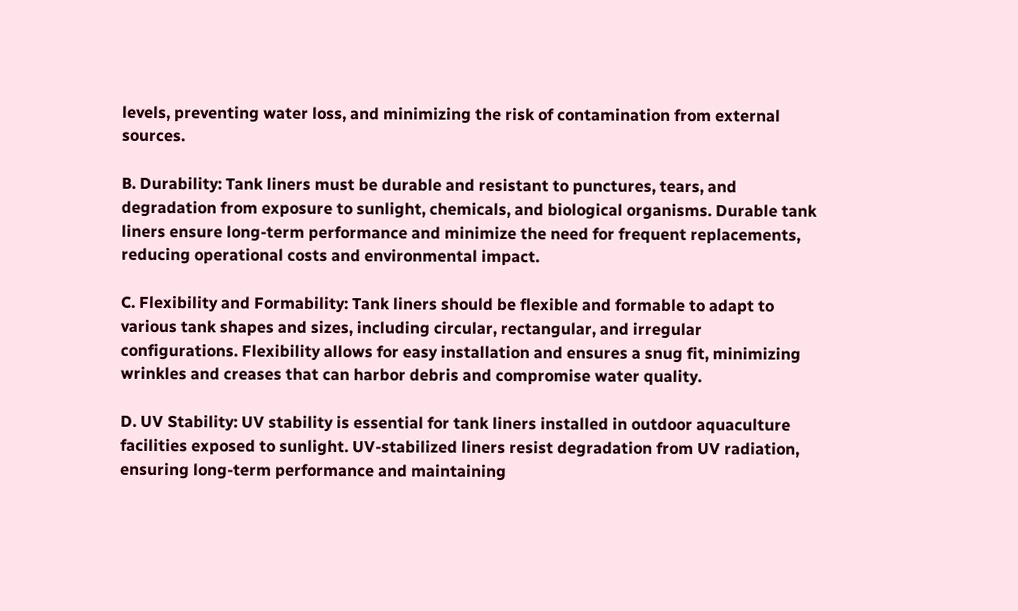levels, preventing water loss, and minimizing the risk of contamination from external sources.

B. Durability: Tank liners must be durable and resistant to punctures, tears, and degradation from exposure to sunlight, chemicals, and biological organisms. Durable tank liners ensure long-term performance and minimize the need for frequent replacements, reducing operational costs and environmental impact.

C. Flexibility and Formability: Tank liners should be flexible and formable to adapt to various tank shapes and sizes, including circular, rectangular, and irregular configurations. Flexibility allows for easy installation and ensures a snug fit, minimizing wrinkles and creases that can harbor debris and compromise water quality.

D. UV Stability: UV stability is essential for tank liners installed in outdoor aquaculture facilities exposed to sunlight. UV-stabilized liners resist degradation from UV radiation, ensuring long-term performance and maintaining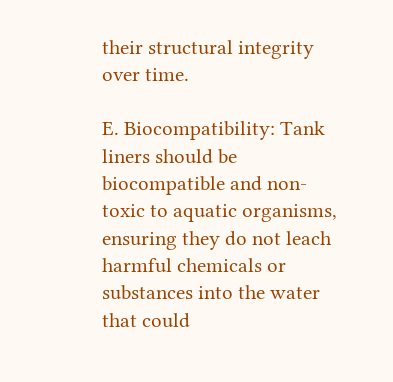their structural integrity over time.

E. Biocompatibility: Tank liners should be biocompatible and non-toxic to aquatic organisms, ensuring they do not leach harmful chemicals or substances into the water that could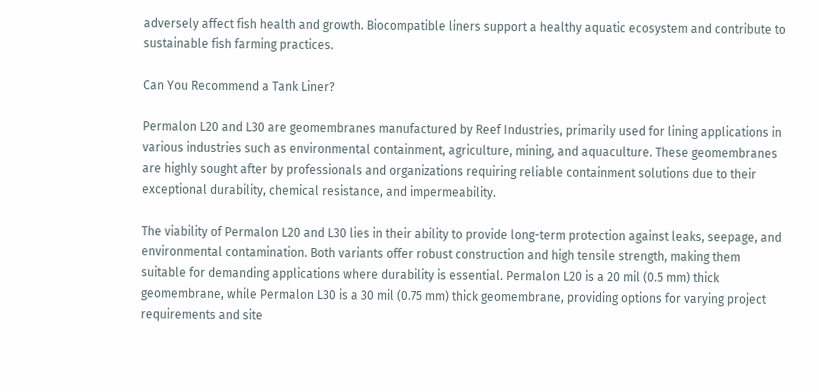adversely affect fish health and growth. Biocompatible liners support a healthy aquatic ecosystem and contribute to sustainable fish farming practices.

Can You Recommend a Tank Liner?

Permalon L20 and L30 are geomembranes manufactured by Reef Industries, primarily used for lining applications in various industries such as environmental containment, agriculture, mining, and aquaculture. These geomembranes are highly sought after by professionals and organizations requiring reliable containment solutions due to their exceptional durability, chemical resistance, and impermeability.

The viability of Permalon L20 and L30 lies in their ability to provide long-term protection against leaks, seepage, and environmental contamination. Both variants offer robust construction and high tensile strength, making them suitable for demanding applications where durability is essential. Permalon L20 is a 20 mil (0.5 mm) thick geomembrane, while Permalon L30 is a 30 mil (0.75 mm) thick geomembrane, providing options for varying project requirements and site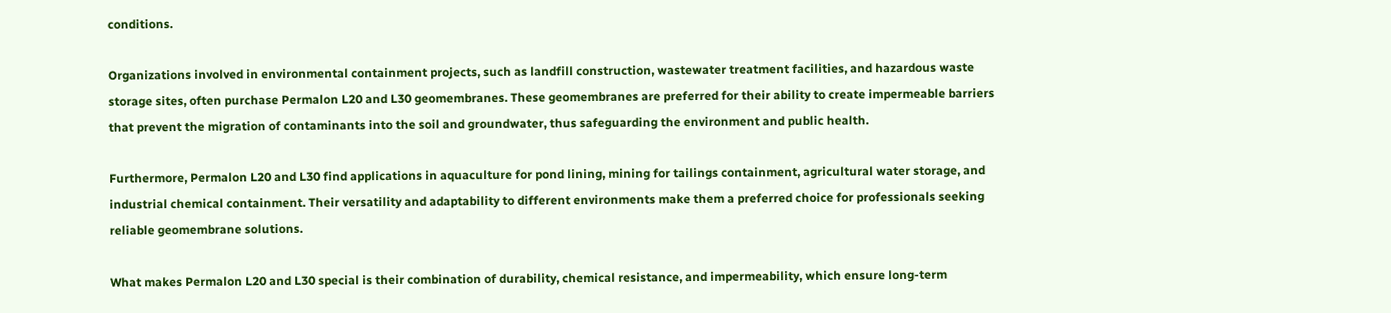conditions.

Organizations involved in environmental containment projects, such as landfill construction, wastewater treatment facilities, and hazardous waste storage sites, often purchase Permalon L20 and L30 geomembranes. These geomembranes are preferred for their ability to create impermeable barriers that prevent the migration of contaminants into the soil and groundwater, thus safeguarding the environment and public health.

Furthermore, Permalon L20 and L30 find applications in aquaculture for pond lining, mining for tailings containment, agricultural water storage, and industrial chemical containment. Their versatility and adaptability to different environments make them a preferred choice for professionals seeking reliable geomembrane solutions.

What makes Permalon L20 and L30 special is their combination of durability, chemical resistance, and impermeability, which ensure long-term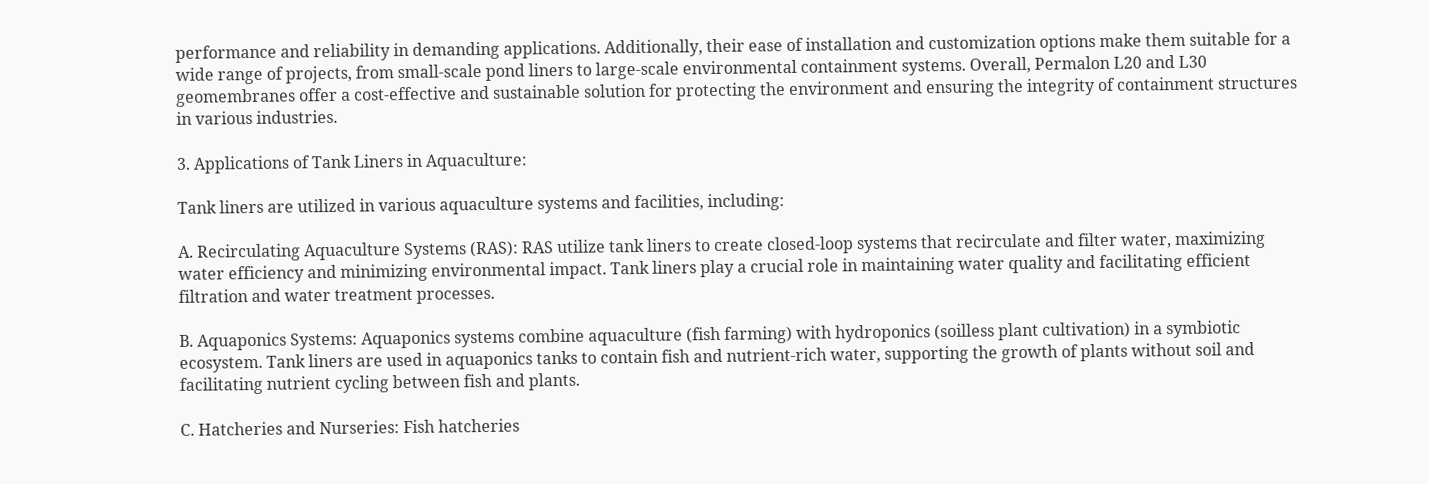performance and reliability in demanding applications. Additionally, their ease of installation and customization options make them suitable for a wide range of projects, from small-scale pond liners to large-scale environmental containment systems. Overall, Permalon L20 and L30 geomembranes offer a cost-effective and sustainable solution for protecting the environment and ensuring the integrity of containment structures in various industries.

3. Applications of Tank Liners in Aquaculture:

Tank liners are utilized in various aquaculture systems and facilities, including:

A. Recirculating Aquaculture Systems (RAS): RAS utilize tank liners to create closed-loop systems that recirculate and filter water, maximizing water efficiency and minimizing environmental impact. Tank liners play a crucial role in maintaining water quality and facilitating efficient filtration and water treatment processes.

B. Aquaponics Systems: Aquaponics systems combine aquaculture (fish farming) with hydroponics (soilless plant cultivation) in a symbiotic ecosystem. Tank liners are used in aquaponics tanks to contain fish and nutrient-rich water, supporting the growth of plants without soil and facilitating nutrient cycling between fish and plants.

C. Hatcheries and Nurseries: Fish hatcheries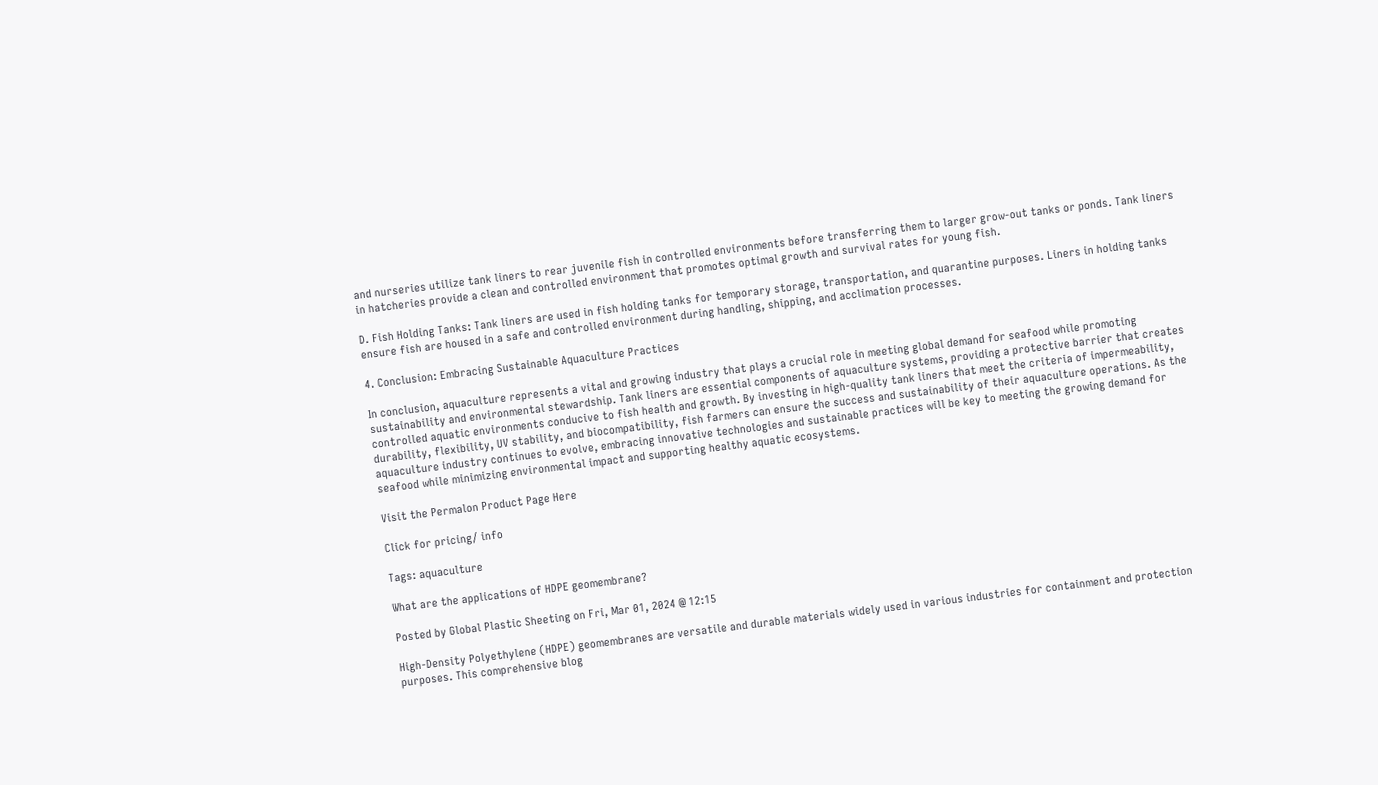and nurseries utilize tank liners to rear juvenile fish in controlled environments before transferring them to larger grow-out tanks or ponds. Tank liners in hatcheries provide a clean and controlled environment that promotes optimal growth and survival rates for young fish.

D. Fish Holding Tanks: Tank liners are used in fish holding tanks for temporary storage, transportation, and quarantine purposes. Liners in holding tanks ensure fish are housed in a safe and controlled environment during handling, shipping, and acclimation processes.

4. Conclusion: Embracing Sustainable Aquaculture Practices

In conclusion, aquaculture represents a vital and growing industry that plays a crucial role in meeting global demand for seafood while promoting sustainability and environmental stewardship. Tank liners are essential components of aquaculture systems, providing a protective barrier that creates controlled aquatic environments conducive to fish health and growth. By investing in high-quality tank liners that meet the criteria of impermeability, durability, flexibility, UV stability, and biocompatibility, fish farmers can ensure the success and sustainability of their aquaculture operations. As the aquaculture industry continues to evolve, embracing innovative technologies and sustainable practices will be key to meeting the growing demand for seafood while minimizing environmental impact and supporting healthy aquatic ecosystems.

Visit the Permalon Product Page Here

Click for pricing/ info

Tags: aquaculture

What are the applications of HDPE geomembrane?

Posted by Global Plastic Sheeting on Fri, Mar 01, 2024 @ 12:15

High-Density Polyethylene (HDPE) geomembranes are versatile and durable materials widely used in various industries for containment and protection purposes. This comprehensive blog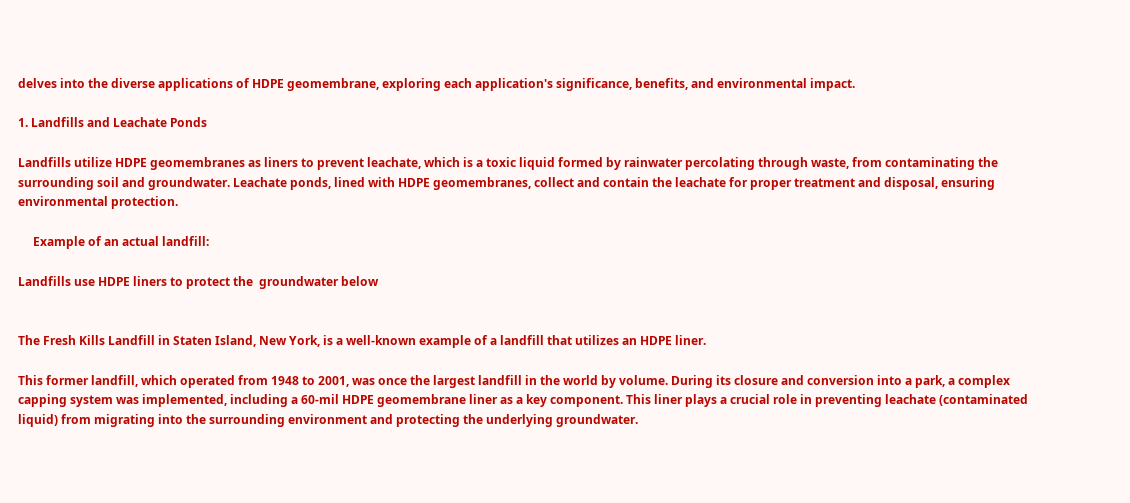delves into the diverse applications of HDPE geomembrane, exploring each application's significance, benefits, and environmental impact.

1. Landfills and Leachate Ponds

Landfills utilize HDPE geomembranes as liners to prevent leachate, which is a toxic liquid formed by rainwater percolating through waste, from contaminating the surrounding soil and groundwater. Leachate ponds, lined with HDPE geomembranes, collect and contain the leachate for proper treatment and disposal, ensuring environmental protection.

     Example of an actual landfill:

Landfills use HDPE liners to protect the  groundwater below


The Fresh Kills Landfill in Staten Island, New York, is a well-known example of a landfill that utilizes an HDPE liner.

This former landfill, which operated from 1948 to 2001, was once the largest landfill in the world by volume. During its closure and conversion into a park, a complex capping system was implemented, including a 60-mil HDPE geomembrane liner as a key component. This liner plays a crucial role in preventing leachate (contaminated liquid) from migrating into the surrounding environment and protecting the underlying groundwater.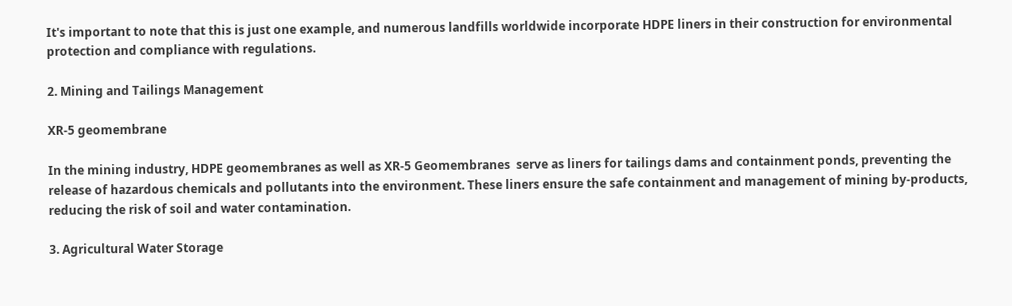It's important to note that this is just one example, and numerous landfills worldwide incorporate HDPE liners in their construction for environmental protection and compliance with regulations.

2. Mining and Tailings Management

XR-5 geomembrane

In the mining industry, HDPE geomembranes as well as XR-5 Geomembranes  serve as liners for tailings dams and containment ponds, preventing the release of hazardous chemicals and pollutants into the environment. These liners ensure the safe containment and management of mining by-products, reducing the risk of soil and water contamination.

3. Agricultural Water Storage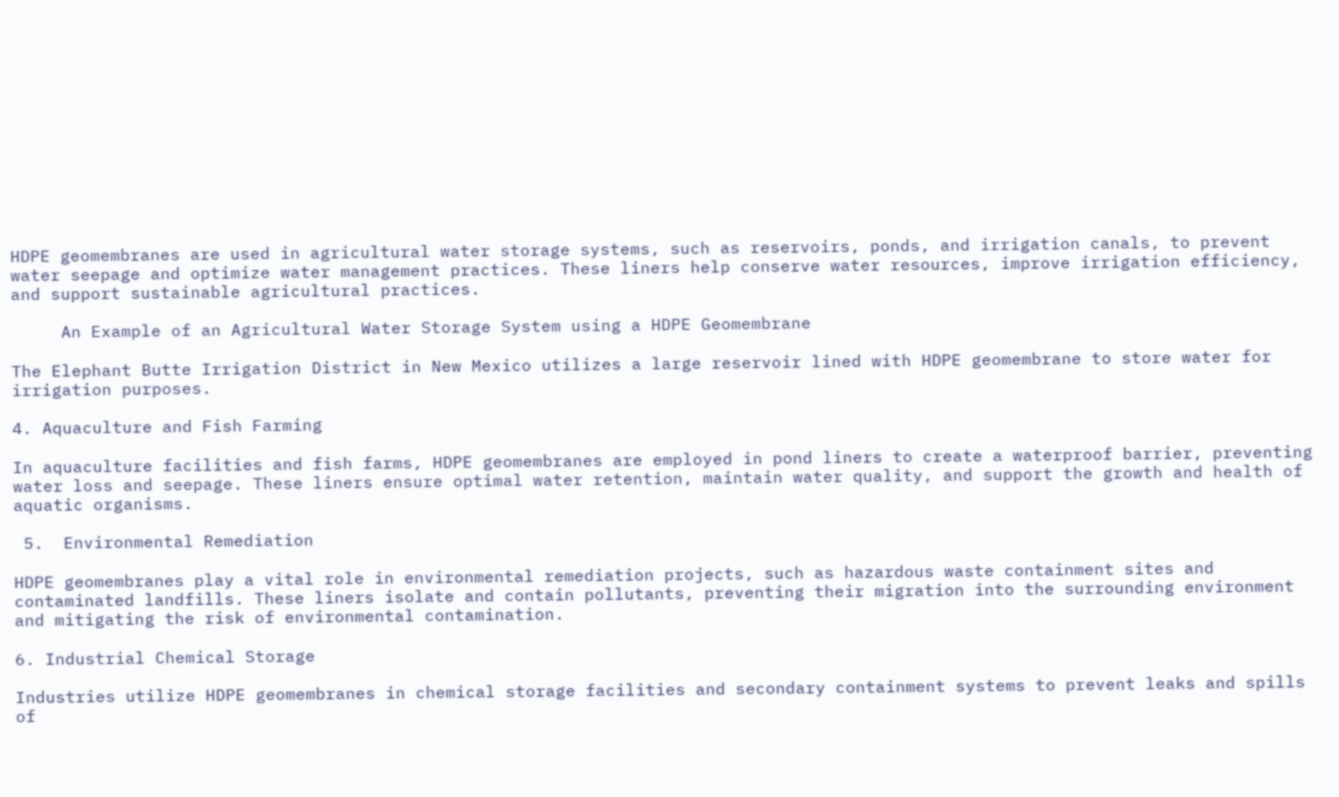HDPE geomembranes are used in agricultural water storage systems, such as reservoirs, ponds, and irrigation canals, to prevent water seepage and optimize water management practices. These liners help conserve water resources, improve irrigation efficiency, and support sustainable agricultural practices.

     An Example of an Agricultural Water Storage System using a HDPE Geomembrane

The Elephant Butte Irrigation District in New Mexico utilizes a large reservoir lined with HDPE geomembrane to store water for irrigation purposes.

4. Aquaculture and Fish Farming

In aquaculture facilities and fish farms, HDPE geomembranes are employed in pond liners to create a waterproof barrier, preventing water loss and seepage. These liners ensure optimal water retention, maintain water quality, and support the growth and health of aquatic organisms.

 5.  Environmental Remediation

HDPE geomembranes play a vital role in environmental remediation projects, such as hazardous waste containment sites and contaminated landfills. These liners isolate and contain pollutants, preventing their migration into the surrounding environment and mitigating the risk of environmental contamination.

6. Industrial Chemical Storage

Industries utilize HDPE geomembranes in chemical storage facilities and secondary containment systems to prevent leaks and spills of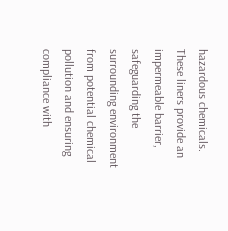hazardous chemicals. These liners provide an impermeable barrier, safeguarding the surrounding environment from potential chemical pollution and ensuring compliance with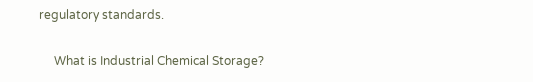regulatory standards.

     What is Industrial Chemical Storage?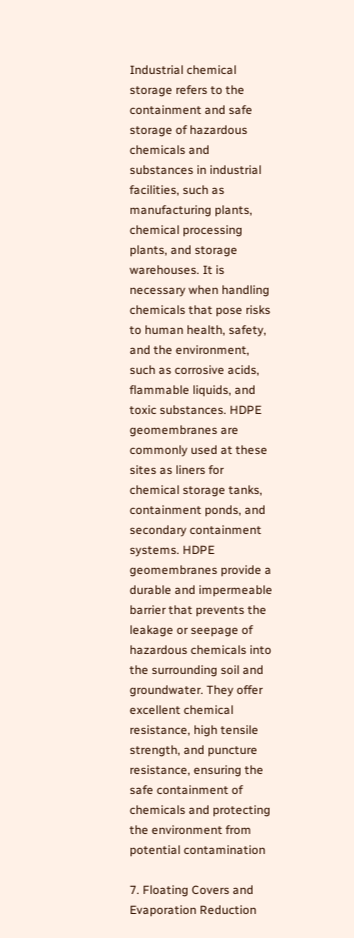Industrial chemical storage refers to the containment and safe storage of hazardous chemicals and substances in industrial facilities, such as manufacturing plants, chemical processing plants, and storage warehouses. It is necessary when handling chemicals that pose risks to human health, safety, and the environment, such as corrosive acids, flammable liquids, and toxic substances. HDPE geomembranes are commonly used at these sites as liners for chemical storage tanks, containment ponds, and secondary containment systems. HDPE geomembranes provide a durable and impermeable barrier that prevents the leakage or seepage of hazardous chemicals into the surrounding soil and groundwater. They offer excellent chemical resistance, high tensile strength, and puncture resistance, ensuring the safe containment of chemicals and protecting the environment from potential contamination

7. Floating Covers and Evaporation Reduction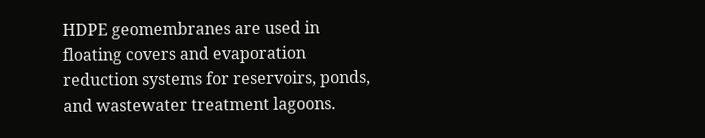HDPE geomembranes are used in floating covers and evaporation reduction systems for reservoirs, ponds, and wastewater treatment lagoons.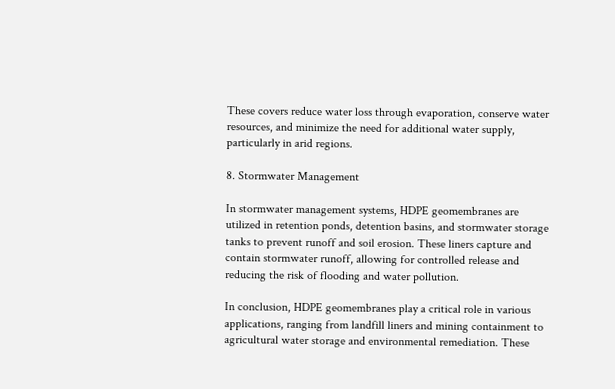These covers reduce water loss through evaporation, conserve water resources, and minimize the need for additional water supply, particularly in arid regions.

8. Stormwater Management

In stormwater management systems, HDPE geomembranes are utilized in retention ponds, detention basins, and stormwater storage tanks to prevent runoff and soil erosion. These liners capture and contain stormwater runoff, allowing for controlled release and reducing the risk of flooding and water pollution.

In conclusion, HDPE geomembranes play a critical role in various applications, ranging from landfill liners and mining containment to agricultural water storage and environmental remediation. These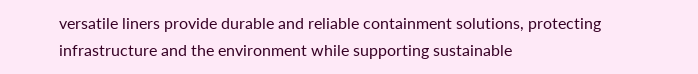versatile liners provide durable and reliable containment solutions, protecting infrastructure and the environment while supporting sustainable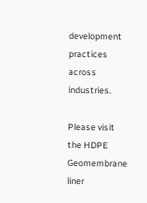development practices across industries.

Please visit the HDPE Geomembrane liner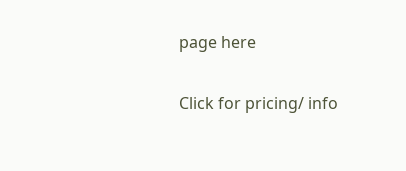page here

Click for pricing/ info